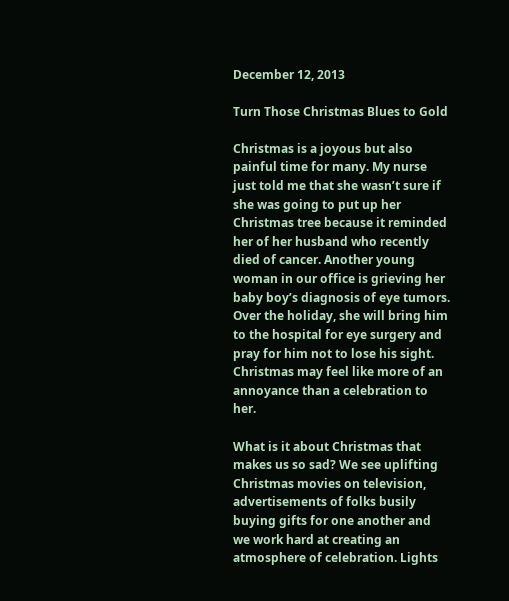December 12, 2013

Turn Those Christmas Blues to Gold

Christmas is a joyous but also painful time for many. My nurse just told me that she wasn’t sure if she was going to put up her Christmas tree because it reminded her of her husband who recently died of cancer. Another young woman in our office is grieving her baby boy’s diagnosis of eye tumors. Over the holiday, she will bring him to the hospital for eye surgery and pray for him not to lose his sight. Christmas may feel like more of an annoyance than a celebration to her.

What is it about Christmas that makes us so sad? We see uplifting Christmas movies on television, advertisements of folks busily buying gifts for one another and we work hard at creating an atmosphere of celebration. Lights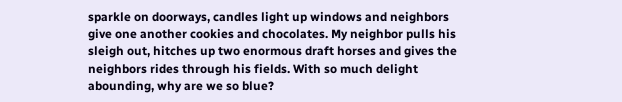sparkle on doorways, candles light up windows and neighbors give one another cookies and chocolates. My neighbor pulls his sleigh out, hitches up two enormous draft horses and gives the neighbors rides through his fields. With so much delight abounding, why are we so blue?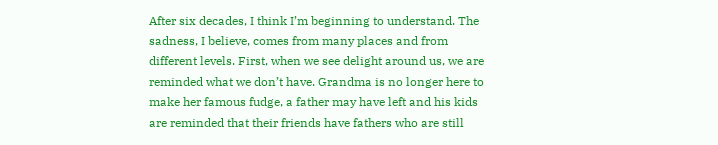After six decades, I think I’m beginning to understand. The sadness, I believe, comes from many places and from different levels. First, when we see delight around us, we are reminded what we don’t have. Grandma is no longer here to make her famous fudge, a father may have left and his kids are reminded that their friends have fathers who are still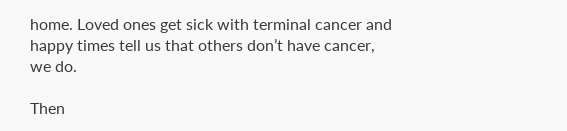home. Loved ones get sick with terminal cancer and happy times tell us that others don’t have cancer, we do.

Then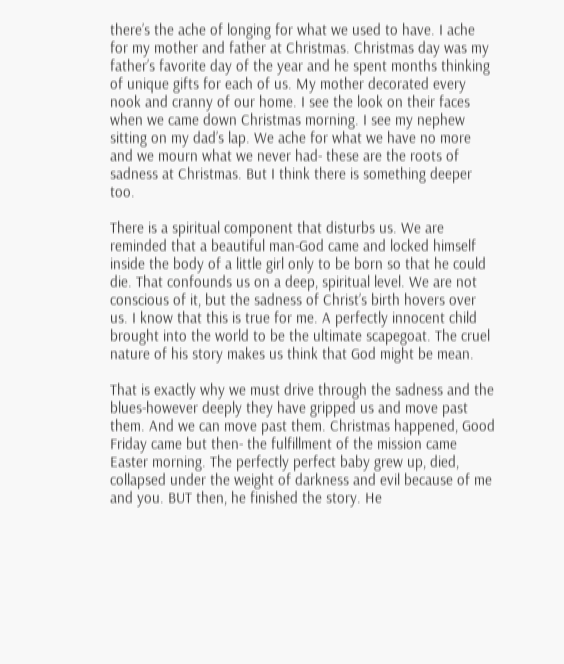there’s the ache of longing for what we used to have. I ache for my mother and father at Christmas. Christmas day was my father’s favorite day of the year and he spent months thinking of unique gifts for each of us. My mother decorated every nook and cranny of our home. I see the look on their faces when we came down Christmas morning. I see my nephew sitting on my dad’s lap. We ache for what we have no more and we mourn what we never had- these are the roots of sadness at Christmas. But I think there is something deeper too.

There is a spiritual component that disturbs us. We are reminded that a beautiful man-God came and locked himself inside the body of a little girl only to be born so that he could die. That confounds us on a deep, spiritual level. We are not conscious of it, but the sadness of Christ’s birth hovers over us. I know that this is true for me. A perfectly innocent child brought into the world to be the ultimate scapegoat. The cruel nature of his story makes us think that God might be mean.

That is exactly why we must drive through the sadness and the blues-however deeply they have gripped us and move past them. And we can move past them. Christmas happened, Good Friday came but then- the fulfillment of the mission came Easter morning. The perfectly perfect baby grew up, died, collapsed under the weight of darkness and evil because of me and you. BUT then, he finished the story. He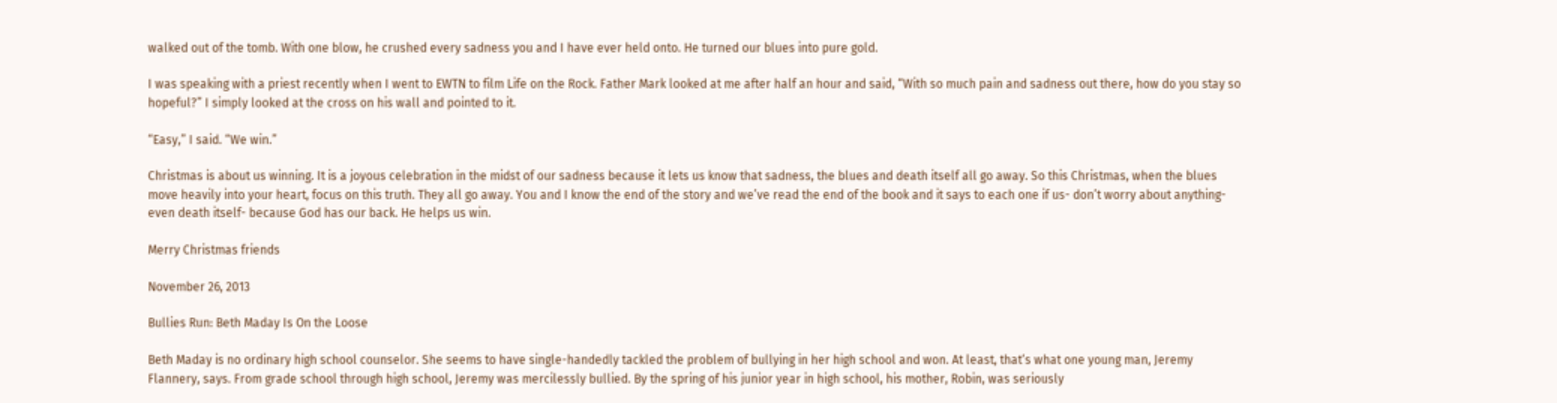walked out of the tomb. With one blow, he crushed every sadness you and I have ever held onto. He turned our blues into pure gold.

I was speaking with a priest recently when I went to EWTN to film Life on the Rock. Father Mark looked at me after half an hour and said, “With so much pain and sadness out there, how do you stay so hopeful?” I simply looked at the cross on his wall and pointed to it.

“Easy,” I said. “We win.”

Christmas is about us winning. It is a joyous celebration in the midst of our sadness because it lets us know that sadness, the blues and death itself all go away. So this Christmas, when the blues move heavily into your heart, focus on this truth. They all go away. You and I know the end of the story and we’ve read the end of the book and it says to each one if us- don’t worry about anything- even death itself- because God has our back. He helps us win.

Merry Christmas friends

November 26, 2013

Bullies Run: Beth Maday Is On the Loose

Beth Maday is no ordinary high school counselor. She seems to have single-handedly tackled the problem of bullying in her high school and won. At least, that‘s what one young man, Jeremy Flannery, says. From grade school through high school, Jeremy was mercilessly bullied. By the spring of his junior year in high school, his mother, Robin, was seriously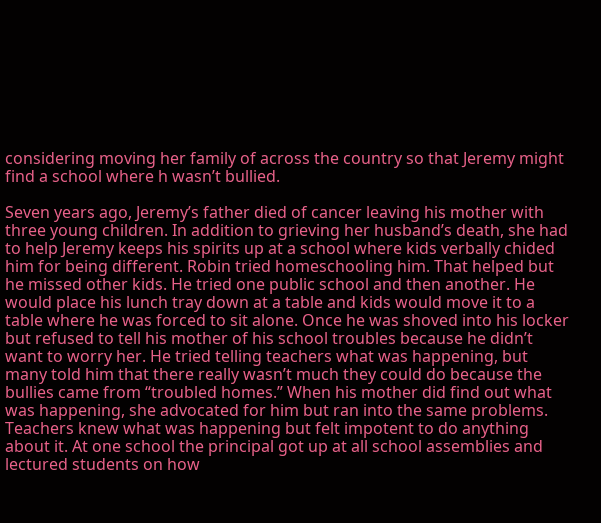considering moving her family of across the country so that Jeremy might find a school where h wasn’t bullied.

Seven years ago, Jeremy’s father died of cancer leaving his mother with three young children. In addition to grieving her husband’s death, she had to help Jeremy keeps his spirits up at a school where kids verbally chided him for being different. Robin tried homeschooling him. That helped but he missed other kids. He tried one public school and then another. He would place his lunch tray down at a table and kids would move it to a table where he was forced to sit alone. Once he was shoved into his locker but refused to tell his mother of his school troubles because he didn’t want to worry her. He tried telling teachers what was happening, but many told him that there really wasn’t much they could do because the bullies came from “troubled homes.” When his mother did find out what was happening, she advocated for him but ran into the same problems. Teachers knew what was happening but felt impotent to do anything about it. At one school the principal got up at all school assemblies and lectured students on how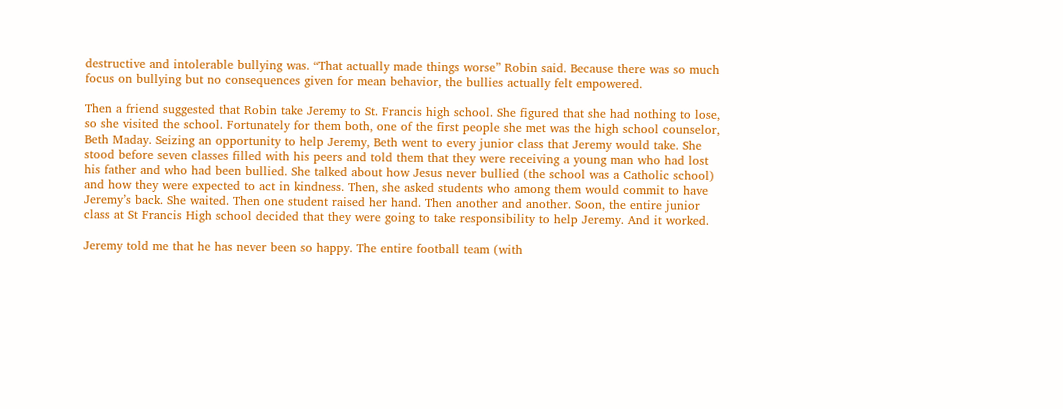destructive and intolerable bullying was. “That actually made things worse” Robin said. Because there was so much focus on bullying but no consequences given for mean behavior, the bullies actually felt empowered.

Then a friend suggested that Robin take Jeremy to St. Francis high school. She figured that she had nothing to lose, so she visited the school. Fortunately for them both, one of the first people she met was the high school counselor, Beth Maday. Seizing an opportunity to help Jeremy, Beth went to every junior class that Jeremy would take. She stood before seven classes filled with his peers and told them that they were receiving a young man who had lost his father and who had been bullied. She talked about how Jesus never bullied (the school was a Catholic school) and how they were expected to act in kindness. Then, she asked students who among them would commit to have Jeremy’s back. She waited. Then one student raised her hand. Then another and another. Soon, the entire junior class at St Francis High school decided that they were going to take responsibility to help Jeremy. And it worked.

Jeremy told me that he has never been so happy. The entire football team (with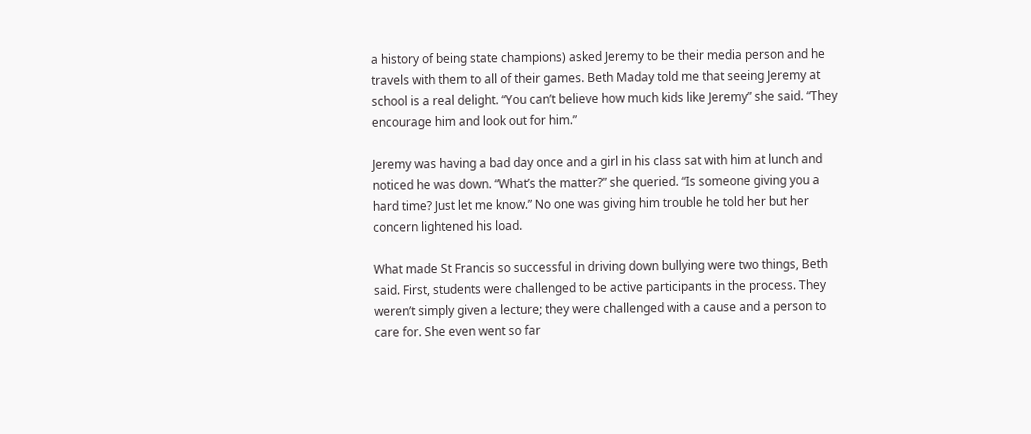a history of being state champions) asked Jeremy to be their media person and he travels with them to all of their games. Beth Maday told me that seeing Jeremy at school is a real delight. “You can’t believe how much kids like Jeremy” she said. “They encourage him and look out for him.”

Jeremy was having a bad day once and a girl in his class sat with him at lunch and noticed he was down. “What’s the matter?” she queried. “Is someone giving you a hard time? Just let me know.” No one was giving him trouble he told her but her concern lightened his load.

What made St Francis so successful in driving down bullying were two things, Beth said. First, students were challenged to be active participants in the process. They weren’t simply given a lecture; they were challenged with a cause and a person to care for. She even went so far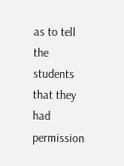as to tell the students that they had permission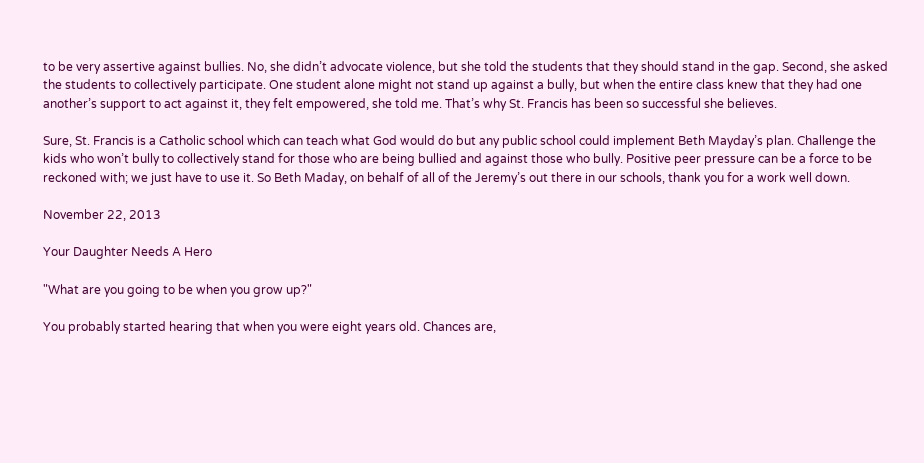to be very assertive against bullies. No, she didn’t advocate violence, but she told the students that they should stand in the gap. Second, she asked the students to collectively participate. One student alone might not stand up against a bully, but when the entire class knew that they had one another’s support to act against it, they felt empowered, she told me. That’s why St. Francis has been so successful she believes.

Sure, St. Francis is a Catholic school which can teach what God would do but any public school could implement Beth Mayday’s plan. Challenge the kids who won’t bully to collectively stand for those who are being bullied and against those who bully. Positive peer pressure can be a force to be reckoned with; we just have to use it. So Beth Maday, on behalf of all of the Jeremy’s out there in our schools, thank you for a work well down.

November 22, 2013

Your Daughter Needs A Hero

"What are you going to be when you grow up?"

You probably started hearing that when you were eight years old. Chances are,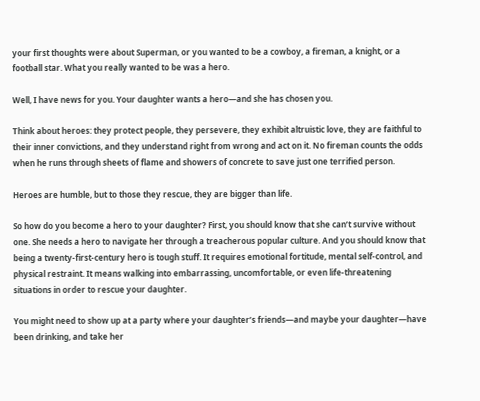your first thoughts were about Superman, or you wanted to be a cowboy, a fireman, a knight, or a football star. What you really wanted to be was a hero.

Well, I have news for you. Your daughter wants a hero—and she has chosen you.

Think about heroes: they protect people, they persevere, they exhibit altruistic love, they are faithful to their inner convictions, and they understand right from wrong and act on it. No fireman counts the odds when he runs through sheets of flame and showers of concrete to save just one terrified person.

Heroes are humble, but to those they rescue, they are bigger than life.

So how do you become a hero to your daughter? First, you should know that she can’t survive without one. She needs a hero to navigate her through a treacherous popular culture. And you should know that being a twenty-first-century hero is tough stuff. It requires emotional fortitude, mental self-control, and physical restraint. It means walking into embarrassing, uncomfortable, or even life-threatening situations in order to rescue your daughter.

You might need to show up at a party where your daughter’s friends—and maybe your daughter—have been drinking, and take her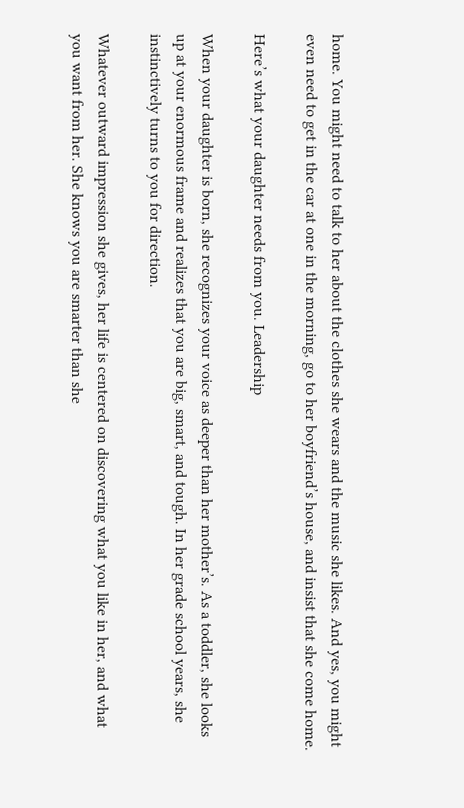home. You might need to talk to her about the clothes she wears and the music she likes. And yes, you might even need to get in the car at one in the morning, go to her boyfriend’s house, and insist that she come home.

Here’s what your daughter needs from you. Leadership

When your daughter is born, she recognizes your voice as deeper than her mother’s. As a toddler, she looks up at your enormous frame and realizes that you are big, smart, and tough. In her grade school years, she instinctively turns to you for direction.

Whatever outward impression she gives, her life is centered on discovering what you like in her, and what you want from her. She knows you are smarter than she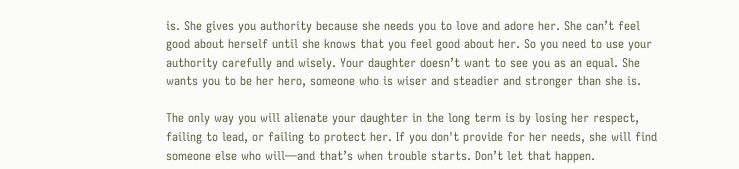is. She gives you authority because she needs you to love and adore her. She can’t feel good about herself until she knows that you feel good about her. So you need to use your authority carefully and wisely. Your daughter doesn’t want to see you as an equal. She wants you to be her hero, someone who is wiser and steadier and stronger than she is.

The only way you will alienate your daughter in the long term is by losing her respect, failing to lead, or failing to protect her. If you don't provide for her needs, she will find someone else who will—and that’s when trouble starts. Don’t let that happen.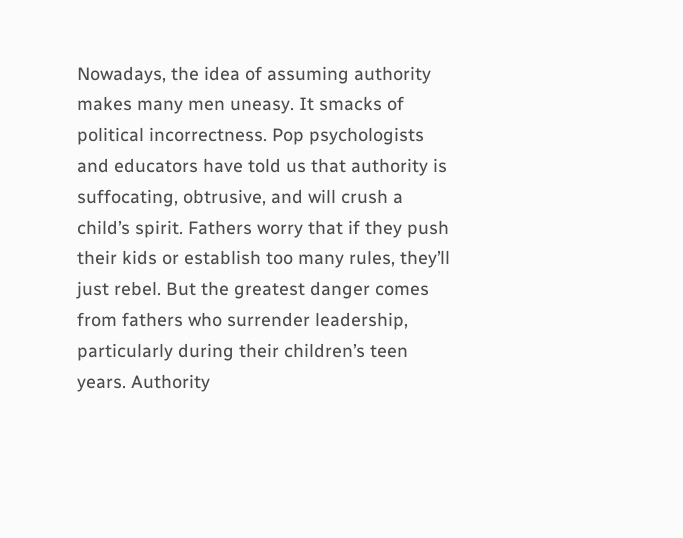Nowadays, the idea of assuming authority makes many men uneasy. It smacks of political incorrectness. Pop psychologists and educators have told us that authority is suffocating, obtrusive, and will crush a child’s spirit. Fathers worry that if they push their kids or establish too many rules, they’ll just rebel. But the greatest danger comes from fathers who surrender leadership, particularly during their children’s teen years. Authority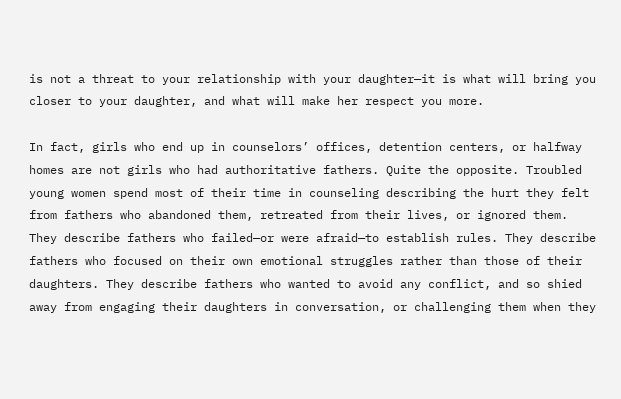is not a threat to your relationship with your daughter—it is what will bring you closer to your daughter, and what will make her respect you more.

In fact, girls who end up in counselors’ offices, detention centers, or halfway homes are not girls who had authoritative fathers. Quite the opposite. Troubled young women spend most of their time in counseling describing the hurt they felt from fathers who abandoned them, retreated from their lives, or ignored them. They describe fathers who failed—or were afraid—to establish rules. They describe fathers who focused on their own emotional struggles rather than those of their daughters. They describe fathers who wanted to avoid any conflict, and so shied away from engaging their daughters in conversation, or challenging them when they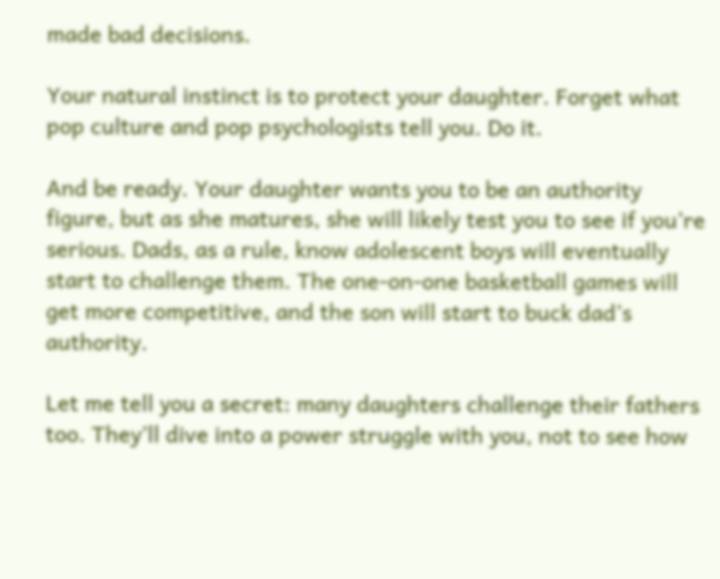made bad decisions.

Your natural instinct is to protect your daughter. Forget what pop culture and pop psychologists tell you. Do it.

And be ready. Your daughter wants you to be an authority figure, but as she matures, she will likely test you to see if you’re serious. Dads, as a rule, know adolescent boys will eventually start to challenge them. The one-on-one basketball games will get more competitive, and the son will start to buck dad’s authority.

Let me tell you a secret: many daughters challenge their fathers too. They’ll dive into a power struggle with you, not to see how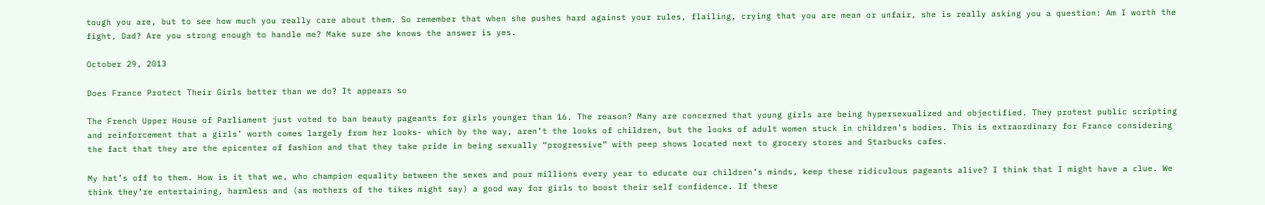tough you are, but to see how much you really care about them. So remember that when she pushes hard against your rules, flailing, crying that you are mean or unfair, she is really asking you a question: Am I worth the fight, Dad? Are you strong enough to handle me? Make sure she knows the answer is yes.

October 29, 2013

Does France Protect Their Girls better than we do? It appears so

The French Upper House of Parliament just voted to ban beauty pageants for girls younger than 16. The reason? Many are concerned that young girls are being hypersexualized and objectified. They protest public scripting and reinforcement that a girls’ worth comes largely from her looks- which by the way, aren’t the looks of children, but the looks of adult women stuck in children’s bodies. This is extraordinary for France considering the fact that they are the epicenter of fashion and that they take pride in being sexually “progressive” with peep shows located next to grocery stores and Starbucks cafes.

My hat’s off to them. How is it that we, who champion equality between the sexes and pour millions every year to educate our children’s minds, keep these ridiculous pageants alive? I think that I might have a clue. We think they’re entertaining, harmless and (as mothers of the tikes might say) a good way for girls to boost their self confidence. If these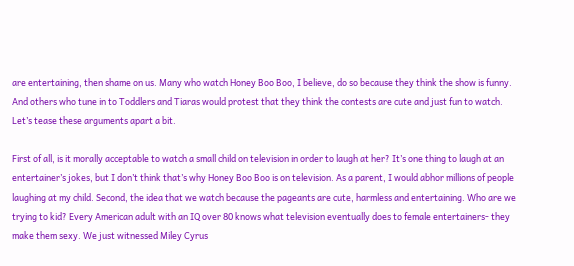are entertaining, then shame on us. Many who watch Honey Boo Boo, I believe, do so because they think the show is funny. And others who tune in to Toddlers and Tiaras would protest that they think the contests are cute and just fun to watch. Let’s tease these arguments apart a bit.

First of all, is it morally acceptable to watch a small child on television in order to laugh at her? It’s one thing to laugh at an entertainer’s jokes, but I don’t think that’s why Honey Boo Boo is on television. As a parent, I would abhor millions of people laughing at my child. Second, the idea that we watch because the pageants are cute, harmless and entertaining. Who are we trying to kid? Every American adult with an IQ over 80 knows what television eventually does to female entertainers- they make them sexy. We just witnessed Miley Cyrus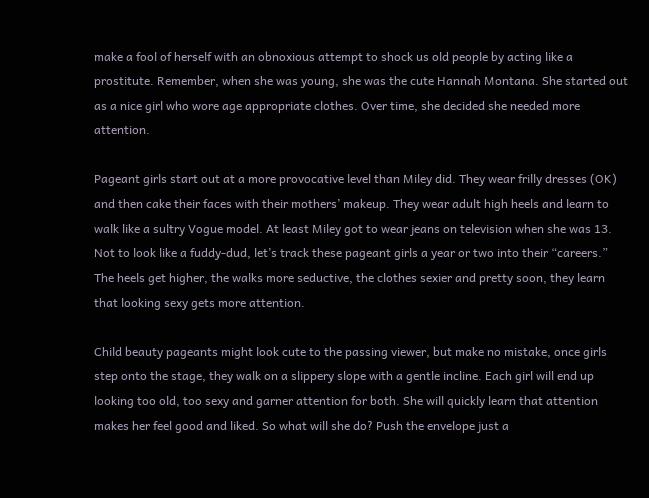make a fool of herself with an obnoxious attempt to shock us old people by acting like a prostitute. Remember, when she was young, she was the cute Hannah Montana. She started out as a nice girl who wore age appropriate clothes. Over time, she decided she needed more attention.

Pageant girls start out at a more provocative level than Miley did. They wear frilly dresses (OK) and then cake their faces with their mothers’ makeup. They wear adult high heels and learn to walk like a sultry Vogue model. At least Miley got to wear jeans on television when she was 13. Not to look like a fuddy-dud, let’s track these pageant girls a year or two into their “careers.” The heels get higher, the walks more seductive, the clothes sexier and pretty soon, they learn that looking sexy gets more attention.

Child beauty pageants might look cute to the passing viewer, but make no mistake, once girls step onto the stage, they walk on a slippery slope with a gentle incline. Each girl will end up looking too old, too sexy and garner attention for both. She will quickly learn that attention makes her feel good and liked. So what will she do? Push the envelope just a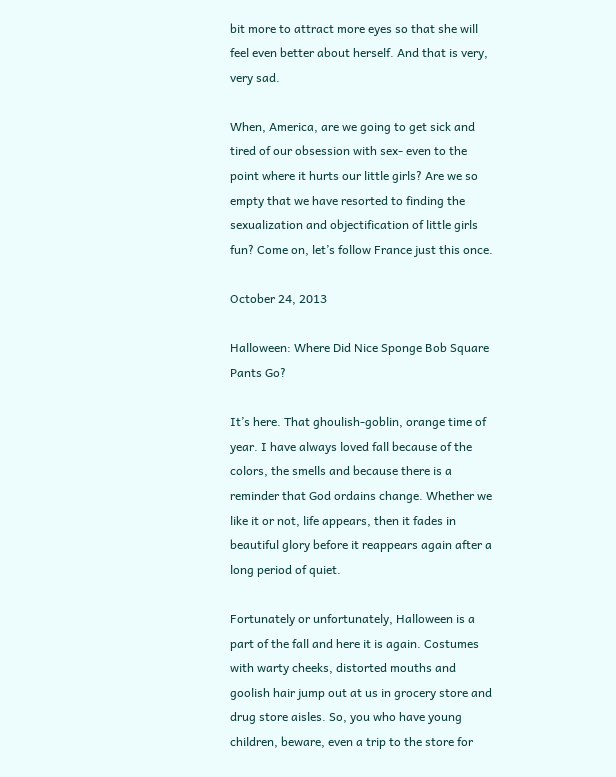bit more to attract more eyes so that she will feel even better about herself. And that is very, very sad.

When, America, are we going to get sick and tired of our obsession with sex- even to the point where it hurts our little girls? Are we so empty that we have resorted to finding the sexualization and objectification of little girls fun? Come on, let’s follow France just this once.

October 24, 2013

Halloween: Where Did Nice Sponge Bob Square Pants Go?

It’s here. That ghoulish-goblin, orange time of year. I have always loved fall because of the colors, the smells and because there is a reminder that God ordains change. Whether we like it or not, life appears, then it fades in beautiful glory before it reappears again after a long period of quiet.

Fortunately or unfortunately, Halloween is a part of the fall and here it is again. Costumes with warty cheeks, distorted mouths and goolish hair jump out at us in grocery store and drug store aisles. So, you who have young children, beware, even a trip to the store for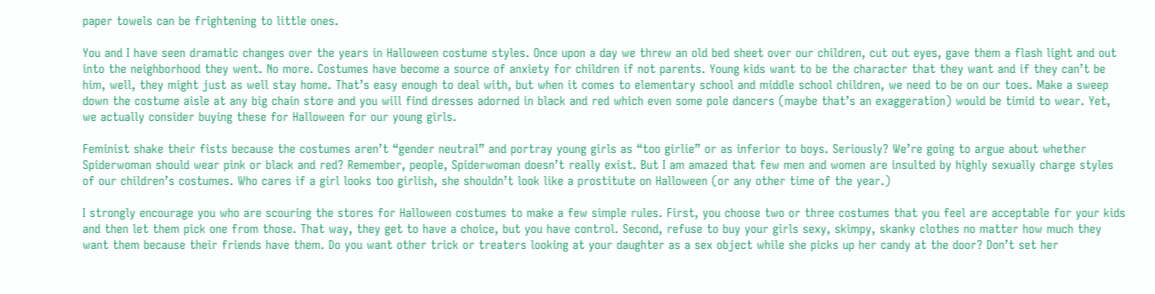paper towels can be frightening to little ones.

You and I have seen dramatic changes over the years in Halloween costume styles. Once upon a day we threw an old bed sheet over our children, cut out eyes, gave them a flash light and out into the neighborhood they went. No more. Costumes have become a source of anxiety for children if not parents. Young kids want to be the character that they want and if they can’t be him, well, they might just as well stay home. That’s easy enough to deal with, but when it comes to elementary school and middle school children, we need to be on our toes. Make a sweep down the costume aisle at any big chain store and you will find dresses adorned in black and red which even some pole dancers (maybe that’s an exaggeration) would be timid to wear. Yet, we actually consider buying these for Halloween for our young girls.

Feminist shake their fists because the costumes aren’t “gender neutral” and portray young girls as “too girlie” or as inferior to boys. Seriously? We’re going to argue about whether Spiderwoman should wear pink or black and red? Remember, people, Spiderwoman doesn’t really exist. But I am amazed that few men and women are insulted by highly sexually charge styles of our children’s costumes. Who cares if a girl looks too girlish, she shouldn’t look like a prostitute on Halloween (or any other time of the year.)

I strongly encourage you who are scouring the stores for Halloween costumes to make a few simple rules. First, you choose two or three costumes that you feel are acceptable for your kids and then let them pick one from those. That way, they get to have a choice, but you have control. Second, refuse to buy your girls sexy, skimpy, skanky clothes no matter how much they want them because their friends have them. Do you want other trick or treaters looking at your daughter as a sex object while she picks up her candy at the door? Don’t set her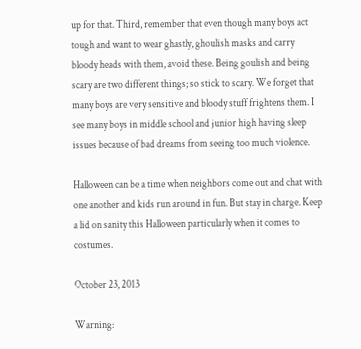up for that. Third, remember that even though many boys act tough and want to wear ghastly, ghoulish masks and carry bloody heads with them, avoid these. Being goulish and being scary are two different things; so stick to scary. We forget that many boys are very sensitive and bloody stuff frightens them. I see many boys in middle school and junior high having sleep issues because of bad dreams from seeing too much violence.

Halloween can be a time when neighbors come out and chat with one another and kids run around in fun. But stay in charge. Keep a lid on sanity this Halloween particularly when it comes to costumes.

October 23, 2013

Warning: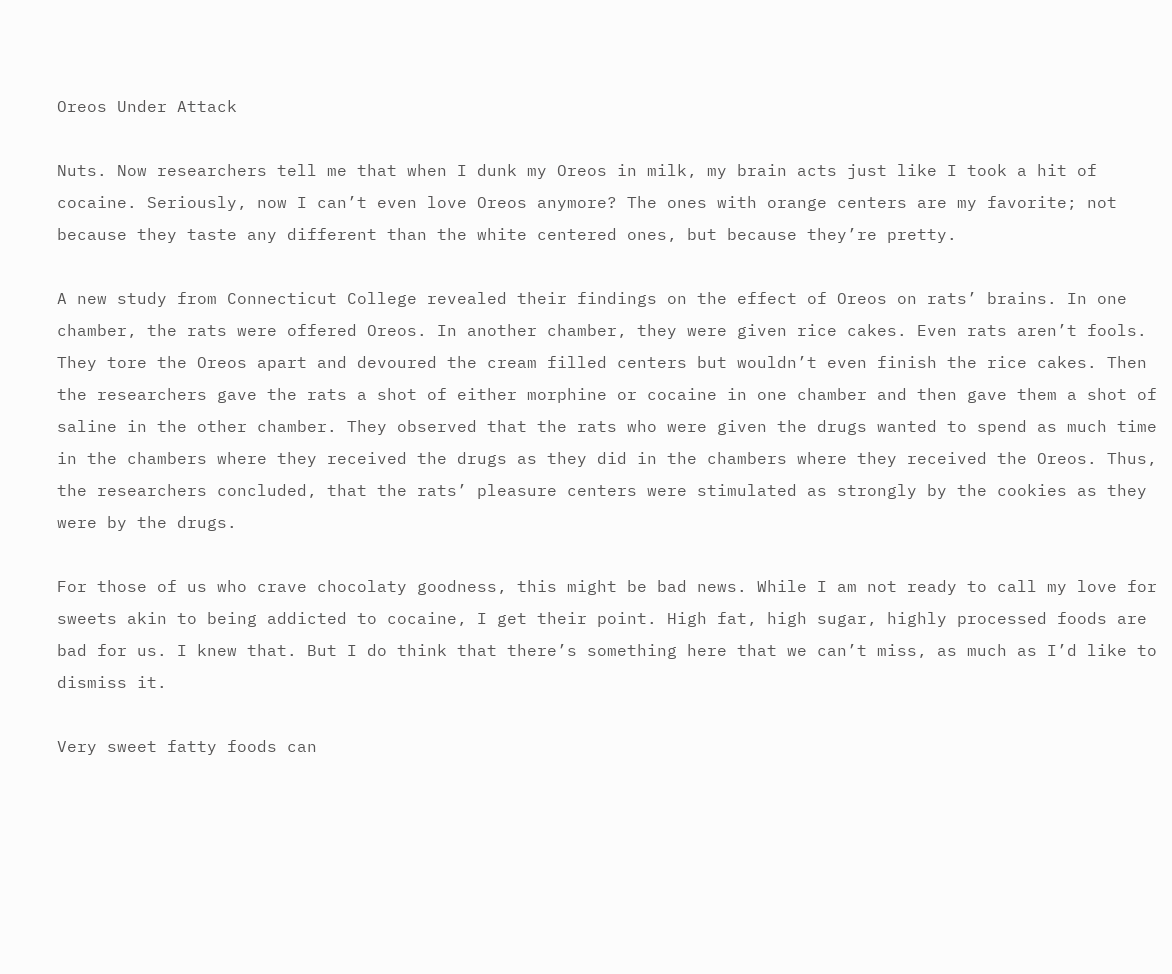Oreos Under Attack

Nuts. Now researchers tell me that when I dunk my Oreos in milk, my brain acts just like I took a hit of cocaine. Seriously, now I can’t even love Oreos anymore? The ones with orange centers are my favorite; not because they taste any different than the white centered ones, but because they’re pretty.

A new study from Connecticut College revealed their findings on the effect of Oreos on rats’ brains. In one chamber, the rats were offered Oreos. In another chamber, they were given rice cakes. Even rats aren’t fools. They tore the Oreos apart and devoured the cream filled centers but wouldn’t even finish the rice cakes. Then the researchers gave the rats a shot of either morphine or cocaine in one chamber and then gave them a shot of saline in the other chamber. They observed that the rats who were given the drugs wanted to spend as much time in the chambers where they received the drugs as they did in the chambers where they received the Oreos. Thus, the researchers concluded, that the rats’ pleasure centers were stimulated as strongly by the cookies as they were by the drugs.

For those of us who crave chocolaty goodness, this might be bad news. While I am not ready to call my love for sweets akin to being addicted to cocaine, I get their point. High fat, high sugar, highly processed foods are bad for us. I knew that. But I do think that there’s something here that we can’t miss, as much as I’d like to dismiss it.

Very sweet fatty foods can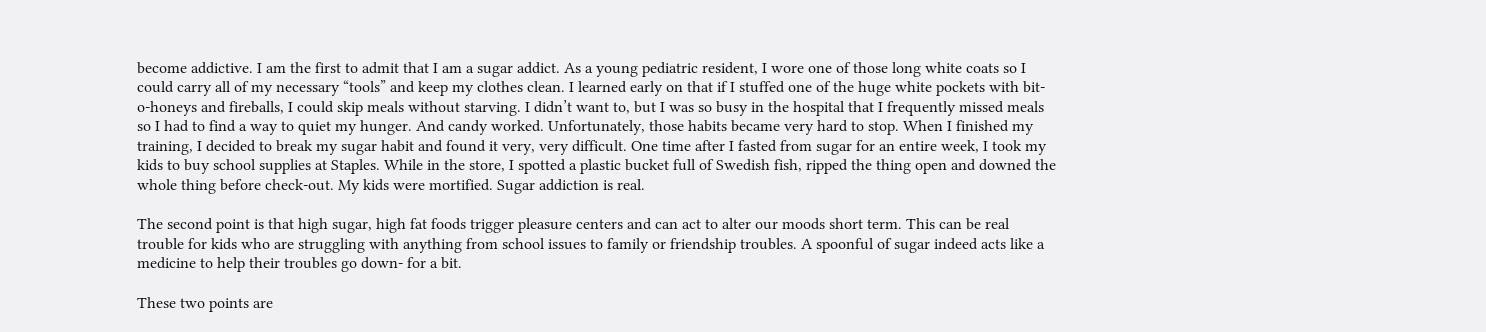become addictive. I am the first to admit that I am a sugar addict. As a young pediatric resident, I wore one of those long white coats so I could carry all of my necessary “tools” and keep my clothes clean. I learned early on that if I stuffed one of the huge white pockets with bit-o-honeys and fireballs, I could skip meals without starving. I didn’t want to, but I was so busy in the hospital that I frequently missed meals so I had to find a way to quiet my hunger. And candy worked. Unfortunately, those habits became very hard to stop. When I finished my training, I decided to break my sugar habit and found it very, very difficult. One time after I fasted from sugar for an entire week, I took my kids to buy school supplies at Staples. While in the store, I spotted a plastic bucket full of Swedish fish, ripped the thing open and downed the whole thing before check-out. My kids were mortified. Sugar addiction is real.

The second point is that high sugar, high fat foods trigger pleasure centers and can act to alter our moods short term. This can be real trouble for kids who are struggling with anything from school issues to family or friendship troubles. A spoonful of sugar indeed acts like a medicine to help their troubles go down- for a bit.

These two points are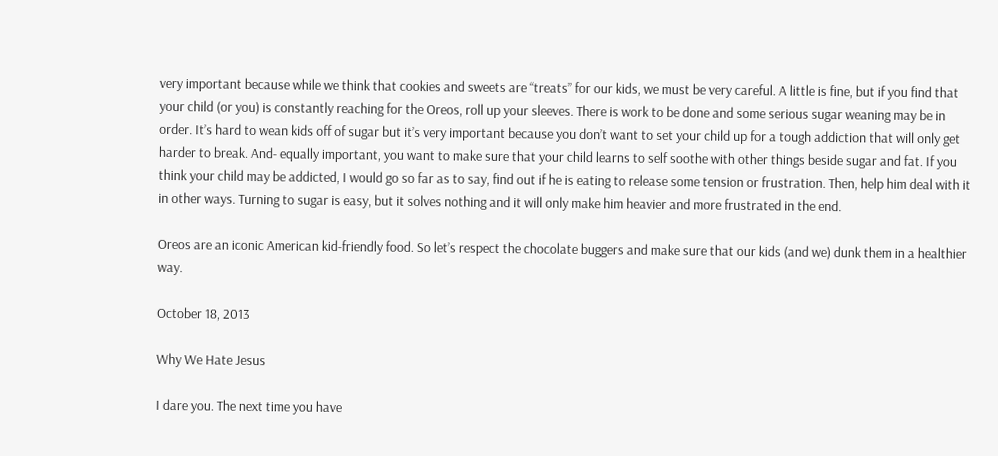very important because while we think that cookies and sweets are “treats” for our kids, we must be very careful. A little is fine, but if you find that your child (or you) is constantly reaching for the Oreos, roll up your sleeves. There is work to be done and some serious sugar weaning may be in order. It’s hard to wean kids off of sugar but it’s very important because you don’t want to set your child up for a tough addiction that will only get harder to break. And- equally important, you want to make sure that your child learns to self soothe with other things beside sugar and fat. If you think your child may be addicted, I would go so far as to say, find out if he is eating to release some tension or frustration. Then, help him deal with it in other ways. Turning to sugar is easy, but it solves nothing and it will only make him heavier and more frustrated in the end.

Oreos are an iconic American kid-friendly food. So let’s respect the chocolate buggers and make sure that our kids (and we) dunk them in a healthier way.

October 18, 2013

Why We Hate Jesus

I dare you. The next time you have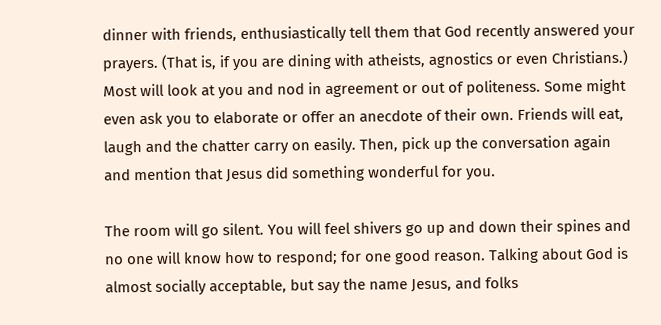dinner with friends, enthusiastically tell them that God recently answered your prayers. (That is, if you are dining with atheists, agnostics or even Christians.) Most will look at you and nod in agreement or out of politeness. Some might even ask you to elaborate or offer an anecdote of their own. Friends will eat, laugh and the chatter carry on easily. Then, pick up the conversation again and mention that Jesus did something wonderful for you.

The room will go silent. You will feel shivers go up and down their spines and no one will know how to respond; for one good reason. Talking about God is almost socially acceptable, but say the name Jesus, and folks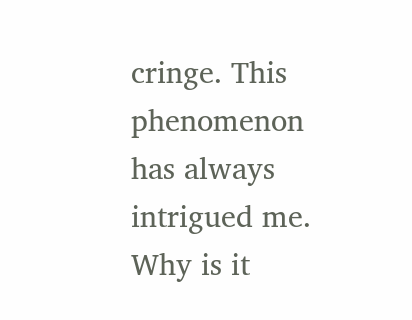cringe. This phenomenon has always intrigued me. Why is it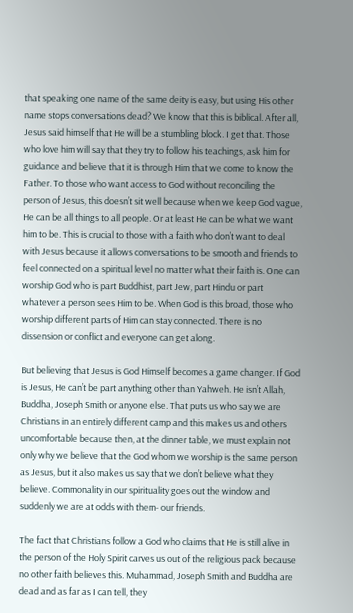that speaking one name of the same deity is easy, but using His other name stops conversations dead? We know that this is biblical. After all, Jesus said himself that He will be a stumbling block. I get that. Those who love him will say that they try to follow his teachings, ask him for guidance and believe that it is through Him that we come to know the Father. To those who want access to God without reconciling the person of Jesus, this doesn’t sit well because when we keep God vague, He can be all things to all people. Or at least He can be what we want him to be. This is crucial to those with a faith who don’t want to deal with Jesus because it allows conversations to be smooth and friends to feel connected on a spiritual level no matter what their faith is. One can worship God who is part Buddhist, part Jew, part Hindu or part whatever a person sees Him to be. When God is this broad, those who worship different parts of Him can stay connected. There is no dissension or conflict and everyone can get along.

But believing that Jesus is God Himself becomes a game changer. If God is Jesus, He can’t be part anything other than Yahweh. He isn’t Allah, Buddha, Joseph Smith or anyone else. That puts us who say we are Christians in an entirely different camp and this makes us and others uncomfortable because then, at the dinner table, we must explain not only why we believe that the God whom we worship is the same person as Jesus, but it also makes us say that we don’t believe what they believe. Commonality in our spirituality goes out the window and suddenly we are at odds with them- our friends.

The fact that Christians follow a God who claims that He is still alive in the person of the Holy Spirit carves us out of the religious pack because no other faith believes this. Muhammad, Joseph Smith and Buddha are dead and as far as I can tell, they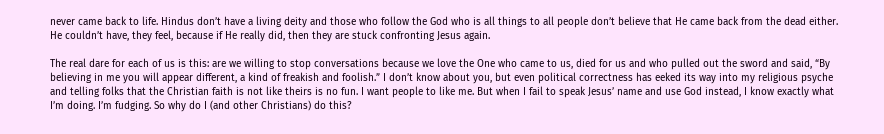never came back to life. Hindus don’t have a living deity and those who follow the God who is all things to all people don’t believe that He came back from the dead either. He couldn’t have, they feel, because if He really did, then they are stuck confronting Jesus again.

The real dare for each of us is this: are we willing to stop conversations because we love the One who came to us, died for us and who pulled out the sword and said, “By believing in me you will appear different, a kind of freakish and foolish.” I don’t know about you, but even political correctness has eeked its way into my religious psyche and telling folks that the Christian faith is not like theirs is no fun. I want people to like me. But when I fail to speak Jesus’ name and use God instead, I know exactly what I’m doing. I’m fudging. So why do I (and other Christians) do this?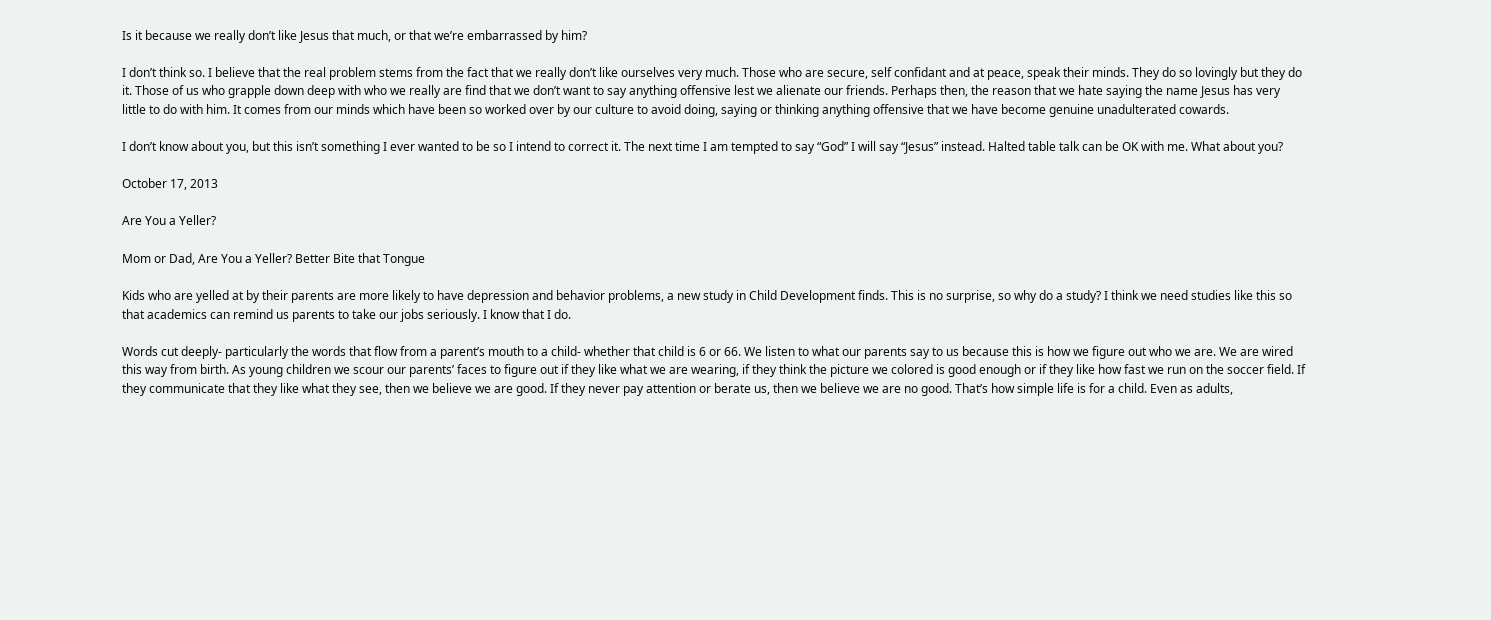Is it because we really don’t like Jesus that much, or that we’re embarrassed by him?

I don’t think so. I believe that the real problem stems from the fact that we really don’t like ourselves very much. Those who are secure, self confidant and at peace, speak their minds. They do so lovingly but they do it. Those of us who grapple down deep with who we really are find that we don’t want to say anything offensive lest we alienate our friends. Perhaps then, the reason that we hate saying the name Jesus has very little to do with him. It comes from our minds which have been so worked over by our culture to avoid doing, saying or thinking anything offensive that we have become genuine unadulterated cowards.

I don’t know about you, but this isn’t something I ever wanted to be so I intend to correct it. The next time I am tempted to say “God” I will say “Jesus” instead. Halted table talk can be OK with me. What about you?

October 17, 2013

Are You a Yeller?

Mom or Dad, Are You a Yeller? Better Bite that Tongue

Kids who are yelled at by their parents are more likely to have depression and behavior problems, a new study in Child Development finds. This is no surprise, so why do a study? I think we need studies like this so that academics can remind us parents to take our jobs seriously. I know that I do.

Words cut deeply- particularly the words that flow from a parent’s mouth to a child- whether that child is 6 or 66. We listen to what our parents say to us because this is how we figure out who we are. We are wired this way from birth. As young children we scour our parents’ faces to figure out if they like what we are wearing, if they think the picture we colored is good enough or if they like how fast we run on the soccer field. If they communicate that they like what they see, then we believe we are good. If they never pay attention or berate us, then we believe we are no good. That’s how simple life is for a child. Even as adults,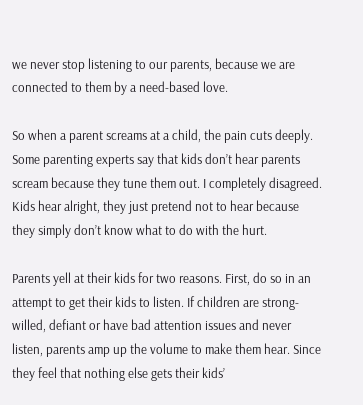we never stop listening to our parents, because we are connected to them by a need-based love.

So when a parent screams at a child, the pain cuts deeply. Some parenting experts say that kids don’t hear parents scream because they tune them out. I completely disagreed. Kids hear alright, they just pretend not to hear because they simply don’t know what to do with the hurt.

Parents yell at their kids for two reasons. First, do so in an attempt to get their kids to listen. If children are strong-willed, defiant or have bad attention issues and never listen, parents amp up the volume to make them hear. Since they feel that nothing else gets their kids’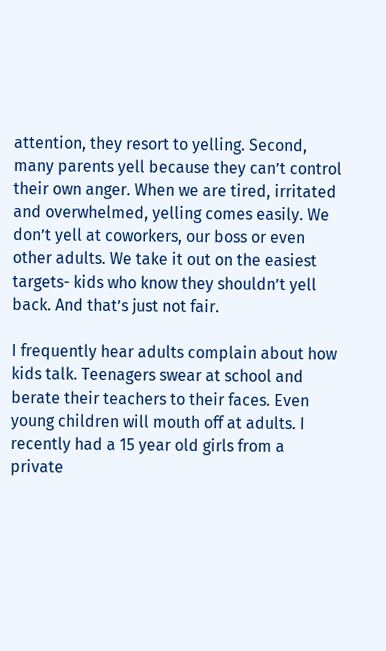attention, they resort to yelling. Second, many parents yell because they can’t control their own anger. When we are tired, irritated and overwhelmed, yelling comes easily. We don’t yell at coworkers, our boss or even other adults. We take it out on the easiest targets- kids who know they shouldn’t yell back. And that’s just not fair.

I frequently hear adults complain about how kids talk. Teenagers swear at school and berate their teachers to their faces. Even young children will mouth off at adults. I recently had a 15 year old girls from a private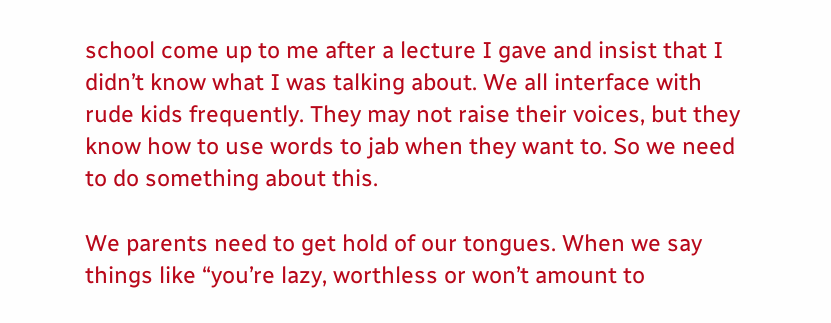school come up to me after a lecture I gave and insist that I didn’t know what I was talking about. We all interface with rude kids frequently. They may not raise their voices, but they know how to use words to jab when they want to. So we need to do something about this.

We parents need to get hold of our tongues. When we say things like “you’re lazy, worthless or won’t amount to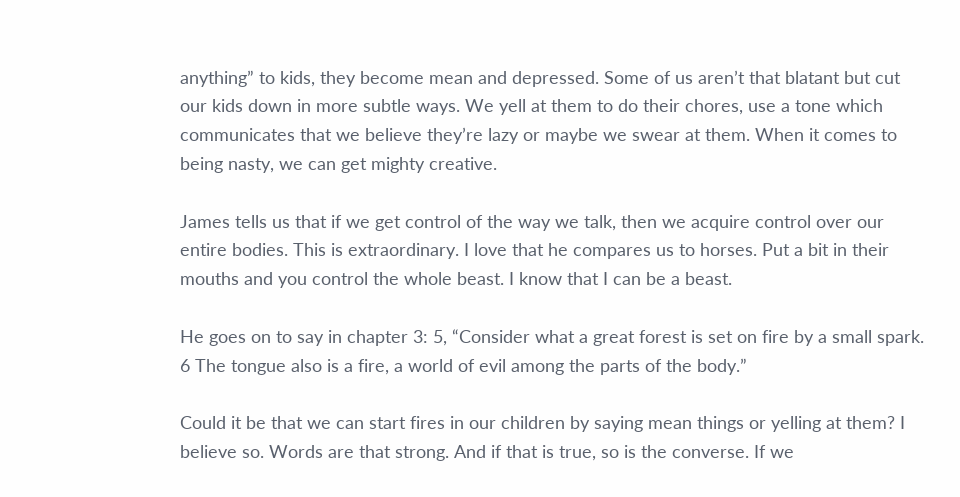anything” to kids, they become mean and depressed. Some of us aren’t that blatant but cut our kids down in more subtle ways. We yell at them to do their chores, use a tone which communicates that we believe they’re lazy or maybe we swear at them. When it comes to being nasty, we can get mighty creative.

James tells us that if we get control of the way we talk, then we acquire control over our entire bodies. This is extraordinary. I love that he compares us to horses. Put a bit in their mouths and you control the whole beast. I know that I can be a beast.

He goes on to say in chapter 3: 5, “Consider what a great forest is set on fire by a small spark. 6 The tongue also is a fire, a world of evil among the parts of the body.”

Could it be that we can start fires in our children by saying mean things or yelling at them? I believe so. Words are that strong. And if that is true, so is the converse. If we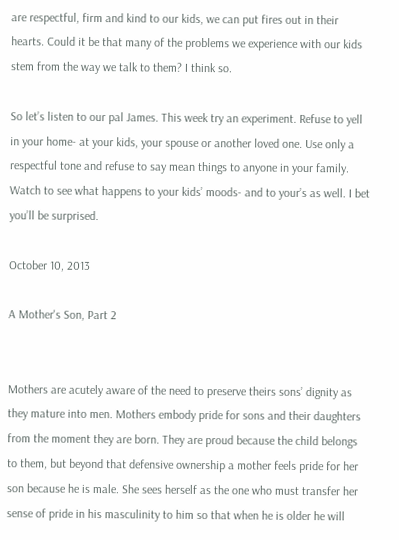are respectful, firm and kind to our kids, we can put fires out in their hearts. Could it be that many of the problems we experience with our kids stem from the way we talk to them? I think so.

So let’s listen to our pal James. This week try an experiment. Refuse to yell in your home- at your kids, your spouse or another loved one. Use only a respectful tone and refuse to say mean things to anyone in your family. Watch to see what happens to your kids’ moods- and to your’s as well. I bet you’ll be surprised.

October 10, 2013

A Mother's Son, Part 2


Mothers are acutely aware of the need to preserve theirs sons’ dignity as they mature into men. Mothers embody pride for sons and their daughters from the moment they are born. They are proud because the child belongs to them, but beyond that defensive ownership a mother feels pride for her son because he is male. She sees herself as the one who must transfer her sense of pride in his masculinity to him so that when he is older he will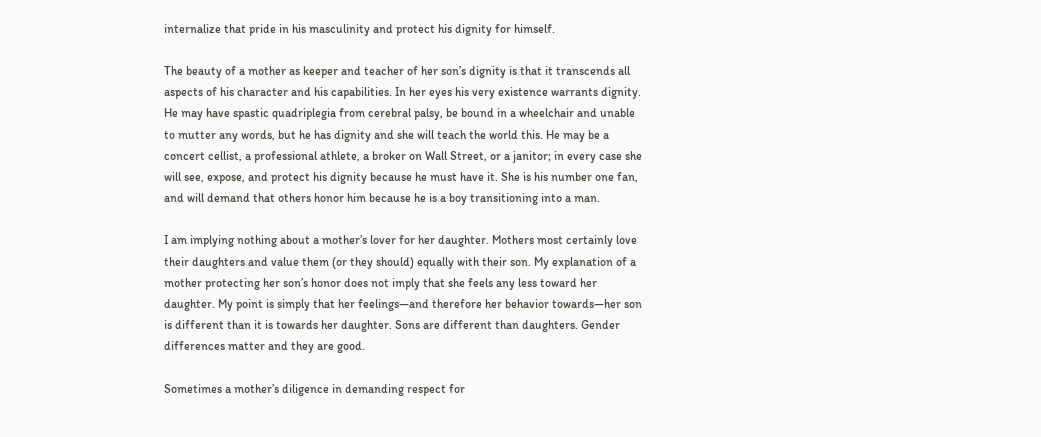internalize that pride in his masculinity and protect his dignity for himself.

The beauty of a mother as keeper and teacher of her son’s dignity is that it transcends all aspects of his character and his capabilities. In her eyes his very existence warrants dignity. He may have spastic quadriplegia from cerebral palsy, be bound in a wheelchair and unable to mutter any words, but he has dignity and she will teach the world this. He may be a concert cellist, a professional athlete, a broker on Wall Street, or a janitor; in every case she will see, expose, and protect his dignity because he must have it. She is his number one fan, and will demand that others honor him because he is a boy transitioning into a man.

I am implying nothing about a mother’s lover for her daughter. Mothers most certainly love their daughters and value them (or they should) equally with their son. My explanation of a mother protecting her son’s honor does not imply that she feels any less toward her daughter. My point is simply that her feelings—and therefore her behavior towards—her son is different than it is towards her daughter. Sons are different than daughters. Gender differences matter and they are good.

Sometimes a mother’s diligence in demanding respect for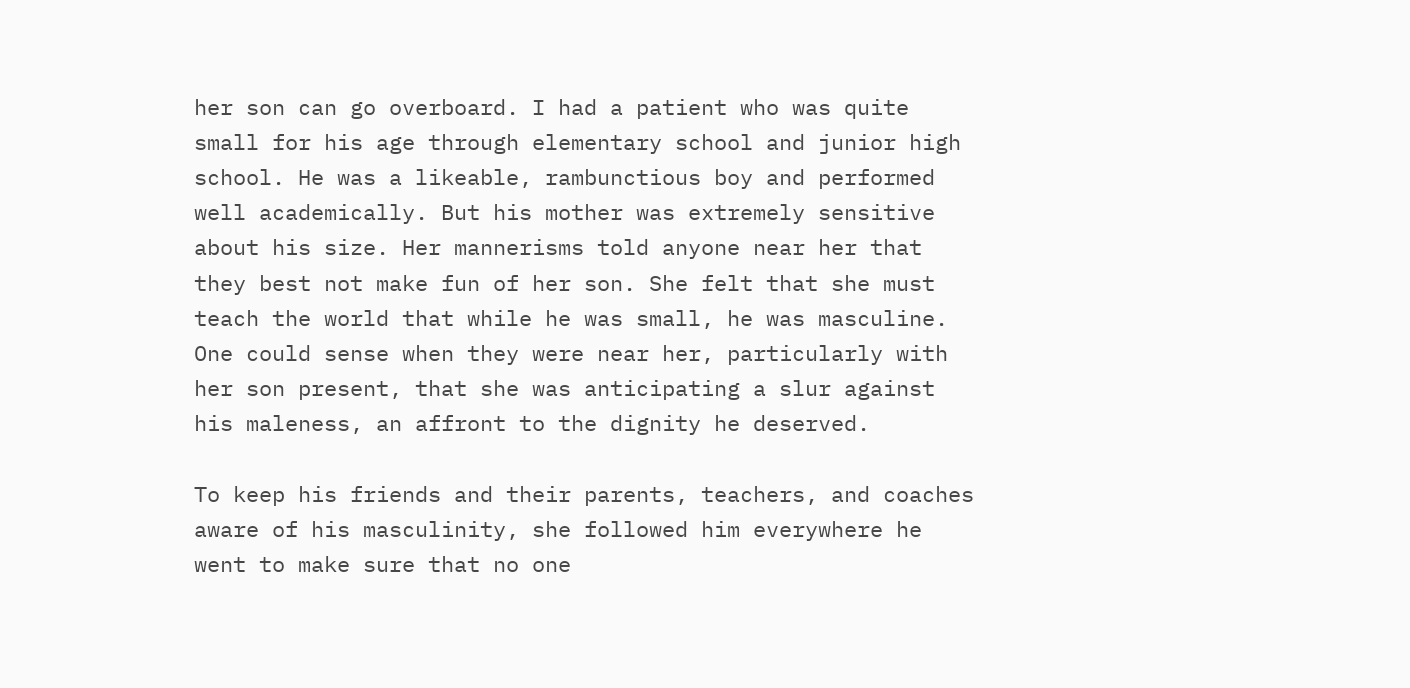her son can go overboard. I had a patient who was quite small for his age through elementary school and junior high school. He was a likeable, rambunctious boy and performed well academically. But his mother was extremely sensitive about his size. Her mannerisms told anyone near her that they best not make fun of her son. She felt that she must teach the world that while he was small, he was masculine. One could sense when they were near her, particularly with her son present, that she was anticipating a slur against his maleness, an affront to the dignity he deserved.

To keep his friends and their parents, teachers, and coaches aware of his masculinity, she followed him everywhere he went to make sure that no one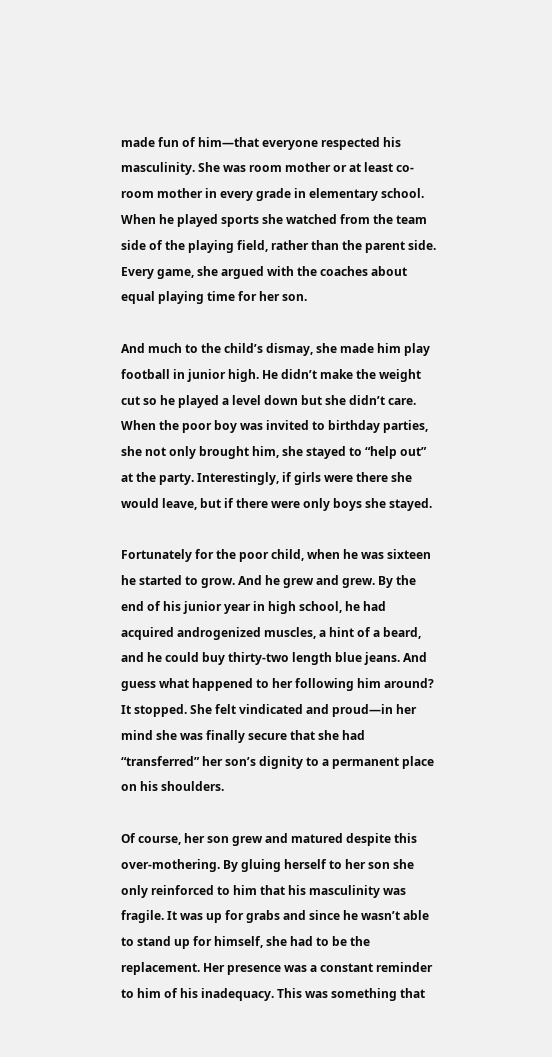made fun of him—that everyone respected his masculinity. She was room mother or at least co-room mother in every grade in elementary school. When he played sports she watched from the team side of the playing field, rather than the parent side. Every game, she argued with the coaches about equal playing time for her son.

And much to the child’s dismay, she made him play football in junior high. He didn’t make the weight cut so he played a level down but she didn’t care. When the poor boy was invited to birthday parties, she not only brought him, she stayed to “help out” at the party. Interestingly, if girls were there she would leave, but if there were only boys she stayed.

Fortunately for the poor child, when he was sixteen he started to grow. And he grew and grew. By the end of his junior year in high school, he had acquired androgenized muscles, a hint of a beard, and he could buy thirty-two length blue jeans. And guess what happened to her following him around? It stopped. She felt vindicated and proud—in her mind she was finally secure that she had “transferred” her son’s dignity to a permanent place on his shoulders.

Of course, her son grew and matured despite this over-mothering. By gluing herself to her son she only reinforced to him that his masculinity was fragile. It was up for grabs and since he wasn’t able to stand up for himself, she had to be the replacement. Her presence was a constant reminder to him of his inadequacy. This was something that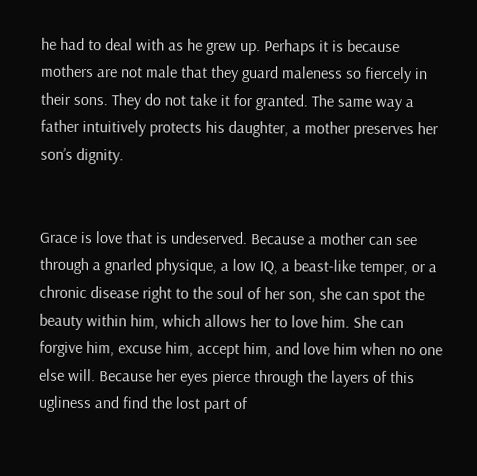he had to deal with as he grew up. Perhaps it is because mothers are not male that they guard maleness so fiercely in their sons. They do not take it for granted. The same way a father intuitively protects his daughter, a mother preserves her son’s dignity.


Grace is love that is undeserved. Because a mother can see through a gnarled physique, a low IQ, a beast-like temper, or a chronic disease right to the soul of her son, she can spot the beauty within him, which allows her to love him. She can forgive him, excuse him, accept him, and love him when no one else will. Because her eyes pierce through the layers of this ugliness and find the lost part of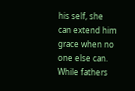his self, she can extend him grace when no one else can. While fathers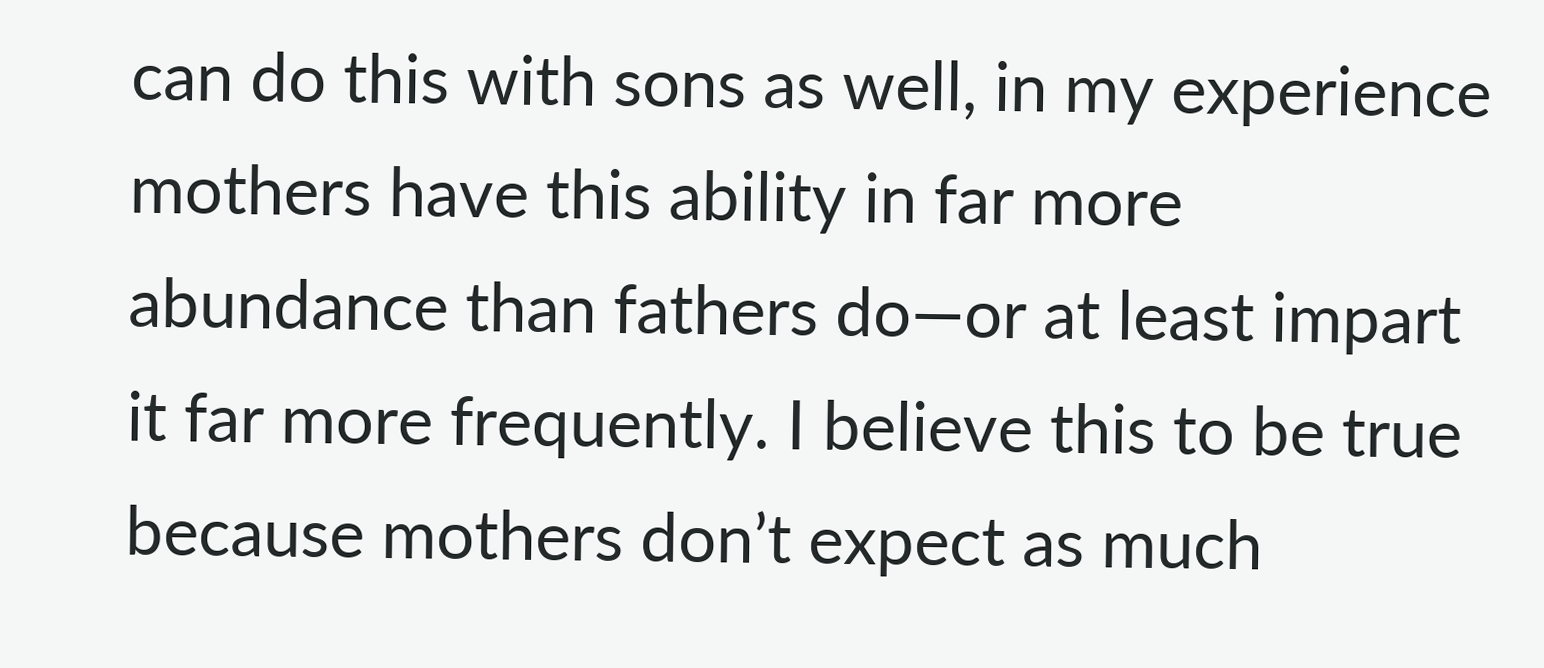can do this with sons as well, in my experience mothers have this ability in far more abundance than fathers do—or at least impart it far more frequently. I believe this to be true because mothers don’t expect as much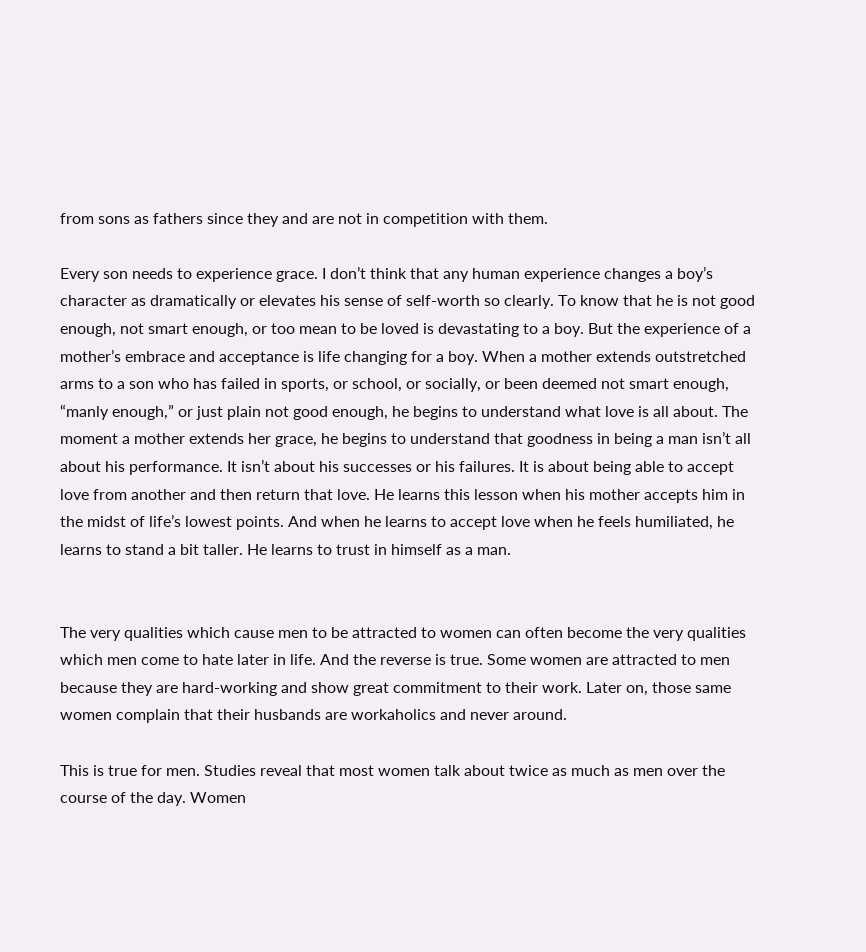from sons as fathers since they and are not in competition with them.

Every son needs to experience grace. I don’t think that any human experience changes a boy’s character as dramatically or elevates his sense of self-worth so clearly. To know that he is not good enough, not smart enough, or too mean to be loved is devastating to a boy. But the experience of a mother’s embrace and acceptance is life changing for a boy. When a mother extends outstretched arms to a son who has failed in sports, or school, or socially, or been deemed not smart enough, “manly enough,” or just plain not good enough, he begins to understand what love is all about. The moment a mother extends her grace, he begins to understand that goodness in being a man isn’t all about his performance. It isn’t about his successes or his failures. It is about being able to accept love from another and then return that love. He learns this lesson when his mother accepts him in the midst of life’s lowest points. And when he learns to accept love when he feels humiliated, he learns to stand a bit taller. He learns to trust in himself as a man.


The very qualities which cause men to be attracted to women can often become the very qualities which men come to hate later in life. And the reverse is true. Some women are attracted to men because they are hard-working and show great commitment to their work. Later on, those same women complain that their husbands are workaholics and never around.

This is true for men. Studies reveal that most women talk about twice as much as men over the course of the day. Women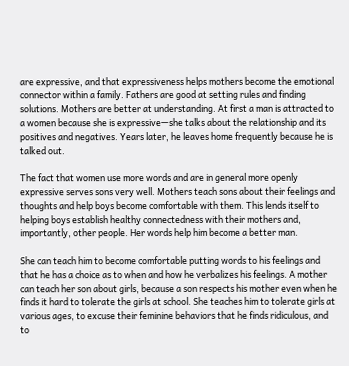are expressive, and that expressiveness helps mothers become the emotional connector within a family. Fathers are good at setting rules and finding solutions. Mothers are better at understanding. At first a man is attracted to a women because she is expressive—she talks about the relationship and its positives and negatives. Years later, he leaves home frequently because he is talked out.

The fact that women use more words and are in general more openly expressive serves sons very well. Mothers teach sons about their feelings and thoughts and help boys become comfortable with them. This lends itself to helping boys establish healthy connectedness with their mothers and, importantly, other people. Her words help him become a better man.

She can teach him to become comfortable putting words to his feelings and that he has a choice as to when and how he verbalizes his feelings. A mother can teach her son about girls, because a son respects his mother even when he finds it hard to tolerate the girls at school. She teaches him to tolerate girls at various ages, to excuse their feminine behaviors that he finds ridiculous, and to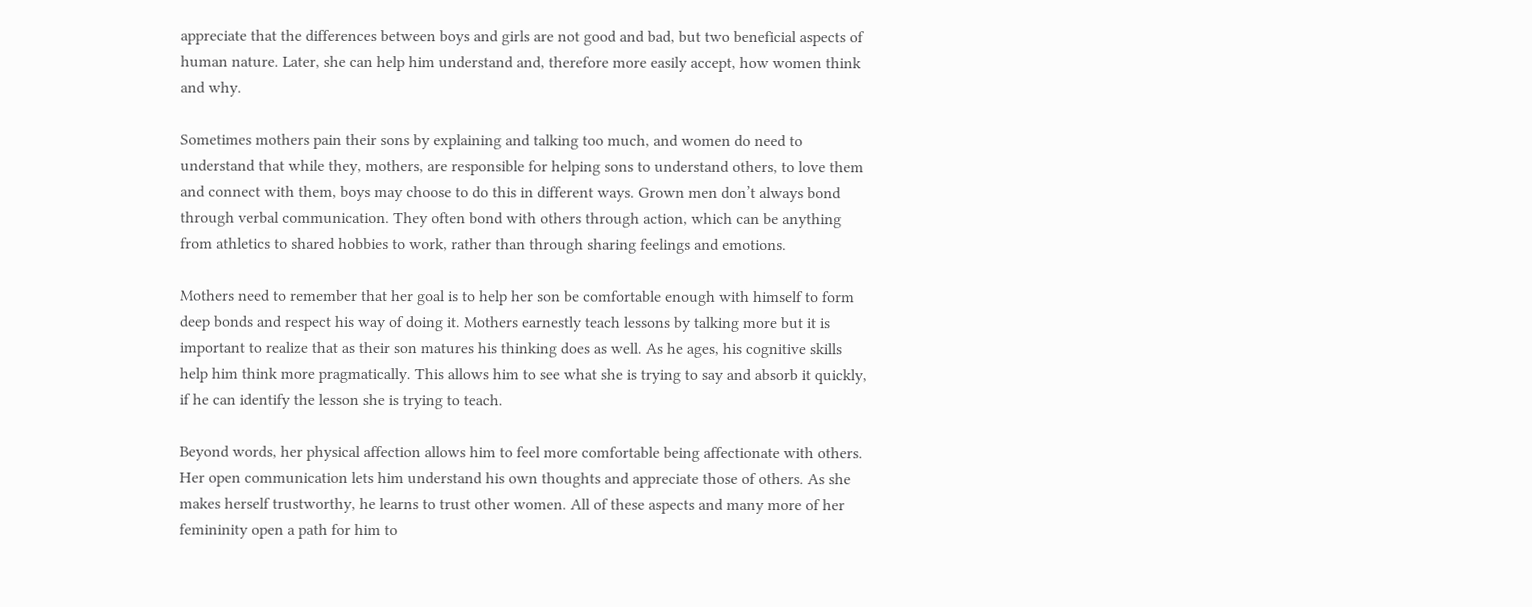appreciate that the differences between boys and girls are not good and bad, but two beneficial aspects of human nature. Later, she can help him understand and, therefore more easily accept, how women think and why.

Sometimes mothers pain their sons by explaining and talking too much, and women do need to understand that while they, mothers, are responsible for helping sons to understand others, to love them and connect with them, boys may choose to do this in different ways. Grown men don’t always bond through verbal communication. They often bond with others through action, which can be anything from athletics to shared hobbies to work, rather than through sharing feelings and emotions.

Mothers need to remember that her goal is to help her son be comfortable enough with himself to form deep bonds and respect his way of doing it. Mothers earnestly teach lessons by talking more but it is important to realize that as their son matures his thinking does as well. As he ages, his cognitive skills help him think more pragmatically. This allows him to see what she is trying to say and absorb it quickly, if he can identify the lesson she is trying to teach.

Beyond words, her physical affection allows him to feel more comfortable being affectionate with others. Her open communication lets him understand his own thoughts and appreciate those of others. As she makes herself trustworthy, he learns to trust other women. All of these aspects and many more of her femininity open a path for him to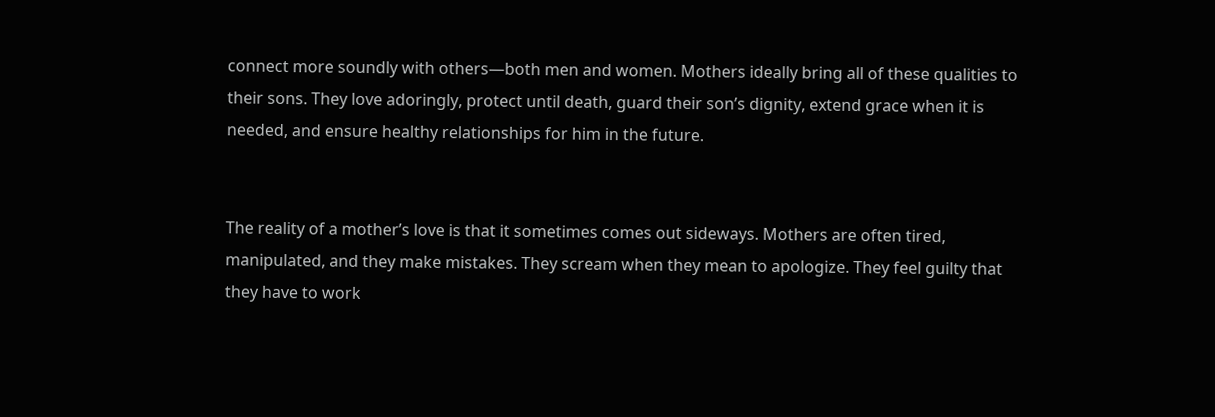connect more soundly with others—both men and women. Mothers ideally bring all of these qualities to their sons. They love adoringly, protect until death, guard their son’s dignity, extend grace when it is needed, and ensure healthy relationships for him in the future.


The reality of a mother’s love is that it sometimes comes out sideways. Mothers are often tired, manipulated, and they make mistakes. They scream when they mean to apologize. They feel guilty that they have to work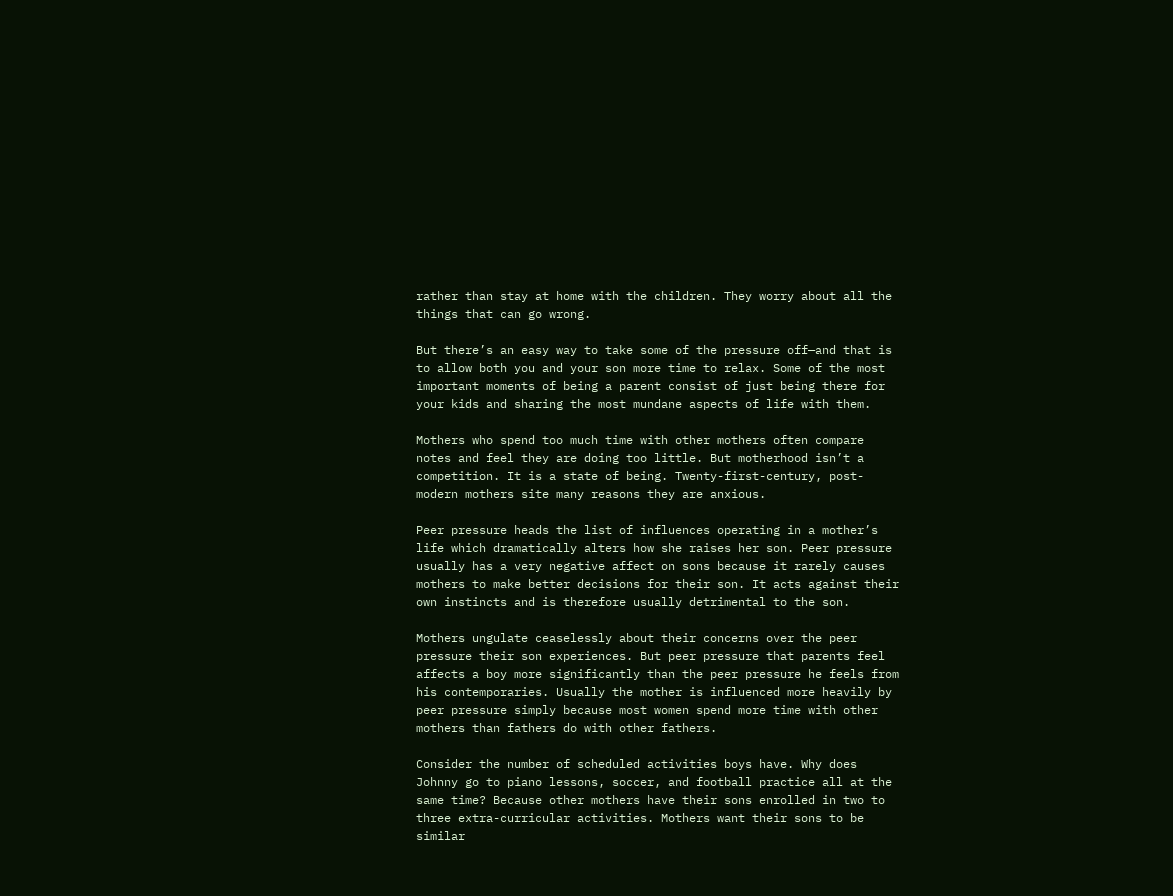rather than stay at home with the children. They worry about all the things that can go wrong.

But there’s an easy way to take some of the pressure off—and that is to allow both you and your son more time to relax. Some of the most important moments of being a parent consist of just being there for your kids and sharing the most mundane aspects of life with them.

Mothers who spend too much time with other mothers often compare notes and feel they are doing too little. But motherhood isn’t a competition. It is a state of being. Twenty-first-century, post-modern mothers site many reasons they are anxious.

Peer pressure heads the list of influences operating in a mother’s life which dramatically alters how she raises her son. Peer pressure usually has a very negative affect on sons because it rarely causes mothers to make better decisions for their son. It acts against their own instincts and is therefore usually detrimental to the son.

Mothers ungulate ceaselessly about their concerns over the peer pressure their son experiences. But peer pressure that parents feel affects a boy more significantly than the peer pressure he feels from his contemporaries. Usually the mother is influenced more heavily by peer pressure simply because most women spend more time with other mothers than fathers do with other fathers.

Consider the number of scheduled activities boys have. Why does Johnny go to piano lessons, soccer, and football practice all at the same time? Because other mothers have their sons enrolled in two to three extra-curricular activities. Mothers want their sons to be similar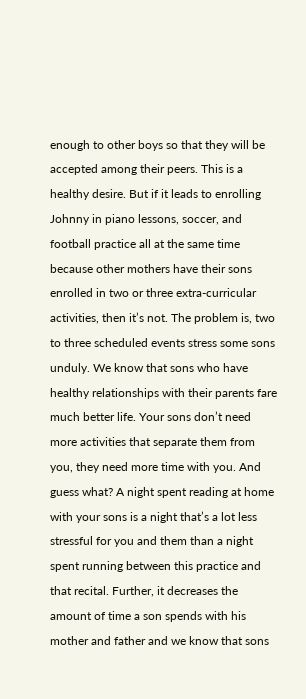enough to other boys so that they will be accepted among their peers. This is a healthy desire. But if it leads to enrolling Johnny in piano lessons, soccer, and football practice all at the same time because other mothers have their sons enrolled in two or three extra-curricular activities, then it’s not. The problem is, two to three scheduled events stress some sons unduly. We know that sons who have healthy relationships with their parents fare much better life. Your sons don’t need more activities that separate them from you, they need more time with you. And guess what? A night spent reading at home with your sons is a night that’s a lot less stressful for you and them than a night spent running between this practice and that recital. Further, it decreases the amount of time a son spends with his mother and father and we know that sons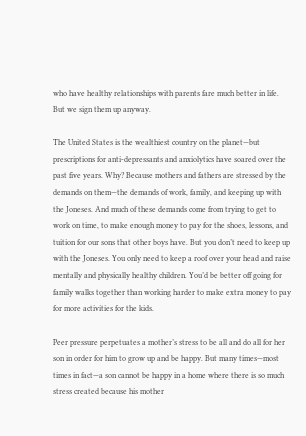who have healthy relationships with parents fare much better in life. But we sign them up anyway.

The United States is the wealthiest country on the planet—but prescriptions for anti-depressants and anxiolytics have soared over the past five years. Why? Because mothers and fathers are stressed by the demands on them—the demands of work, family, and keeping up with the Joneses. And much of these demands come from trying to get to work on time, to make enough money to pay for the shoes, lessons, and tuition for our sons that other boys have. But you don’t need to keep up with the Joneses. You only need to keep a roof over your head and raise mentally and physically healthy children. You’d be better off going for family walks together than working harder to make extra money to pay for more activities for the kids.

Peer pressure perpetuates a mother’s stress to be all and do all for her son in order for him to grow up and be happy. But many times—most times in fact—a son cannot be happy in a home where there is so much stress created because his mother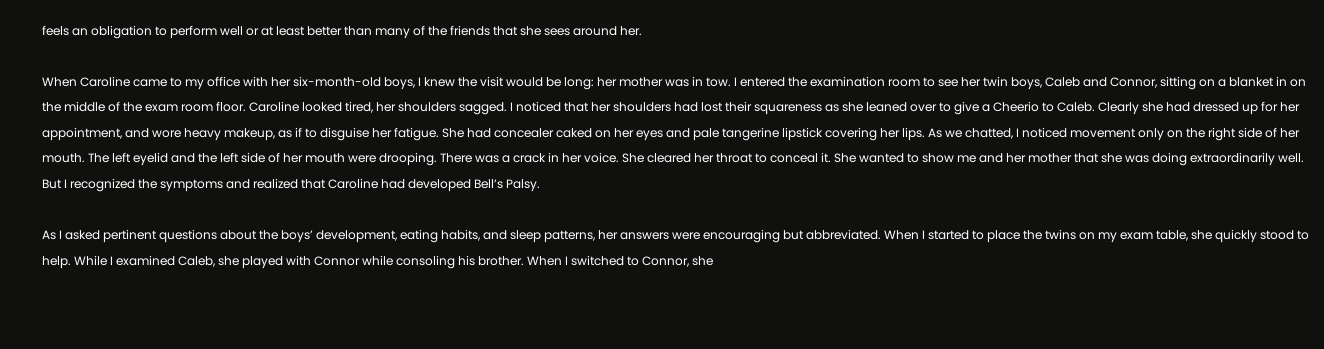feels an obligation to perform well or at least better than many of the friends that she sees around her.

When Caroline came to my office with her six-month-old boys, I knew the visit would be long: her mother was in tow. I entered the examination room to see her twin boys, Caleb and Connor, sitting on a blanket in on the middle of the exam room floor. Caroline looked tired, her shoulders sagged. I noticed that her shoulders had lost their squareness as she leaned over to give a Cheerio to Caleb. Clearly she had dressed up for her appointment, and wore heavy makeup, as if to disguise her fatigue. She had concealer caked on her eyes and pale tangerine lipstick covering her lips. As we chatted, I noticed movement only on the right side of her mouth. The left eyelid and the left side of her mouth were drooping. There was a crack in her voice. She cleared her throat to conceal it. She wanted to show me and her mother that she was doing extraordinarily well. But I recognized the symptoms and realized that Caroline had developed Bell’s Palsy.

As I asked pertinent questions about the boys’ development, eating habits, and sleep patterns, her answers were encouraging but abbreviated. When I started to place the twins on my exam table, she quickly stood to help. While I examined Caleb, she played with Connor while consoling his brother. When I switched to Connor, she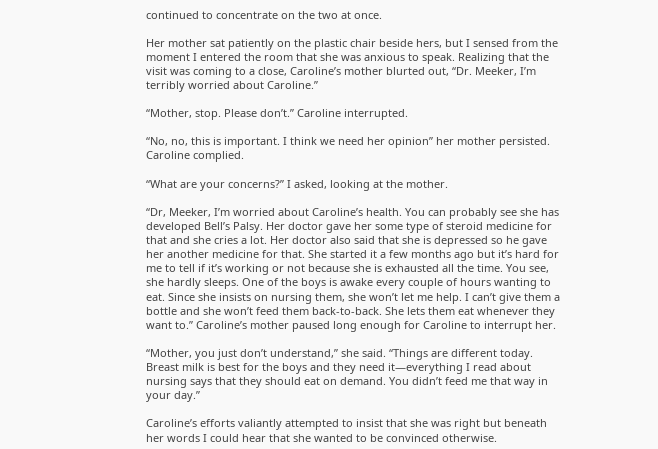continued to concentrate on the two at once.

Her mother sat patiently on the plastic chair beside hers, but I sensed from the moment I entered the room that she was anxious to speak. Realizing that the visit was coming to a close, Caroline’s mother blurted out, “Dr. Meeker, I’m terribly worried about Caroline.”

“Mother, stop. Please don’t.” Caroline interrupted.

“No, no, this is important. I think we need her opinion” her mother persisted. Caroline complied.

“What are your concerns?” I asked, looking at the mother.

“Dr, Meeker, I’m worried about Caroline’s health. You can probably see she has developed Bell’s Palsy. Her doctor gave her some type of steroid medicine for that and she cries a lot. Her doctor also said that she is depressed so he gave her another medicine for that. She started it a few months ago but it’s hard for me to tell if it’s working or not because she is exhausted all the time. You see, she hardly sleeps. One of the boys is awake every couple of hours wanting to eat. Since she insists on nursing them, she won’t let me help. I can’t give them a bottle and she won’t feed them back-to-back. She lets them eat whenever they want to.” Caroline’s mother paused long enough for Caroline to interrupt her.

“Mother, you just don’t understand,” she said. “Things are different today. Breast milk is best for the boys and they need it—everything I read about nursing says that they should eat on demand. You didn’t feed me that way in your day.”

Caroline’s efforts valiantly attempted to insist that she was right but beneath her words I could hear that she wanted to be convinced otherwise.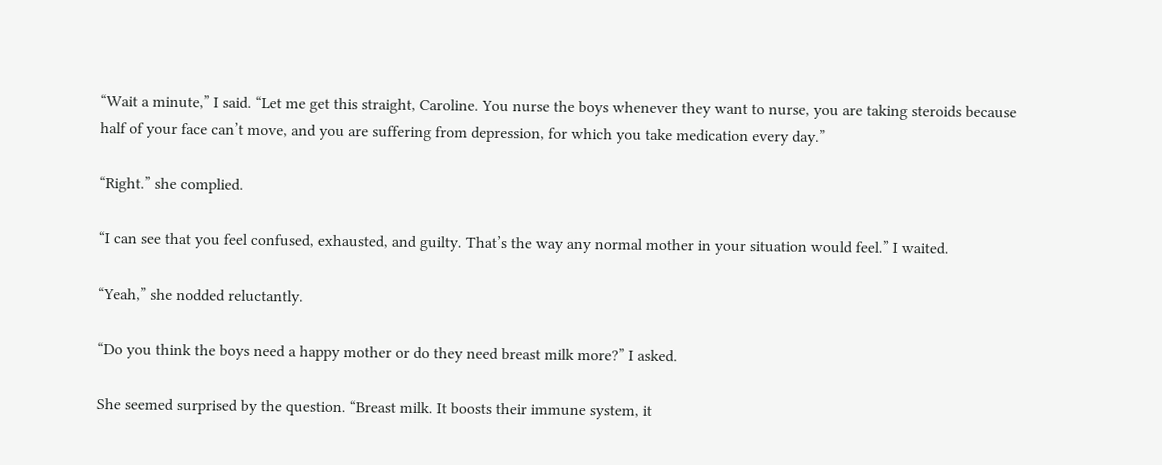“Wait a minute,” I said. “Let me get this straight, Caroline. You nurse the boys whenever they want to nurse, you are taking steroids because half of your face can’t move, and you are suffering from depression, for which you take medication every day.”

“Right.” she complied.

“I can see that you feel confused, exhausted, and guilty. That’s the way any normal mother in your situation would feel.” I waited.

“Yeah,” she nodded reluctantly.

“Do you think the boys need a happy mother or do they need breast milk more?” I asked.

She seemed surprised by the question. “Breast milk. It boosts their immune system, it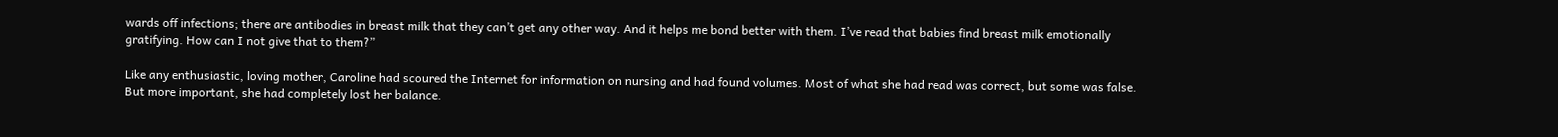wards off infections; there are antibodies in breast milk that they can’t get any other way. And it helps me bond better with them. I’ve read that babies find breast milk emotionally gratifying. How can I not give that to them?”

Like any enthusiastic, loving mother, Caroline had scoured the Internet for information on nursing and had found volumes. Most of what she had read was correct, but some was false. But more important, she had completely lost her balance.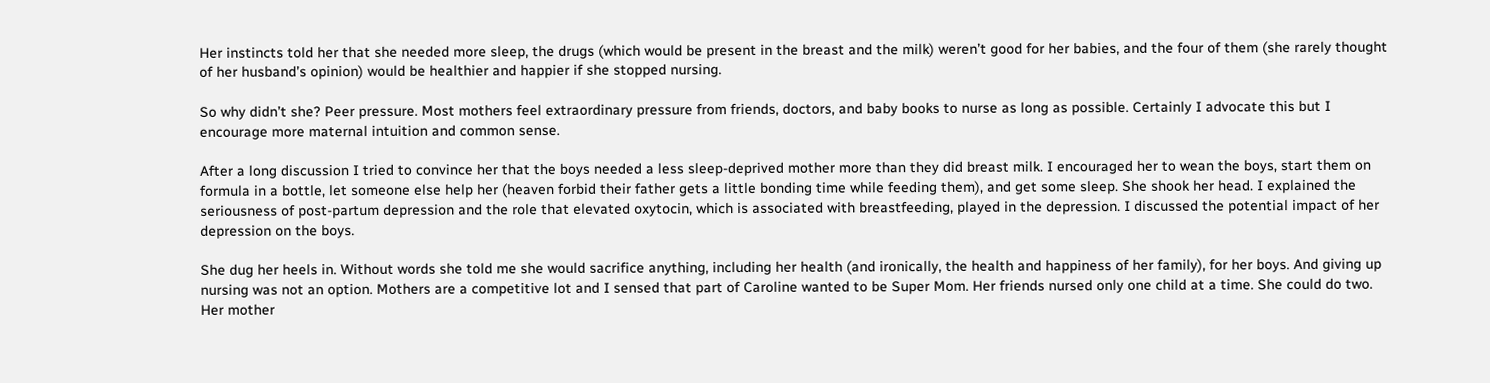Her instincts told her that she needed more sleep, the drugs (which would be present in the breast and the milk) weren’t good for her babies, and the four of them (she rarely thought of her husband’s opinion) would be healthier and happier if she stopped nursing.

So why didn’t she? Peer pressure. Most mothers feel extraordinary pressure from friends, doctors, and baby books to nurse as long as possible. Certainly I advocate this but I encourage more maternal intuition and common sense.

After a long discussion I tried to convince her that the boys needed a less sleep-deprived mother more than they did breast milk. I encouraged her to wean the boys, start them on formula in a bottle, let someone else help her (heaven forbid their father gets a little bonding time while feeding them), and get some sleep. She shook her head. I explained the seriousness of post-partum depression and the role that elevated oxytocin, which is associated with breastfeeding, played in the depression. I discussed the potential impact of her depression on the boys.

She dug her heels in. Without words she told me she would sacrifice anything, including her health (and ironically, the health and happiness of her family), for her boys. And giving up nursing was not an option. Mothers are a competitive lot and I sensed that part of Caroline wanted to be Super Mom. Her friends nursed only one child at a time. She could do two. Her mother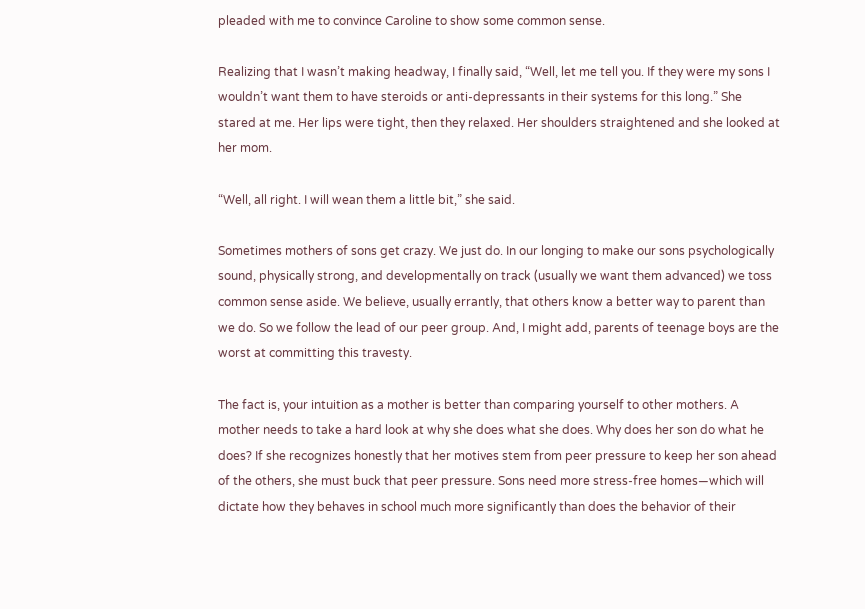pleaded with me to convince Caroline to show some common sense.

Realizing that I wasn’t making headway, I finally said, “Well, let me tell you. If they were my sons I wouldn’t want them to have steroids or anti-depressants in their systems for this long.” She stared at me. Her lips were tight, then they relaxed. Her shoulders straightened and she looked at her mom.

“Well, all right. I will wean them a little bit,” she said.

Sometimes mothers of sons get crazy. We just do. In our longing to make our sons psychologically sound, physically strong, and developmentally on track (usually we want them advanced) we toss common sense aside. We believe, usually errantly, that others know a better way to parent than we do. So we follow the lead of our peer group. And, I might add, parents of teenage boys are the worst at committing this travesty.

The fact is, your intuition as a mother is better than comparing yourself to other mothers. A mother needs to take a hard look at why she does what she does. Why does her son do what he does? If she recognizes honestly that her motives stem from peer pressure to keep her son ahead of the others, she must buck that peer pressure. Sons need more stress-free homes—which will dictate how they behaves in school much more significantly than does the behavior of their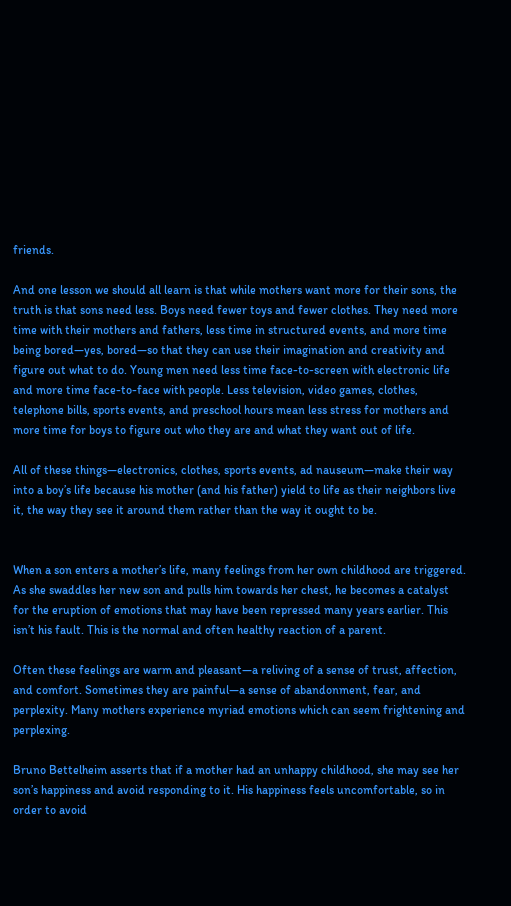friends.

And one lesson we should all learn is that while mothers want more for their sons, the truth is that sons need less. Boys need fewer toys and fewer clothes. They need more time with their mothers and fathers, less time in structured events, and more time being bored—yes, bored—so that they can use their imagination and creativity and figure out what to do. Young men need less time face-to-screen with electronic life and more time face-to-face with people. Less television, video games, clothes, telephone bills, sports events, and preschool hours mean less stress for mothers and more time for boys to figure out who they are and what they want out of life.

All of these things—electronics, clothes, sports events, ad nauseum—make their way into a boy’s life because his mother (and his father) yield to life as their neighbors live it, the way they see it around them rather than the way it ought to be.


When a son enters a mother’s life, many feelings from her own childhood are triggered. As she swaddles her new son and pulls him towards her chest, he becomes a catalyst for the eruption of emotions that may have been repressed many years earlier. This isn’t his fault. This is the normal and often healthy reaction of a parent.

Often these feelings are warm and pleasant—a reliving of a sense of trust, affection, and comfort. Sometimes they are painful—a sense of abandonment, fear, and perplexity. Many mothers experience myriad emotions which can seem frightening and perplexing.

Bruno Bettelheim asserts that if a mother had an unhappy childhood, she may see her son’s happiness and avoid responding to it. His happiness feels uncomfortable, so in order to avoid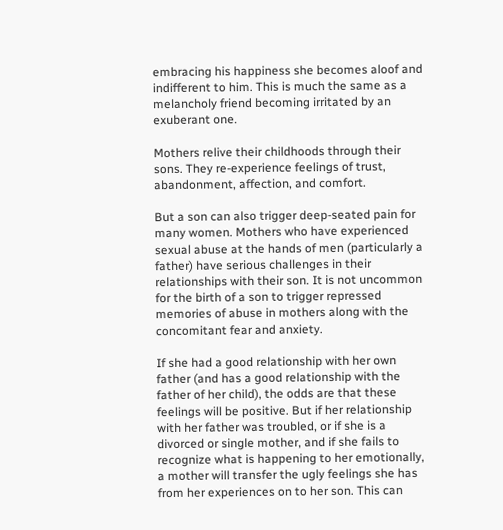embracing his happiness she becomes aloof and indifferent to him. This is much the same as a melancholy friend becoming irritated by an exuberant one.

Mothers relive their childhoods through their sons. They re-experience feelings of trust, abandonment, affection, and comfort.

But a son can also trigger deep-seated pain for many women. Mothers who have experienced sexual abuse at the hands of men (particularly a father) have serious challenges in their relationships with their son. It is not uncommon for the birth of a son to trigger repressed memories of abuse in mothers along with the concomitant fear and anxiety.

If she had a good relationship with her own father (and has a good relationship with the father of her child), the odds are that these feelings will be positive. But if her relationship with her father was troubled, or if she is a divorced or single mother, and if she fails to recognize what is happening to her emotionally, a mother will transfer the ugly feelings she has from her experiences on to her son. This can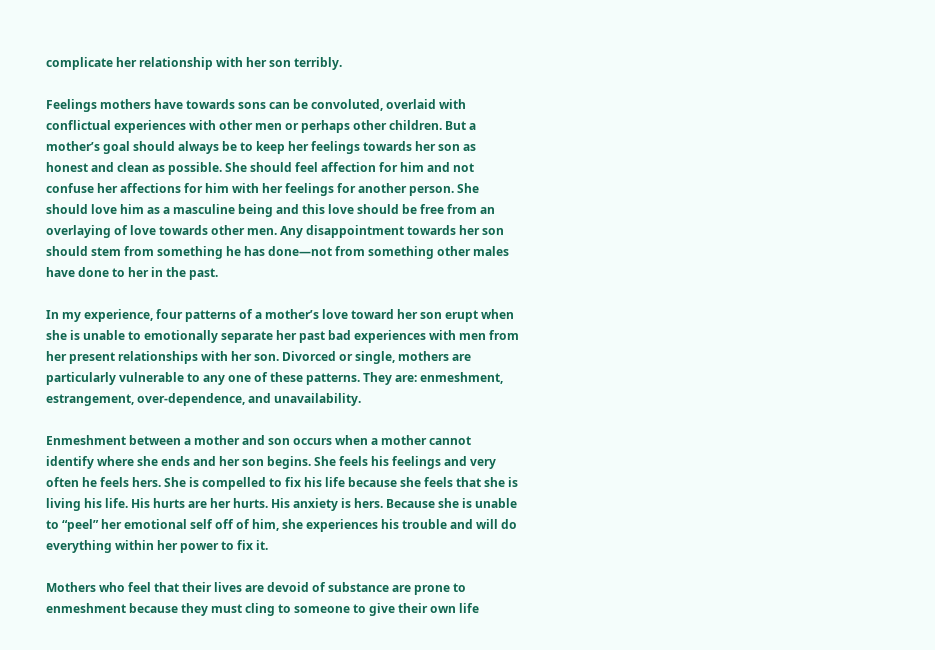complicate her relationship with her son terribly.

Feelings mothers have towards sons can be convoluted, overlaid with conflictual experiences with other men or perhaps other children. But a mother’s goal should always be to keep her feelings towards her son as honest and clean as possible. She should feel affection for him and not confuse her affections for him with her feelings for another person. She should love him as a masculine being and this love should be free from an overlaying of love towards other men. Any disappointment towards her son should stem from something he has done—not from something other males have done to her in the past.

In my experience, four patterns of a mother’s love toward her son erupt when she is unable to emotionally separate her past bad experiences with men from her present relationships with her son. Divorced or single, mothers are particularly vulnerable to any one of these patterns. They are: enmeshment, estrangement, over-dependence, and unavailability.

Enmeshment between a mother and son occurs when a mother cannot identify where she ends and her son begins. She feels his feelings and very often he feels hers. She is compelled to fix his life because she feels that she is living his life. His hurts are her hurts. His anxiety is hers. Because she is unable to “peel” her emotional self off of him, she experiences his trouble and will do everything within her power to fix it.

Mothers who feel that their lives are devoid of substance are prone to enmeshment because they must cling to someone to give their own life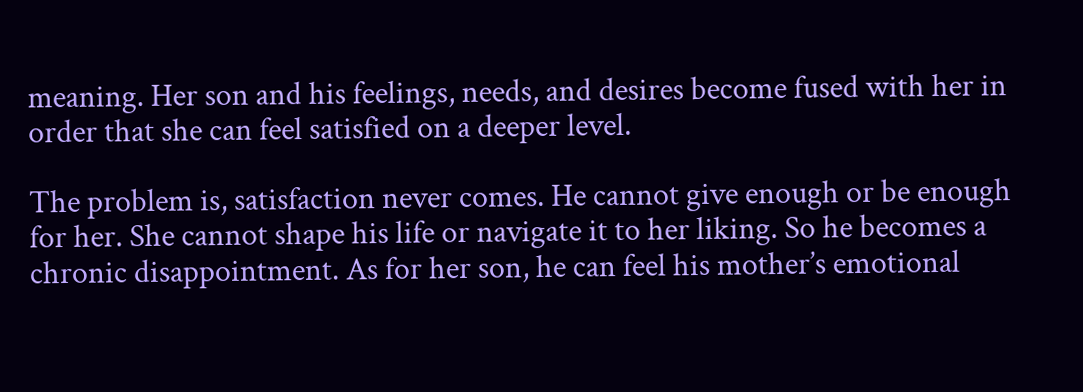meaning. Her son and his feelings, needs, and desires become fused with her in order that she can feel satisfied on a deeper level.

The problem is, satisfaction never comes. He cannot give enough or be enough for her. She cannot shape his life or navigate it to her liking. So he becomes a chronic disappointment. As for her son, he can feel his mother’s emotional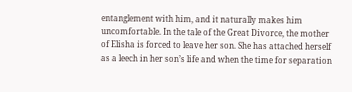entanglement with him, and it naturally makes him uncomfortable. In the tale of the Great Divorce, the mother of Elisha is forced to leave her son. She has attached herself as a leech in her son’s life and when the time for separation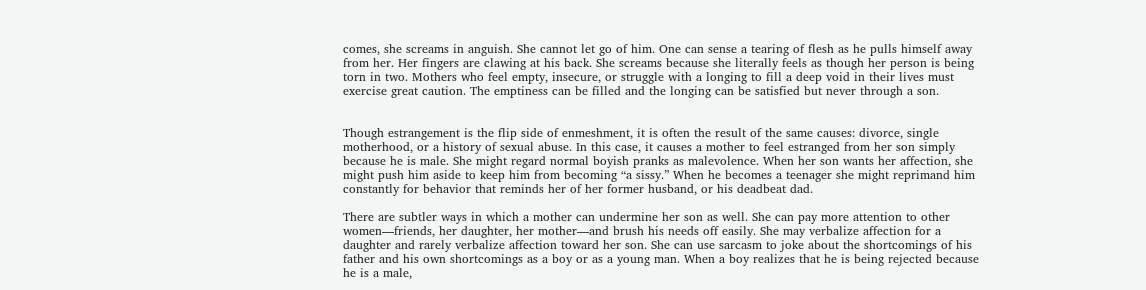comes, she screams in anguish. She cannot let go of him. One can sense a tearing of flesh as he pulls himself away from her. Her fingers are clawing at his back. She screams because she literally feels as though her person is being torn in two. Mothers who feel empty, insecure, or struggle with a longing to fill a deep void in their lives must exercise great caution. The emptiness can be filled and the longing can be satisfied but never through a son.


Though estrangement is the flip side of enmeshment, it is often the result of the same causes: divorce, single motherhood, or a history of sexual abuse. In this case, it causes a mother to feel estranged from her son simply because he is male. She might regard normal boyish pranks as malevolence. When her son wants her affection, she might push him aside to keep him from becoming “a sissy.” When he becomes a teenager she might reprimand him constantly for behavior that reminds her of her former husband, or his deadbeat dad.

There are subtler ways in which a mother can undermine her son as well. She can pay more attention to other women—friends, her daughter, her mother—and brush his needs off easily. She may verbalize affection for a daughter and rarely verbalize affection toward her son. She can use sarcasm to joke about the shortcomings of his father and his own shortcomings as a boy or as a young man. When a boy realizes that he is being rejected because he is a male,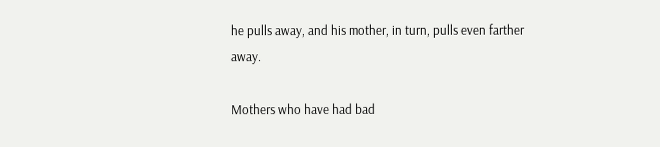he pulls away, and his mother, in turn, pulls even farther away.

Mothers who have had bad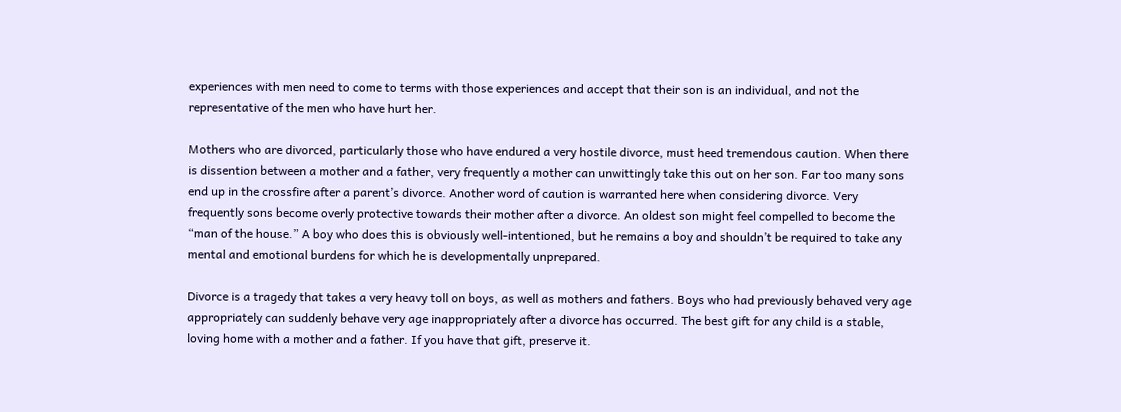experiences with men need to come to terms with those experiences and accept that their son is an individual, and not the representative of the men who have hurt her.

Mothers who are divorced, particularly those who have endured a very hostile divorce, must heed tremendous caution. When there is dissention between a mother and a father, very frequently a mother can unwittingly take this out on her son. Far too many sons end up in the crossfire after a parent’s divorce. Another word of caution is warranted here when considering divorce. Very frequently sons become overly protective towards their mother after a divorce. An oldest son might feel compelled to become the “man of the house.” A boy who does this is obviously well-intentioned, but he remains a boy and shouldn’t be required to take any mental and emotional burdens for which he is developmentally unprepared.

Divorce is a tragedy that takes a very heavy toll on boys, as well as mothers and fathers. Boys who had previously behaved very age appropriately can suddenly behave very age inappropriately after a divorce has occurred. The best gift for any child is a stable, loving home with a mother and a father. If you have that gift, preserve it.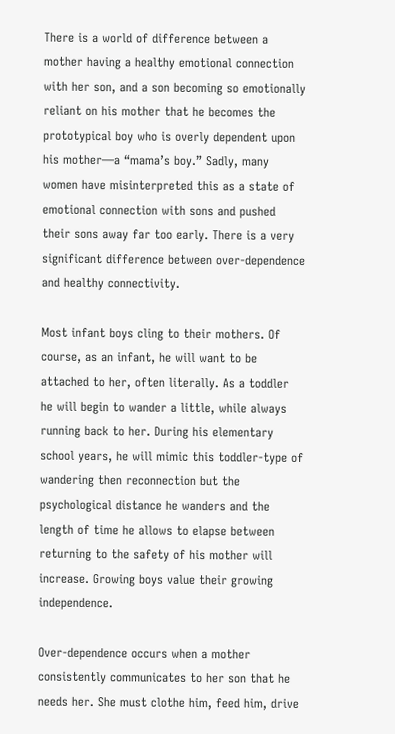There is a world of difference between a mother having a healthy emotional connection with her son, and a son becoming so emotionally reliant on his mother that he becomes the prototypical boy who is overly dependent upon his mother—a “mama’s boy.” Sadly, many women have misinterpreted this as a state of emotional connection with sons and pushed their sons away far too early. There is a very significant difference between over-dependence and healthy connectivity.

Most infant boys cling to their mothers. Of course, as an infant, he will want to be attached to her, often literally. As a toddler he will begin to wander a little, while always running back to her. During his elementary school years, he will mimic this toddler-type of wandering then reconnection but the psychological distance he wanders and the length of time he allows to elapse between returning to the safety of his mother will increase. Growing boys value their growing independence.

Over-dependence occurs when a mother consistently communicates to her son that he needs her. She must clothe him, feed him, drive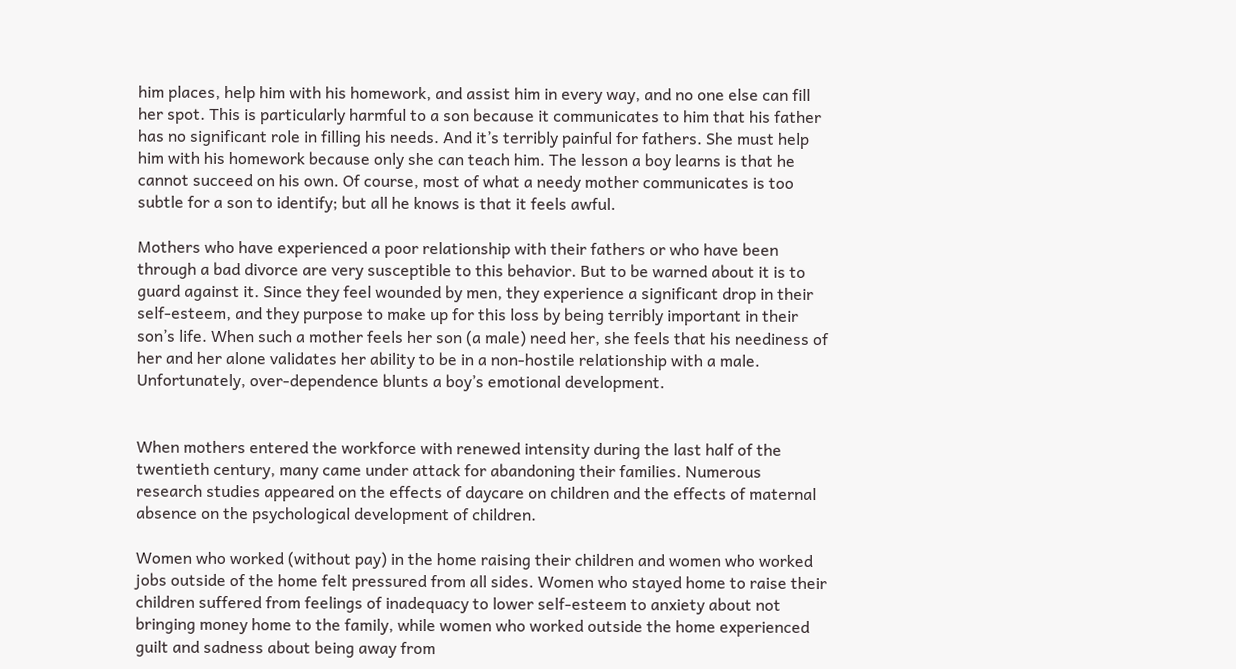him places, help him with his homework, and assist him in every way, and no one else can fill her spot. This is particularly harmful to a son because it communicates to him that his father has no significant role in filling his needs. And it’s terribly painful for fathers. She must help him with his homework because only she can teach him. The lesson a boy learns is that he cannot succeed on his own. Of course, most of what a needy mother communicates is too subtle for a son to identify; but all he knows is that it feels awful.

Mothers who have experienced a poor relationship with their fathers or who have been through a bad divorce are very susceptible to this behavior. But to be warned about it is to guard against it. Since they feel wounded by men, they experience a significant drop in their self-esteem, and they purpose to make up for this loss by being terribly important in their son’s life. When such a mother feels her son (a male) need her, she feels that his neediness of her and her alone validates her ability to be in a non-hostile relationship with a male. Unfortunately, over-dependence blunts a boy’s emotional development.


When mothers entered the workforce with renewed intensity during the last half of the twentieth century, many came under attack for abandoning their families. Numerous research studies appeared on the effects of daycare on children and the effects of maternal absence on the psychological development of children.

Women who worked (without pay) in the home raising their children and women who worked jobs outside of the home felt pressured from all sides. Women who stayed home to raise their children suffered from feelings of inadequacy to lower self-esteem to anxiety about not bringing money home to the family, while women who worked outside the home experienced guilt and sadness about being away from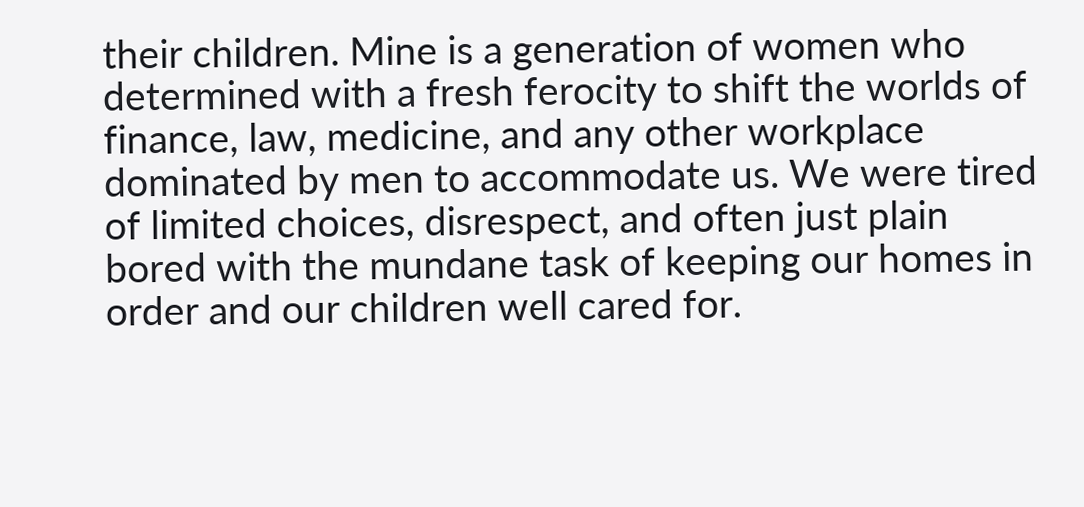their children. Mine is a generation of women who determined with a fresh ferocity to shift the worlds of finance, law, medicine, and any other workplace dominated by men to accommodate us. We were tired of limited choices, disrespect, and often just plain bored with the mundane task of keeping our homes in order and our children well cared for.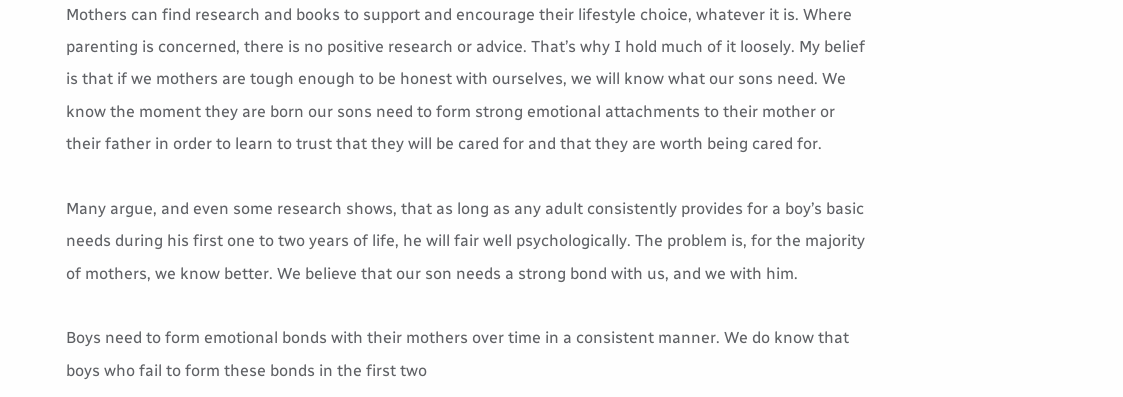Mothers can find research and books to support and encourage their lifestyle choice, whatever it is. Where parenting is concerned, there is no positive research or advice. That’s why I hold much of it loosely. My belief is that if we mothers are tough enough to be honest with ourselves, we will know what our sons need. We know the moment they are born our sons need to form strong emotional attachments to their mother or their father in order to learn to trust that they will be cared for and that they are worth being cared for.

Many argue, and even some research shows, that as long as any adult consistently provides for a boy’s basic needs during his first one to two years of life, he will fair well psychologically. The problem is, for the majority of mothers, we know better. We believe that our son needs a strong bond with us, and we with him.

Boys need to form emotional bonds with their mothers over time in a consistent manner. We do know that boys who fail to form these bonds in the first two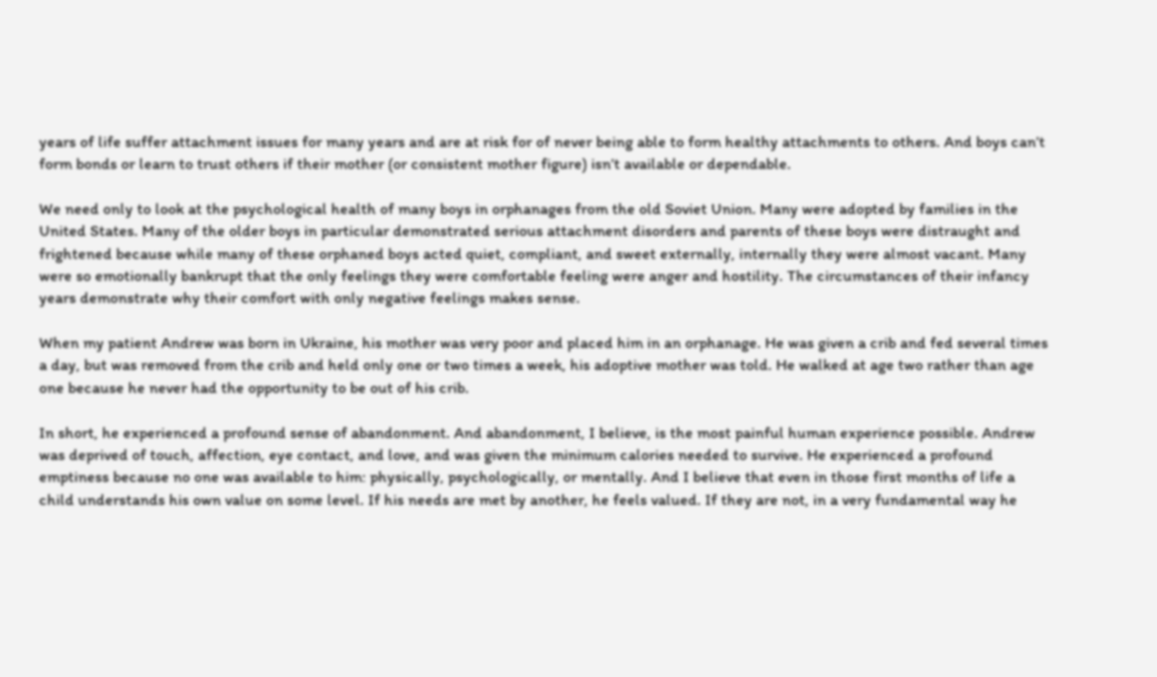years of life suffer attachment issues for many years and are at risk for of never being able to form healthy attachments to others. And boys can’t form bonds or learn to trust others if their mother (or consistent mother figure) isn’t available or dependable.

We need only to look at the psychological health of many boys in orphanages from the old Soviet Union. Many were adopted by families in the United States. Many of the older boys in particular demonstrated serious attachment disorders and parents of these boys were distraught and frightened because while many of these orphaned boys acted quiet, compliant, and sweet externally, internally they were almost vacant. Many were so emotionally bankrupt that the only feelings they were comfortable feeling were anger and hostility. The circumstances of their infancy years demonstrate why their comfort with only negative feelings makes sense.

When my patient Andrew was born in Ukraine, his mother was very poor and placed him in an orphanage. He was given a crib and fed several times a day, but was removed from the crib and held only one or two times a week, his adoptive mother was told. He walked at age two rather than age one because he never had the opportunity to be out of his crib.

In short, he experienced a profound sense of abandonment. And abandonment, I believe, is the most painful human experience possible. Andrew was deprived of touch, affection, eye contact, and love, and was given the minimum calories needed to survive. He experienced a profound emptiness because no one was available to him: physically, psychologically, or mentally. And I believe that even in those first months of life a child understands his own value on some level. If his needs are met by another, he feels valued. If they are not, in a very fundamental way he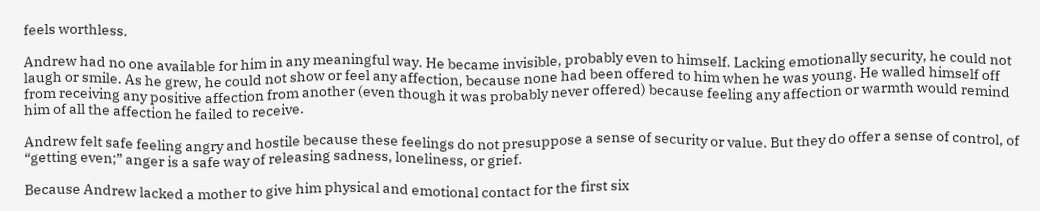feels worthless.

Andrew had no one available for him in any meaningful way. He became invisible, probably even to himself. Lacking emotionally security, he could not laugh or smile. As he grew, he could not show or feel any affection, because none had been offered to him when he was young. He walled himself off from receiving any positive affection from another (even though it was probably never offered) because feeling any affection or warmth would remind him of all the affection he failed to receive.

Andrew felt safe feeling angry and hostile because these feelings do not presuppose a sense of security or value. But they do offer a sense of control, of “getting even;” anger is a safe way of releasing sadness, loneliness, or grief.

Because Andrew lacked a mother to give him physical and emotional contact for the first six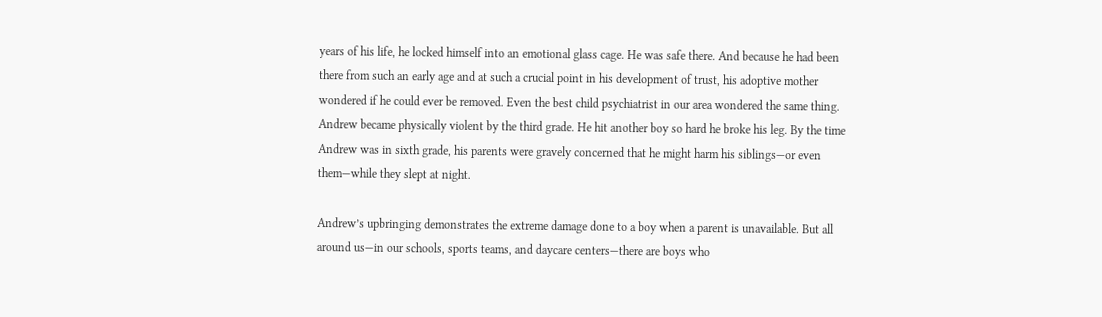years of his life, he locked himself into an emotional glass cage. He was safe there. And because he had been there from such an early age and at such a crucial point in his development of trust, his adoptive mother wondered if he could ever be removed. Even the best child psychiatrist in our area wondered the same thing. Andrew became physically violent by the third grade. He hit another boy so hard he broke his leg. By the time Andrew was in sixth grade, his parents were gravely concerned that he might harm his siblings—or even them—while they slept at night.

Andrew’s upbringing demonstrates the extreme damage done to a boy when a parent is unavailable. But all around us—in our schools, sports teams, and daycare centers—there are boys who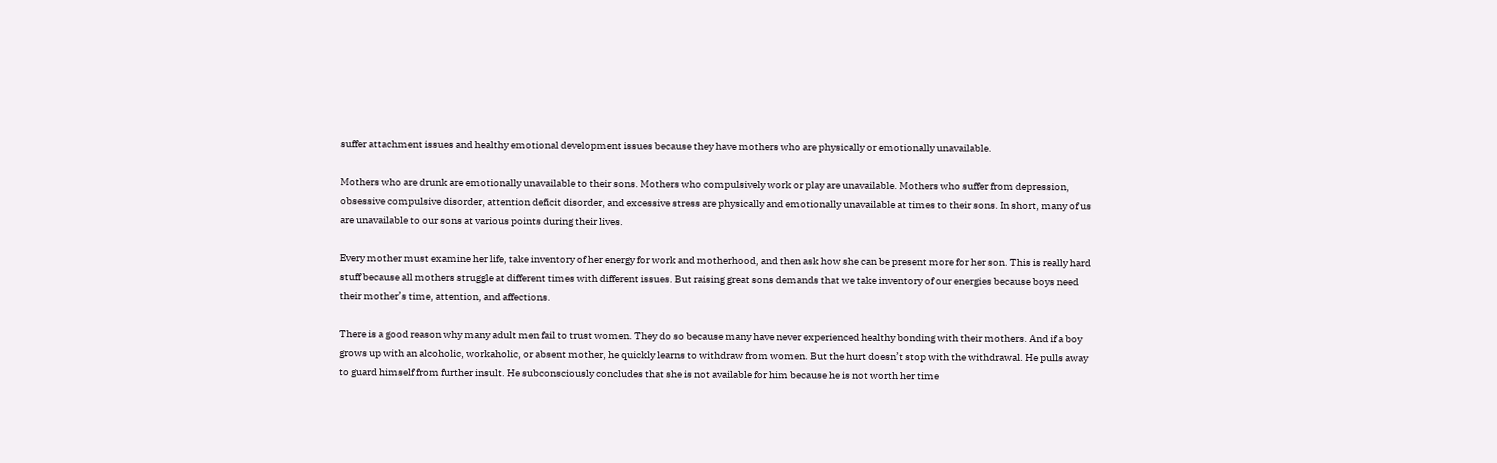suffer attachment issues and healthy emotional development issues because they have mothers who are physically or emotionally unavailable.

Mothers who are drunk are emotionally unavailable to their sons. Mothers who compulsively work or play are unavailable. Mothers who suffer from depression, obsessive compulsive disorder, attention deficit disorder, and excessive stress are physically and emotionally unavailable at times to their sons. In short, many of us are unavailable to our sons at various points during their lives.

Every mother must examine her life, take inventory of her energy for work and motherhood, and then ask how she can be present more for her son. This is really hard stuff because all mothers struggle at different times with different issues. But raising great sons demands that we take inventory of our energies because boys need their mother’s time, attention, and affections.

There is a good reason why many adult men fail to trust women. They do so because many have never experienced healthy bonding with their mothers. And if a boy grows up with an alcoholic, workaholic, or absent mother, he quickly learns to withdraw from women. But the hurt doesn’t stop with the withdrawal. He pulls away to guard himself from further insult. He subconsciously concludes that she is not available for him because he is not worth her time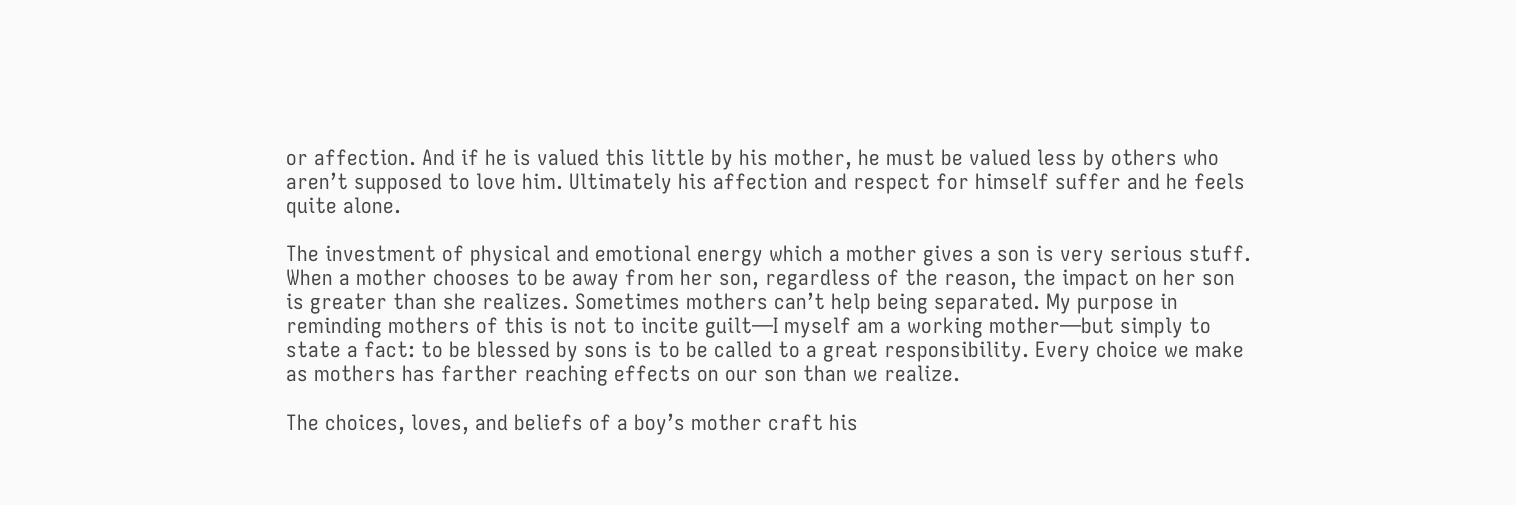or affection. And if he is valued this little by his mother, he must be valued less by others who aren’t supposed to love him. Ultimately his affection and respect for himself suffer and he feels quite alone.

The investment of physical and emotional energy which a mother gives a son is very serious stuff. When a mother chooses to be away from her son, regardless of the reason, the impact on her son is greater than she realizes. Sometimes mothers can’t help being separated. My purpose in reminding mothers of this is not to incite guilt—I myself am a working mother—but simply to state a fact: to be blessed by sons is to be called to a great responsibility. Every choice we make as mothers has farther reaching effects on our son than we realize.

The choices, loves, and beliefs of a boy’s mother craft his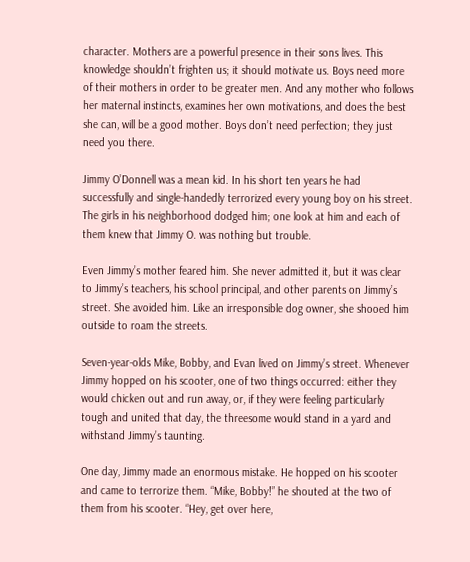character. Mothers are a powerful presence in their sons lives. This knowledge shouldn’t frighten us; it should motivate us. Boys need more of their mothers in order to be greater men. And any mother who follows her maternal instincts, examines her own motivations, and does the best she can, will be a good mother. Boys don’t need perfection; they just need you there.

Jimmy O’Donnell was a mean kid. In his short ten years he had successfully and single-handedly terrorized every young boy on his street. The girls in his neighborhood dodged him; one look at him and each of them knew that Jimmy O. was nothing but trouble.

Even Jimmy’s mother feared him. She never admitted it, but it was clear to Jimmy’s teachers, his school principal, and other parents on Jimmy’s street. She avoided him. Like an irresponsible dog owner, she shooed him outside to roam the streets.

Seven-year-olds Mike, Bobby, and Evan lived on Jimmy’s street. Whenever Jimmy hopped on his scooter, one of two things occurred: either they would chicken out and run away, or, if they were feeling particularly tough and united that day, the threesome would stand in a yard and withstand Jimmy’s taunting.

One day, Jimmy made an enormous mistake. He hopped on his scooter and came to terrorize them. “Mike, Bobby!” he shouted at the two of them from his scooter. “Hey, get over here,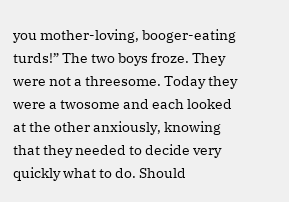you mother-loving, booger-eating turds!” The two boys froze. They were not a threesome. Today they were a twosome and each looked at the other anxiously, knowing that they needed to decide very quickly what to do. Should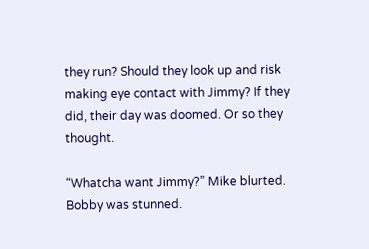they run? Should they look up and risk making eye contact with Jimmy? If they did, their day was doomed. Or so they thought.

“Whatcha want Jimmy?” Mike blurted. Bobby was stunned.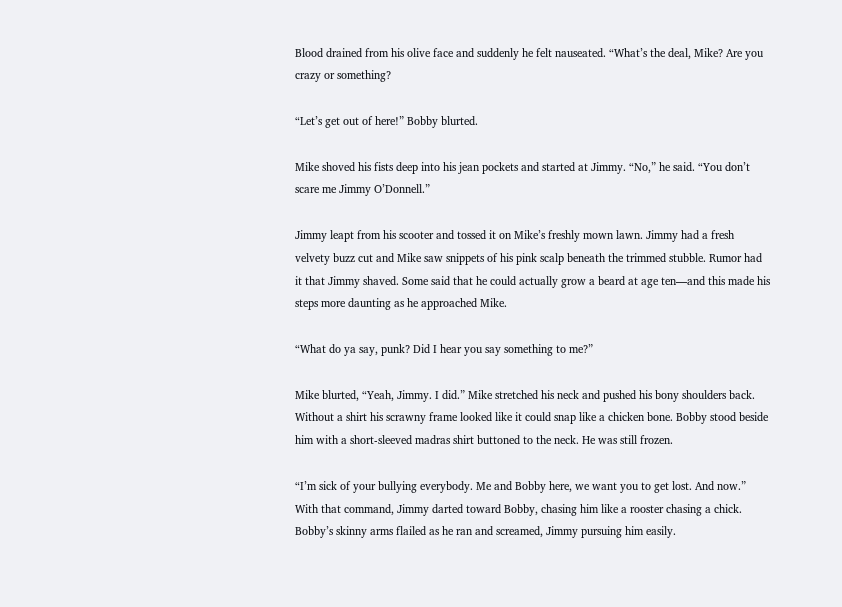Blood drained from his olive face and suddenly he felt nauseated. “What’s the deal, Mike? Are you crazy or something?

“Let’s get out of here!” Bobby blurted.

Mike shoved his fists deep into his jean pockets and started at Jimmy. “No,” he said. “You don’t scare me Jimmy O’Donnell.”

Jimmy leapt from his scooter and tossed it on Mike’s freshly mown lawn. Jimmy had a fresh velvety buzz cut and Mike saw snippets of his pink scalp beneath the trimmed stubble. Rumor had it that Jimmy shaved. Some said that he could actually grow a beard at age ten—and this made his steps more daunting as he approached Mike.

“What do ya say, punk? Did I hear you say something to me?”

Mike blurted, “Yeah, Jimmy. I did.” Mike stretched his neck and pushed his bony shoulders back. Without a shirt his scrawny frame looked like it could snap like a chicken bone. Bobby stood beside him with a short-sleeved madras shirt buttoned to the neck. He was still frozen.

“I’m sick of your bullying everybody. Me and Bobby here, we want you to get lost. And now.” With that command, Jimmy darted toward Bobby, chasing him like a rooster chasing a chick. Bobby’s skinny arms flailed as he ran and screamed, Jimmy pursuing him easily.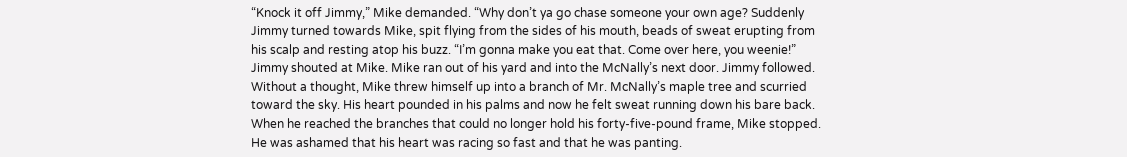“Knock it off Jimmy,” Mike demanded. “Why don’t ya go chase someone your own age? Suddenly Jimmy turned towards Mike, spit flying from the sides of his mouth, beads of sweat erupting from his scalp and resting atop his buzz. “I’m gonna make you eat that. Come over here, you weenie!” Jimmy shouted at Mike. Mike ran out of his yard and into the McNally’s next door. Jimmy followed. Without a thought, Mike threw himself up into a branch of Mr. McNally’s maple tree and scurried toward the sky. His heart pounded in his palms and now he felt sweat running down his bare back. When he reached the branches that could no longer hold his forty-five-pound frame, Mike stopped. He was ashamed that his heart was racing so fast and that he was panting.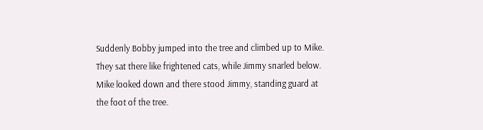Suddenly Bobby jumped into the tree and climbed up to Mike. They sat there like frightened cats, while Jimmy snarled below. Mike looked down and there stood Jimmy, standing guard at the foot of the tree.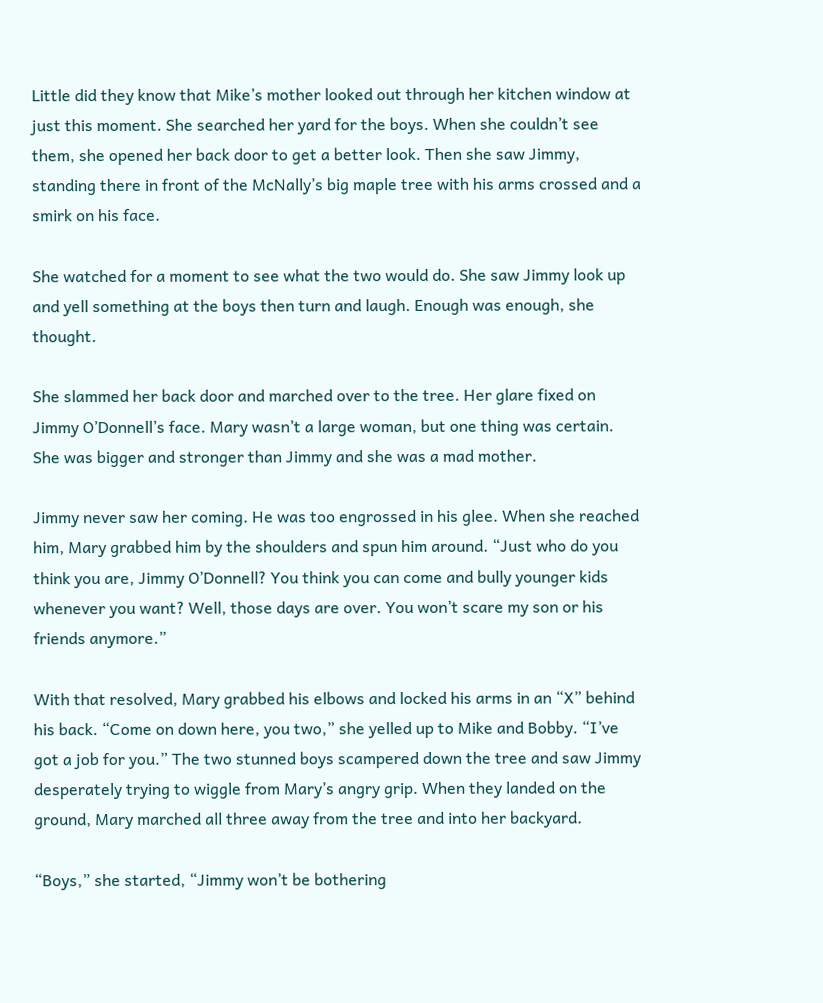Little did they know that Mike’s mother looked out through her kitchen window at just this moment. She searched her yard for the boys. When she couldn’t see them, she opened her back door to get a better look. Then she saw Jimmy, standing there in front of the McNally’s big maple tree with his arms crossed and a smirk on his face.

She watched for a moment to see what the two would do. She saw Jimmy look up and yell something at the boys then turn and laugh. Enough was enough, she thought.

She slammed her back door and marched over to the tree. Her glare fixed on Jimmy O’Donnell’s face. Mary wasn’t a large woman, but one thing was certain. She was bigger and stronger than Jimmy and she was a mad mother.

Jimmy never saw her coming. He was too engrossed in his glee. When she reached him, Mary grabbed him by the shoulders and spun him around. “Just who do you think you are, Jimmy O’Donnell? You think you can come and bully younger kids whenever you want? Well, those days are over. You won’t scare my son or his friends anymore.”

With that resolved, Mary grabbed his elbows and locked his arms in an “X” behind his back. “Come on down here, you two,” she yelled up to Mike and Bobby. “I’ve got a job for you.” The two stunned boys scampered down the tree and saw Jimmy desperately trying to wiggle from Mary’s angry grip. When they landed on the ground, Mary marched all three away from the tree and into her backyard.

“Boys,” she started, “Jimmy won’t be bothering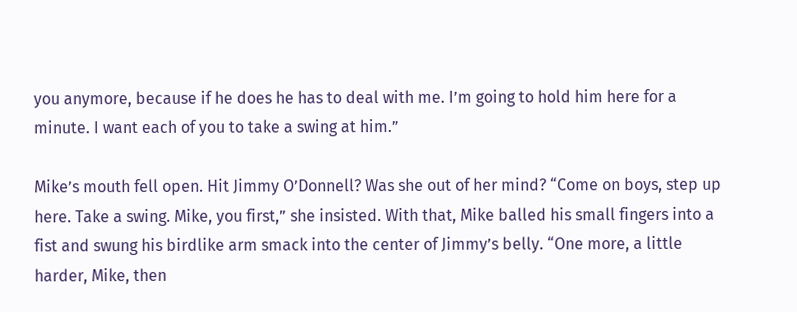you anymore, because if he does he has to deal with me. I’m going to hold him here for a minute. I want each of you to take a swing at him.”

Mike’s mouth fell open. Hit Jimmy O’Donnell? Was she out of her mind? “Come on boys, step up here. Take a swing. Mike, you first,” she insisted. With that, Mike balled his small fingers into a fist and swung his birdlike arm smack into the center of Jimmy’s belly. “One more, a little harder, Mike, then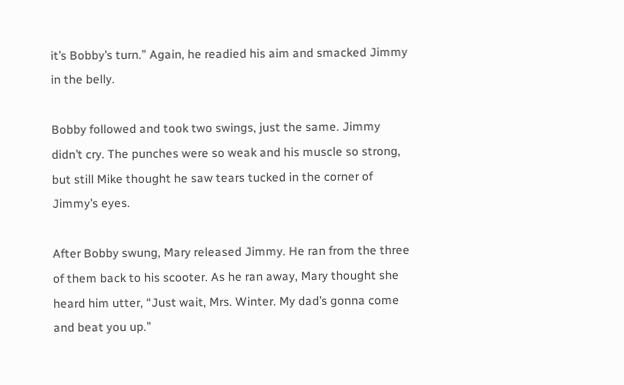it’s Bobby’s turn.” Again, he readied his aim and smacked Jimmy in the belly.

Bobby followed and took two swings, just the same. Jimmy didn’t cry. The punches were so weak and his muscle so strong, but still Mike thought he saw tears tucked in the corner of Jimmy’s eyes.

After Bobby swung, Mary released Jimmy. He ran from the three of them back to his scooter. As he ran away, Mary thought she heard him utter, “Just wait, Mrs. Winter. My dad’s gonna come and beat you up.”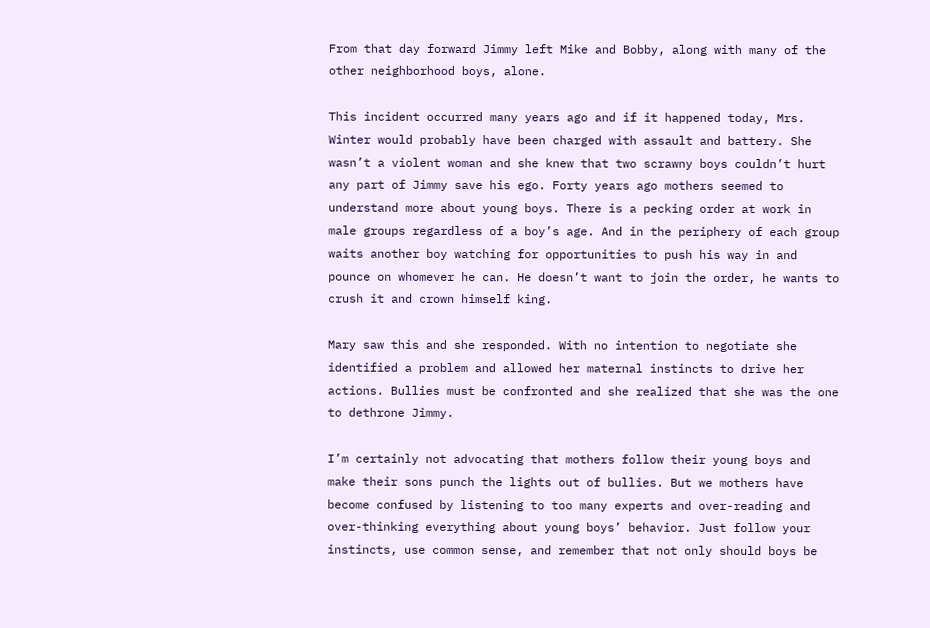From that day forward Jimmy left Mike and Bobby, along with many of the other neighborhood boys, alone.

This incident occurred many years ago and if it happened today, Mrs. Winter would probably have been charged with assault and battery. She wasn’t a violent woman and she knew that two scrawny boys couldn’t hurt any part of Jimmy save his ego. Forty years ago mothers seemed to understand more about young boys. There is a pecking order at work in male groups regardless of a boy’s age. And in the periphery of each group waits another boy watching for opportunities to push his way in and pounce on whomever he can. He doesn’t want to join the order, he wants to crush it and crown himself king.

Mary saw this and she responded. With no intention to negotiate she identified a problem and allowed her maternal instincts to drive her actions. Bullies must be confronted and she realized that she was the one to dethrone Jimmy.

I’m certainly not advocating that mothers follow their young boys and make their sons punch the lights out of bullies. But we mothers have become confused by listening to too many experts and over-reading and over-thinking everything about young boys’ behavior. Just follow your instincts, use common sense, and remember that not only should boys be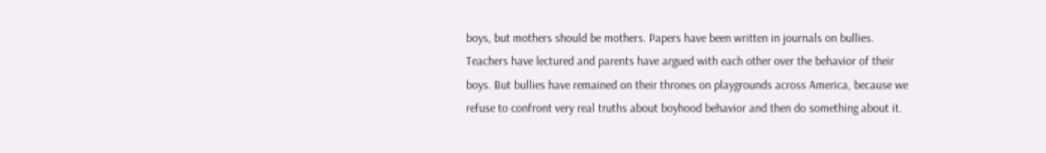boys, but mothers should be mothers. Papers have been written in journals on bullies. Teachers have lectured and parents have argued with each other over the behavior of their boys. But bullies have remained on their thrones on playgrounds across America, because we refuse to confront very real truths about boyhood behavior and then do something about it.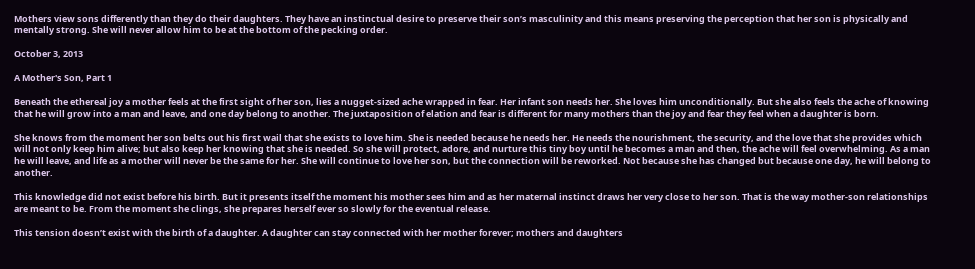Mothers view sons differently than they do their daughters. They have an instinctual desire to preserve their son’s masculinity and this means preserving the perception that her son is physically and mentally strong. She will never allow him to be at the bottom of the pecking order.

October 3, 2013

A Mother's Son, Part 1

Beneath the ethereal joy a mother feels at the first sight of her son, lies a nugget-sized ache wrapped in fear. Her infant son needs her. She loves him unconditionally. But she also feels the ache of knowing that he will grow into a man and leave, and one day belong to another. The juxtaposition of elation and fear is different for many mothers than the joy and fear they feel when a daughter is born.

She knows from the moment her son belts out his first wail that she exists to love him. She is needed because he needs her. He needs the nourishment, the security, and the love that she provides which will not only keep him alive; but also keep her knowing that she is needed. So she will protect, adore, and nurture this tiny boy until he becomes a man and then, the ache will feel overwhelming. As a man he will leave, and life as a mother will never be the same for her. She will continue to love her son, but the connection will be reworked. Not because she has changed but because one day, he will belong to another.

This knowledge did not exist before his birth. But it presents itself the moment his mother sees him and as her maternal instinct draws her very close to her son. That is the way mother-son relationships are meant to be. From the moment she clings, she prepares herself ever so slowly for the eventual release.

This tension doesn’t exist with the birth of a daughter. A daughter can stay connected with her mother forever; mothers and daughters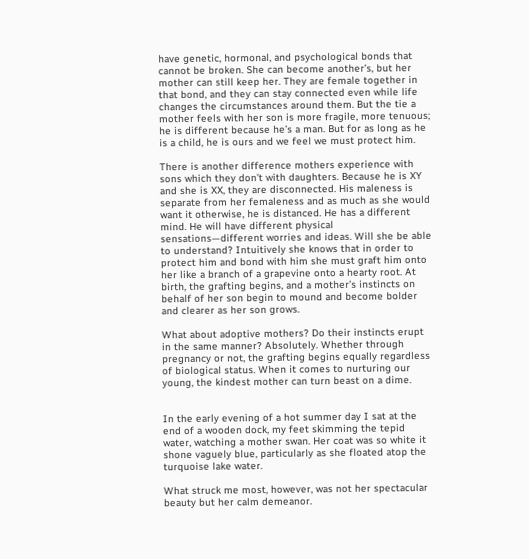have genetic, hormonal, and psychological bonds that cannot be broken. She can become another’s, but her mother can still keep her. They are female together in that bond, and they can stay connected even while life changes the circumstances around them. But the tie a mother feels with her son is more fragile, more tenuous; he is different because he’s a man. But for as long as he is a child, he is ours and we feel we must protect him.

There is another difference mothers experience with sons which they don’t with daughters. Because he is XY and she is XX, they are disconnected. His maleness is separate from her femaleness and as much as she would want it otherwise, he is distanced. He has a different mind. He will have different physical sensations—different worries and ideas. Will she be able to understand? Intuitively she knows that in order to protect him and bond with him she must graft him onto her like a branch of a grapevine onto a hearty root. At birth, the grafting begins, and a mother’s instincts on behalf of her son begin to mound and become bolder and clearer as her son grows.

What about adoptive mothers? Do their instincts erupt in the same manner? Absolutely. Whether through pregnancy or not, the grafting begins equally regardless of biological status. When it comes to nurturing our young, the kindest mother can turn beast on a dime.


In the early evening of a hot summer day I sat at the end of a wooden dock, my feet skimming the tepid water, watching a mother swan. Her coat was so white it shone vaguely blue, particularly as she floated atop the turquoise lake water.

What struck me most, however, was not her spectacular beauty but her calm demeanor.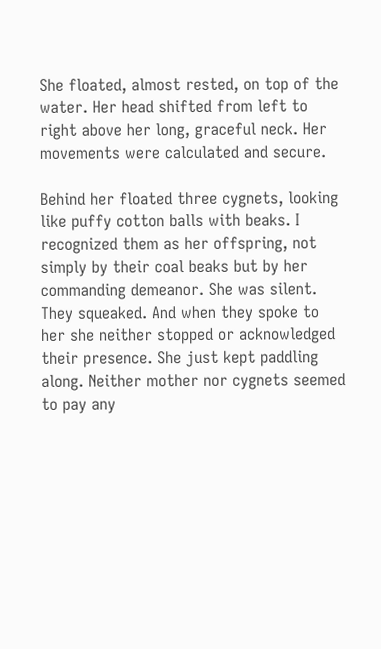She floated, almost rested, on top of the water. Her head shifted from left to right above her long, graceful neck. Her movements were calculated and secure.

Behind her floated three cygnets, looking like puffy cotton balls with beaks. I recognized them as her offspring, not simply by their coal beaks but by her commanding demeanor. She was silent. They squeaked. And when they spoke to her she neither stopped or acknowledged their presence. She just kept paddling along. Neither mother nor cygnets seemed to pay any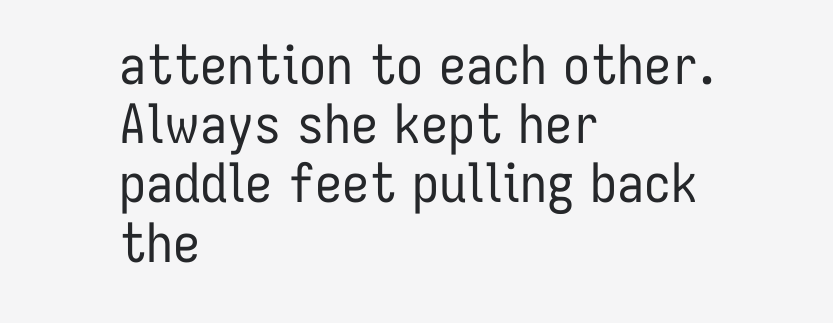attention to each other. Always she kept her paddle feet pulling back the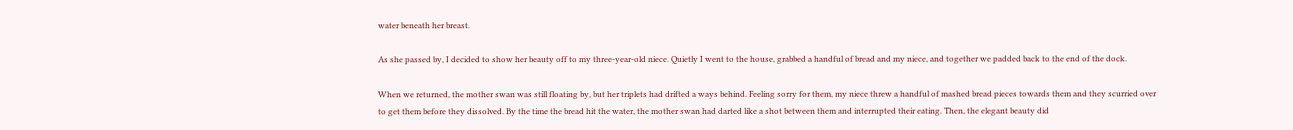water beneath her breast.

As she passed by, I decided to show her beauty off to my three-year-old niece. Quietly I went to the house, grabbed a handful of bread and my niece, and together we padded back to the end of the dock.

When we returned, the mother swan was still floating by, but her triplets had drifted a ways behind. Feeling sorry for them, my niece threw a handful of mashed bread pieces towards them and they scurried over to get them before they dissolved. By the time the bread hit the water, the mother swan had darted like a shot between them and interrupted their eating. Then, the elegant beauty did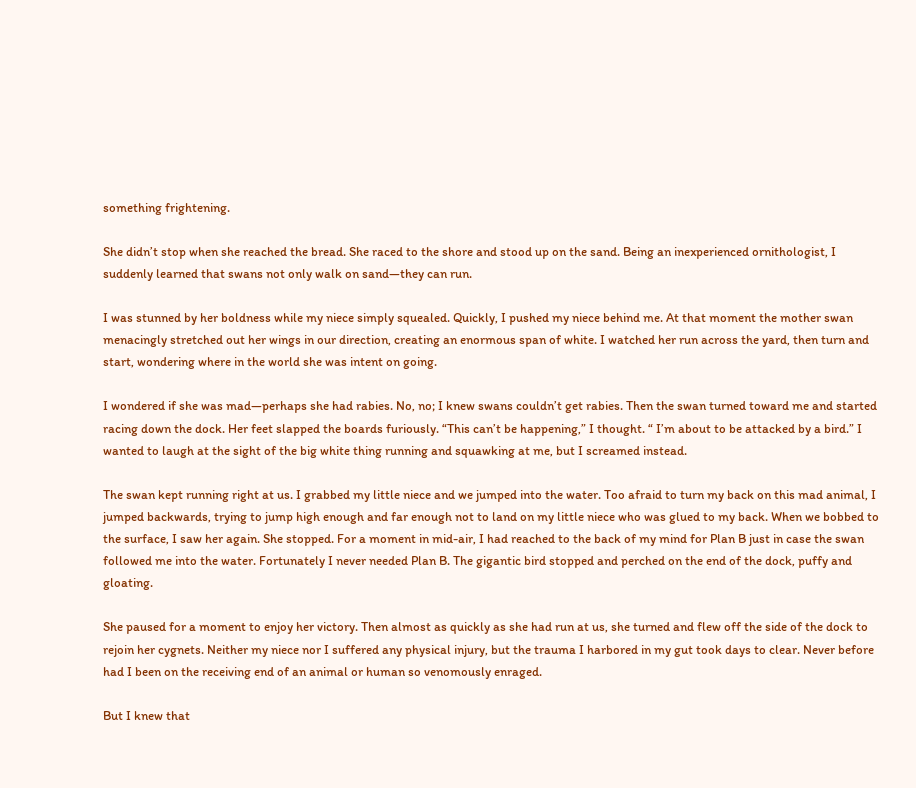something frightening.

She didn’t stop when she reached the bread. She raced to the shore and stood up on the sand. Being an inexperienced ornithologist, I suddenly learned that swans not only walk on sand—they can run.

I was stunned by her boldness while my niece simply squealed. Quickly, I pushed my niece behind me. At that moment the mother swan menacingly stretched out her wings in our direction, creating an enormous span of white. I watched her run across the yard, then turn and start, wondering where in the world she was intent on going.

I wondered if she was mad—perhaps she had rabies. No, no; I knew swans couldn’t get rabies. Then the swan turned toward me and started racing down the dock. Her feet slapped the boards furiously. “This can’t be happening,” I thought. “ I’m about to be attacked by a bird.” I wanted to laugh at the sight of the big white thing running and squawking at me, but I screamed instead.

The swan kept running right at us. I grabbed my little niece and we jumped into the water. Too afraid to turn my back on this mad animal, I jumped backwards, trying to jump high enough and far enough not to land on my little niece who was glued to my back. When we bobbed to the surface, I saw her again. She stopped. For a moment in mid-air, I had reached to the back of my mind for Plan B just in case the swan followed me into the water. Fortunately I never needed Plan B. The gigantic bird stopped and perched on the end of the dock, puffy and gloating.

She paused for a moment to enjoy her victory. Then almost as quickly as she had run at us, she turned and flew off the side of the dock to rejoin her cygnets. Neither my niece nor I suffered any physical injury, but the trauma I harbored in my gut took days to clear. Never before had I been on the receiving end of an animal or human so venomously enraged.

But I knew that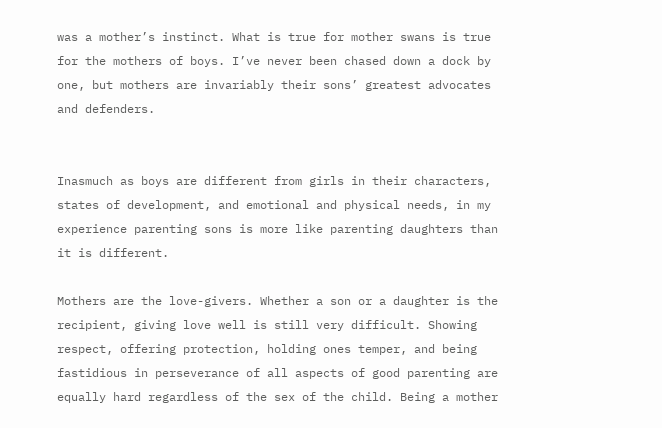was a mother’s instinct. What is true for mother swans is true for the mothers of boys. I’ve never been chased down a dock by one, but mothers are invariably their sons’ greatest advocates and defenders.


Inasmuch as boys are different from girls in their characters, states of development, and emotional and physical needs, in my experience parenting sons is more like parenting daughters than it is different.

Mothers are the love-givers. Whether a son or a daughter is the recipient, giving love well is still very difficult. Showing respect, offering protection, holding ones temper, and being fastidious in perseverance of all aspects of good parenting are equally hard regardless of the sex of the child. Being a mother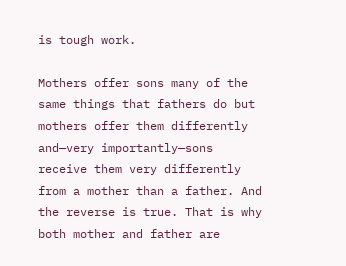is tough work.

Mothers offer sons many of the same things that fathers do but mothers offer them differently and—very importantly—sons receive them very differently from a mother than a father. And the reverse is true. That is why both mother and father are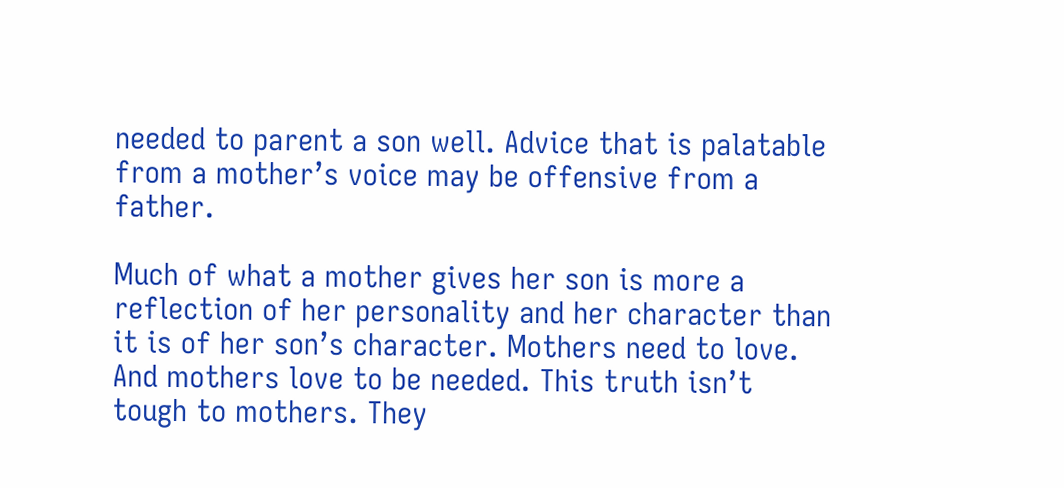needed to parent a son well. Advice that is palatable from a mother’s voice may be offensive from a father.

Much of what a mother gives her son is more a reflection of her personality and her character than it is of her son’s character. Mothers need to love. And mothers love to be needed. This truth isn’t tough to mothers. They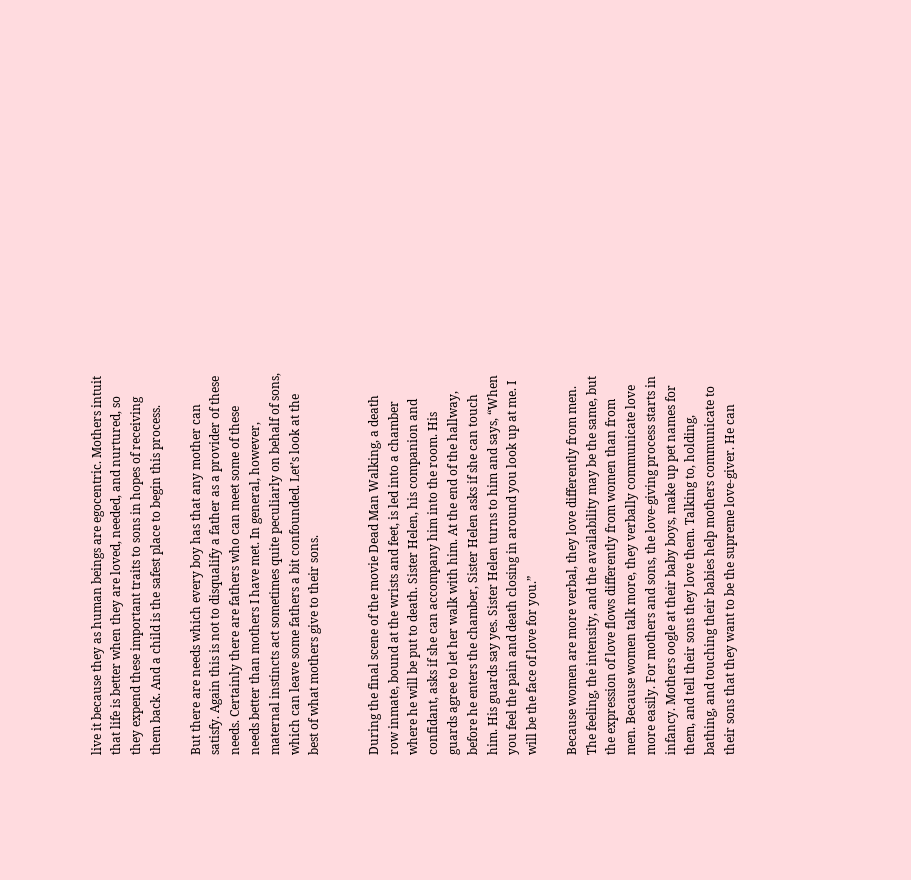live it because they as human beings are egocentric. Mothers intuit that life is better when they are loved, needed, and nurtured, so they expend these important traits to sons in hopes of receiving them back. And a child is the safest place to begin this process.

But there are needs which every boy has that any mother can satisfy. Again this is not to disqualify a father as a provider of these needs. Certainly there are fathers who can meet some of these needs better than mothers I have met. In general, however, maternal instincts act sometimes quite peculiarly on behalf of sons, which can leave some fathers a bit confounded. Let’s look at the best of what mothers give to their sons.


During the final scene of the movie Dead Man Walking, a death row inmate, bound at the wrists and feet, is led into a chamber where he will be put to death. Sister Helen, his companion and confidant, asks if she can accompany him into the room. His guards agree to let her walk with him. At the end of the hallway, before he enters the chamber, Sister Helen asks if she can touch him. His guards say yes. Sister Helen turns to him and says, “When you feel the pain and death closing in around you look up at me. I will be the face of love for you.”

Because women are more verbal, they love differently from men. The feeling, the intensity, and the availability may be the same, but the expression of love flows differently from women than from men. Because women talk more, they verbally communicate love more easily. For mothers and sons, the love-giving process starts in infancy. Mothers oogle at their baby boys, make up pet names for them, and tell their sons they love them. Talking to, holding, bathing, and touching their babies help mothers communicate to their sons that they want to be the supreme love-giver. He can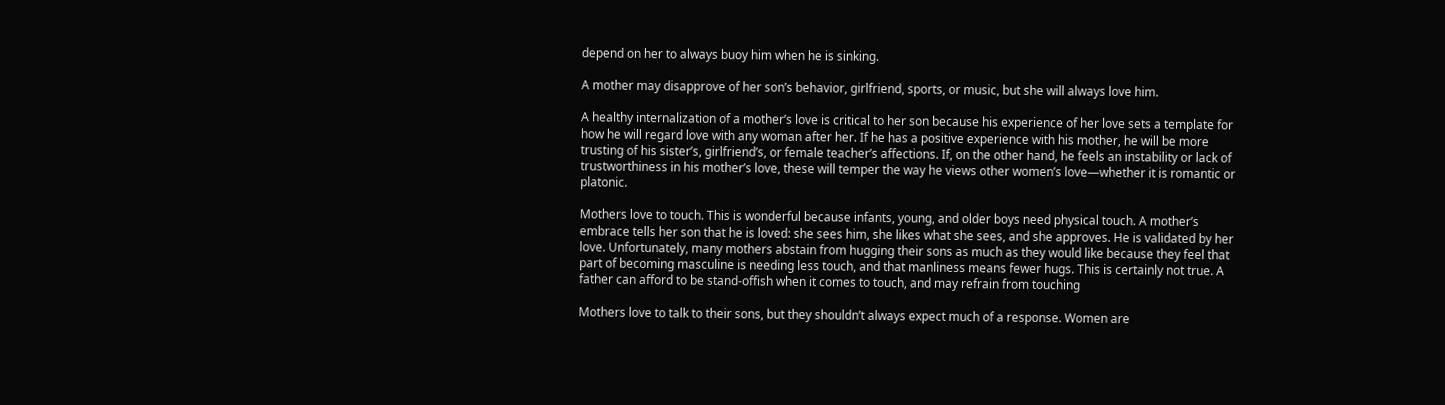depend on her to always buoy him when he is sinking.

A mother may disapprove of her son’s behavior, girlfriend, sports, or music, but she will always love him.

A healthy internalization of a mother’s love is critical to her son because his experience of her love sets a template for how he will regard love with any woman after her. If he has a positive experience with his mother, he will be more trusting of his sister’s, girlfriend’s, or female teacher’s affections. If, on the other hand, he feels an instability or lack of trustworthiness in his mother’s love, these will temper the way he views other women’s love—whether it is romantic or platonic.

Mothers love to touch. This is wonderful because infants, young, and older boys need physical touch. A mother’s embrace tells her son that he is loved: she sees him, she likes what she sees, and she approves. He is validated by her love. Unfortunately, many mothers abstain from hugging their sons as much as they would like because they feel that part of becoming masculine is needing less touch, and that manliness means fewer hugs. This is certainly not true. A father can afford to be stand-offish when it comes to touch, and may refrain from touching

Mothers love to talk to their sons, but they shouldn’t always expect much of a response. Women are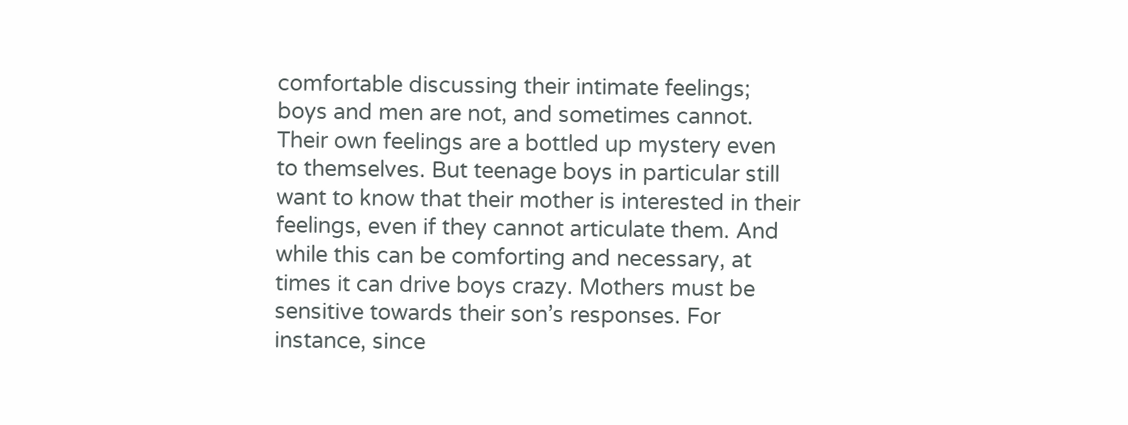comfortable discussing their intimate feelings; boys and men are not, and sometimes cannot. Their own feelings are a bottled up mystery even to themselves. But teenage boys in particular still want to know that their mother is interested in their feelings, even if they cannot articulate them. And while this can be comforting and necessary, at times it can drive boys crazy. Mothers must be sensitive towards their son’s responses. For instance, since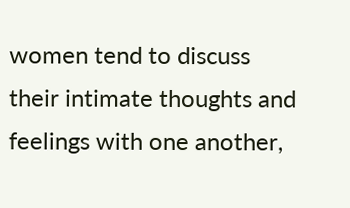women tend to discuss their intimate thoughts and feelings with one another,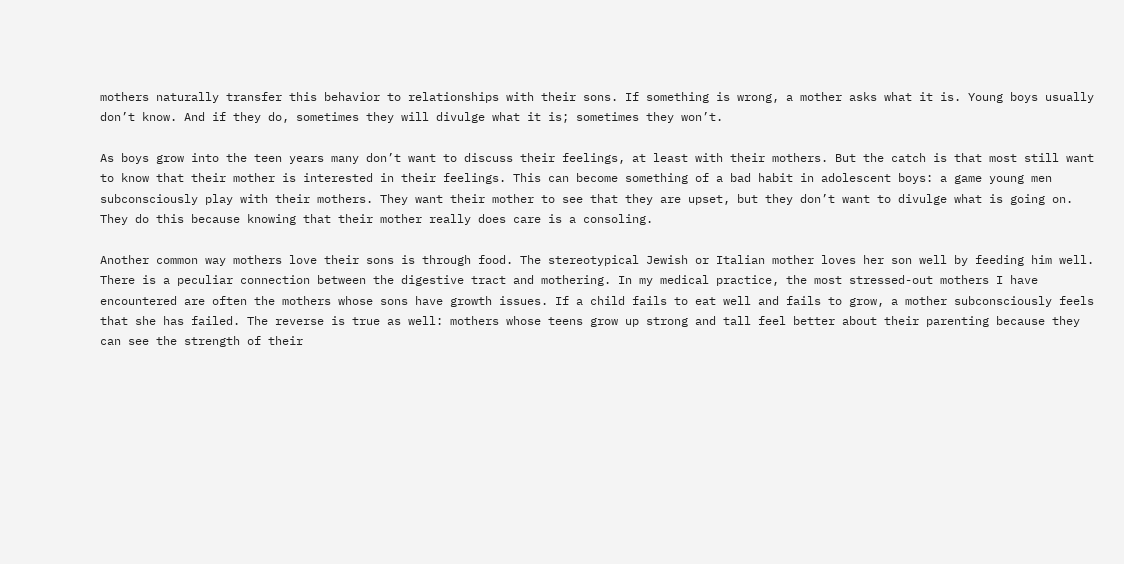mothers naturally transfer this behavior to relationships with their sons. If something is wrong, a mother asks what it is. Young boys usually don’t know. And if they do, sometimes they will divulge what it is; sometimes they won’t.

As boys grow into the teen years many don’t want to discuss their feelings, at least with their mothers. But the catch is that most still want to know that their mother is interested in their feelings. This can become something of a bad habit in adolescent boys: a game young men subconsciously play with their mothers. They want their mother to see that they are upset, but they don’t want to divulge what is going on. They do this because knowing that their mother really does care is a consoling.

Another common way mothers love their sons is through food. The stereotypical Jewish or Italian mother loves her son well by feeding him well. There is a peculiar connection between the digestive tract and mothering. In my medical practice, the most stressed-out mothers I have encountered are often the mothers whose sons have growth issues. If a child fails to eat well and fails to grow, a mother subconsciously feels that she has failed. The reverse is true as well: mothers whose teens grow up strong and tall feel better about their parenting because they can see the strength of their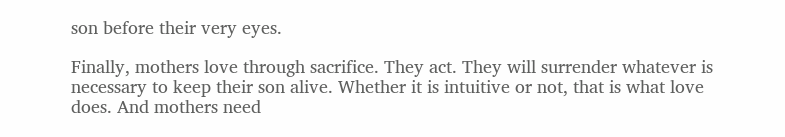son before their very eyes.

Finally, mothers love through sacrifice. They act. They will surrender whatever is necessary to keep their son alive. Whether it is intuitive or not, that is what love does. And mothers need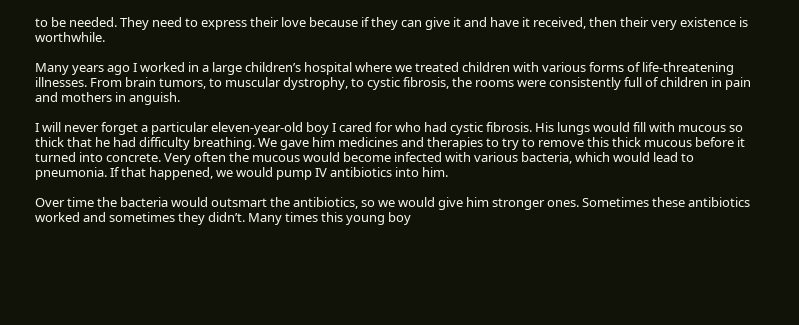to be needed. They need to express their love because if they can give it and have it received, then their very existence is worthwhile.

Many years ago I worked in a large children’s hospital where we treated children with various forms of life-threatening illnesses. From brain tumors, to muscular dystrophy, to cystic fibrosis, the rooms were consistently full of children in pain and mothers in anguish.

I will never forget a particular eleven-year-old boy I cared for who had cystic fibrosis. His lungs would fill with mucous so thick that he had difficulty breathing. We gave him medicines and therapies to try to remove this thick mucous before it turned into concrete. Very often the mucous would become infected with various bacteria, which would lead to pneumonia. If that happened, we would pump IV antibiotics into him.

Over time the bacteria would outsmart the antibiotics, so we would give him stronger ones. Sometimes these antibiotics worked and sometimes they didn’t. Many times this young boy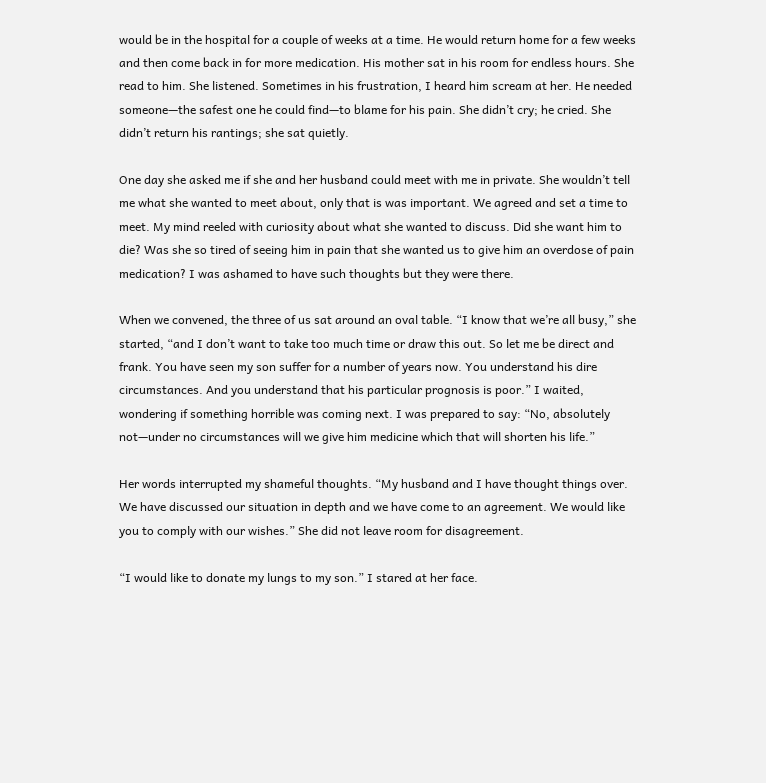would be in the hospital for a couple of weeks at a time. He would return home for a few weeks and then come back in for more medication. His mother sat in his room for endless hours. She read to him. She listened. Sometimes in his frustration, I heard him scream at her. He needed someone—the safest one he could find—to blame for his pain. She didn’t cry; he cried. She didn’t return his rantings; she sat quietly.

One day she asked me if she and her husband could meet with me in private. She wouldn’t tell me what she wanted to meet about, only that is was important. We agreed and set a time to meet. My mind reeled with curiosity about what she wanted to discuss. Did she want him to die? Was she so tired of seeing him in pain that she wanted us to give him an overdose of pain medication? I was ashamed to have such thoughts but they were there.

When we convened, the three of us sat around an oval table. “I know that we’re all busy,” she started, “and I don’t want to take too much time or draw this out. So let me be direct and frank. You have seen my son suffer for a number of years now. You understand his dire circumstances. And you understand that his particular prognosis is poor.” I waited, wondering if something horrible was coming next. I was prepared to say: “No, absolutely not—under no circumstances will we give him medicine which that will shorten his life.”

Her words interrupted my shameful thoughts. “My husband and I have thought things over. We have discussed our situation in depth and we have come to an agreement. We would like you to comply with our wishes.” She did not leave room for disagreement.

“I would like to donate my lungs to my son.” I stared at her face.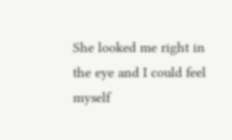She looked me right in the eye and I could feel myself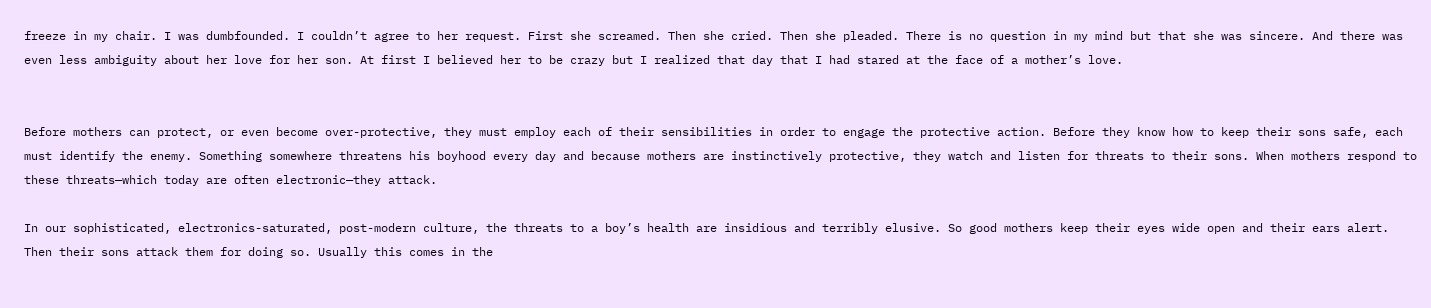freeze in my chair. I was dumbfounded. I couldn’t agree to her request. First she screamed. Then she cried. Then she pleaded. There is no question in my mind but that she was sincere. And there was even less ambiguity about her love for her son. At first I believed her to be crazy but I realized that day that I had stared at the face of a mother’s love.


Before mothers can protect, or even become over-protective, they must employ each of their sensibilities in order to engage the protective action. Before they know how to keep their sons safe, each must identify the enemy. Something somewhere threatens his boyhood every day and because mothers are instinctively protective, they watch and listen for threats to their sons. When mothers respond to these threats—which today are often electronic—they attack.

In our sophisticated, electronics-saturated, post-modern culture, the threats to a boy’s health are insidious and terribly elusive. So good mothers keep their eyes wide open and their ears alert. Then their sons attack them for doing so. Usually this comes in the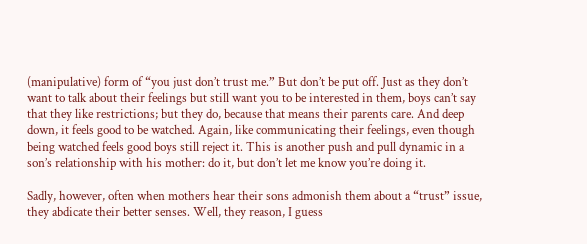(manipulative) form of “you just don’t trust me.” But don’t be put off. Just as they don’t want to talk about their feelings but still want you to be interested in them, boys can’t say that they like restrictions; but they do, because that means their parents care. And deep down, it feels good to be watched. Again, like communicating their feelings, even though being watched feels good boys still reject it. This is another push and pull dynamic in a son’s relationship with his mother: do it, but don’t let me know you’re doing it.

Sadly, however, often when mothers hear their sons admonish them about a “trust” issue, they abdicate their better senses. Well, they reason, I guess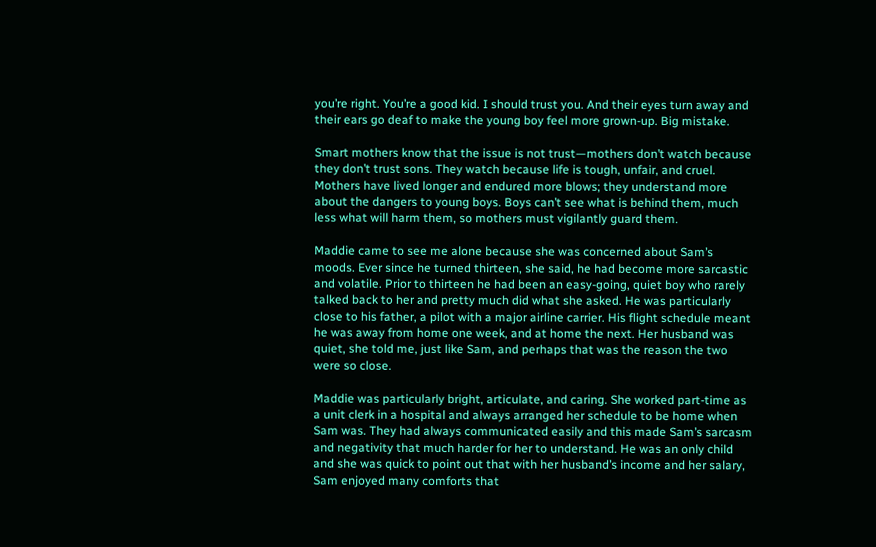you’re right. You’re a good kid. I should trust you. And their eyes turn away and their ears go deaf to make the young boy feel more grown-up. Big mistake.

Smart mothers know that the issue is not trust—mothers don’t watch because they don’t trust sons. They watch because life is tough, unfair, and cruel. Mothers have lived longer and endured more blows; they understand more about the dangers to young boys. Boys can’t see what is behind them, much less what will harm them, so mothers must vigilantly guard them.

Maddie came to see me alone because she was concerned about Sam’s moods. Ever since he turned thirteen, she said, he had become more sarcastic and volatile. Prior to thirteen he had been an easy-going, quiet boy who rarely talked back to her and pretty much did what she asked. He was particularly close to his father, a pilot with a major airline carrier. His flight schedule meant he was away from home one week, and at home the next. Her husband was quiet, she told me, just like Sam, and perhaps that was the reason the two were so close.

Maddie was particularly bright, articulate, and caring. She worked part-time as a unit clerk in a hospital and always arranged her schedule to be home when Sam was. They had always communicated easily and this made Sam’s sarcasm and negativity that much harder for her to understand. He was an only child and she was quick to point out that with her husband’s income and her salary, Sam enjoyed many comforts that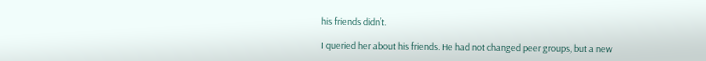his friends didn’t.

I queried her about his friends. He had not changed peer groups, but a new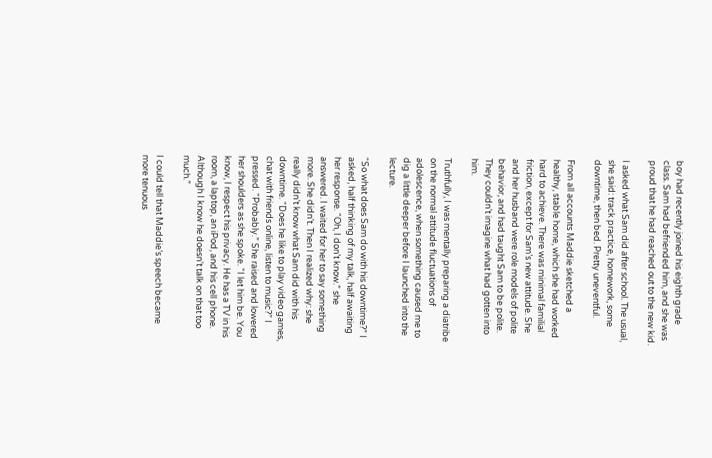boy had recently joined his eighth grade class. Sam had befriended him, and she was proud that he had reached out to the new kid.

I asked what Sam did after school. The usual, she said: track practice, homework, some downtime, then bed. Pretty uneventful.

From all accounts Maddie sketched a healthy, stable home, which she had worked hard to achieve. There was minimal familial friction, except for Sam’s new attitude. She and her husband were role models of polite behavior, and had taught Sam to be polite. They couldn’t imagine what had gotten into him.

Truthfully, I was mentally preparing a diatribe on the normal attitude fluctuations of adolescence, when something caused me to dig a little deeper before I launched into the lecture.

“So what does Sam do with his downtime?” I asked, half thinking of my talk, half awaiting her response. “Oh, I don’t know.” she answered. I waited for her to say something more. She didn’t. Then I realized why: she really didn’t know what Sam did with his downtime. “Does he like to play video games, chat with friends online, listen to music?” I pressed. “Probably.” She raised and lowered her shoulders as she spoke. “I let him be. You know, I respect his privacy. He has a TV in his room, a laptop, an iPod, and his cell phone. Although I know he doesn’t talk on that too much.”

I could tell that Maddie’s speech became more tenuous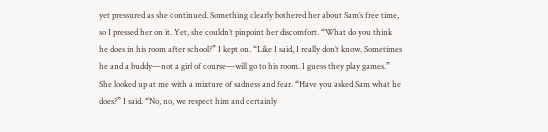yet pressured as she continued. Something clearly bothered her about Sam’s free time, so I pressed her on it. Yet, she couldn’t pinpoint her discomfort. “What do you think he does in his room after school?” I kept on. “Like I said, I really don’t know. Sometimes he and a buddy—not a girl of course—will go to his room. I guess they play games.” She looked up at me with a mixture of sadness and fear. “Have you asked Sam what he does?” I said. “No, no, we respect him and certainly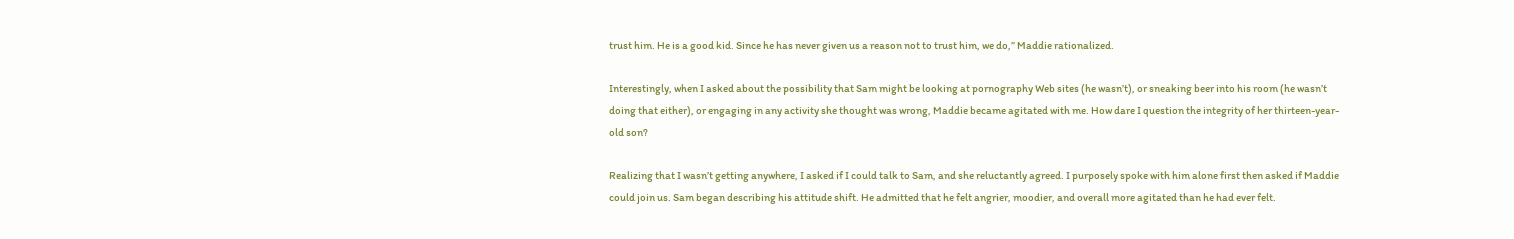trust him. He is a good kid. Since he has never given us a reason not to trust him, we do,” Maddie rationalized.

Interestingly, when I asked about the possibility that Sam might be looking at pornography Web sites (he wasn’t), or sneaking beer into his room (he wasn’t doing that either), or engaging in any activity she thought was wrong, Maddie became agitated with me. How dare I question the integrity of her thirteen-year-old son?

Realizing that I wasn’t getting anywhere, I asked if I could talk to Sam, and she reluctantly agreed. I purposely spoke with him alone first then asked if Maddie could join us. Sam began describing his attitude shift. He admitted that he felt angrier, moodier, and overall more agitated than he had ever felt.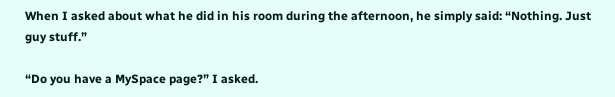When I asked about what he did in his room during the afternoon, he simply said: “Nothing. Just guy stuff.”

“Do you have a MySpace page?” I asked.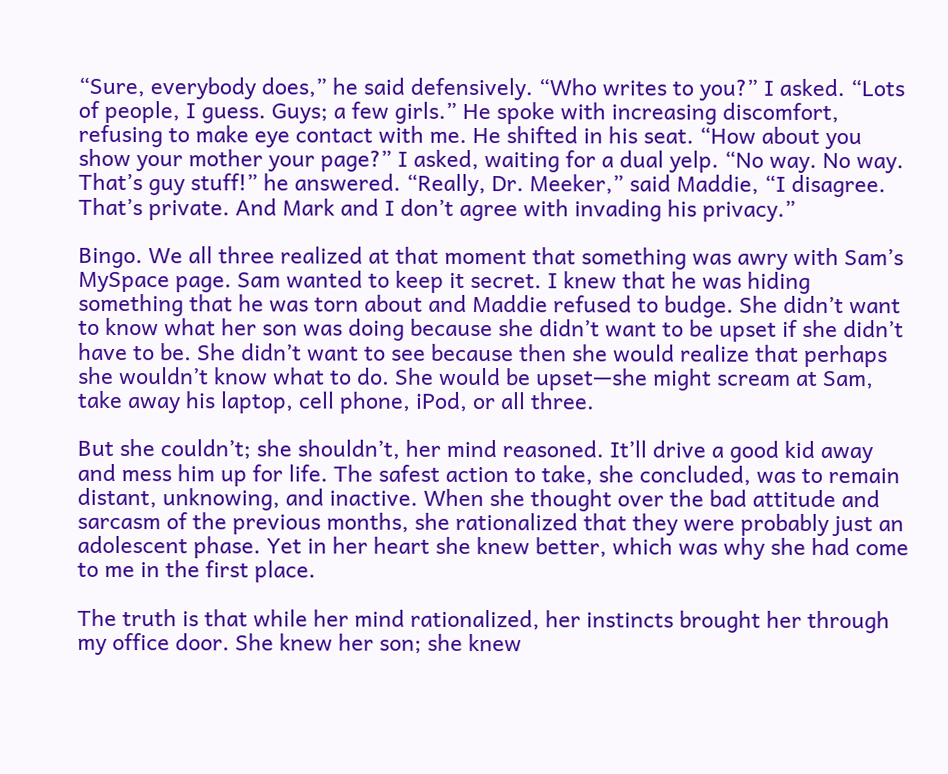“Sure, everybody does,” he said defensively. “Who writes to you?” I asked. “Lots of people, I guess. Guys; a few girls.” He spoke with increasing discomfort, refusing to make eye contact with me. He shifted in his seat. “How about you show your mother your page?” I asked, waiting for a dual yelp. “No way. No way. That’s guy stuff!” he answered. “Really, Dr. Meeker,” said Maddie, “I disagree. That’s private. And Mark and I don’t agree with invading his privacy.”

Bingo. We all three realized at that moment that something was awry with Sam’s MySpace page. Sam wanted to keep it secret. I knew that he was hiding something that he was torn about and Maddie refused to budge. She didn’t want to know what her son was doing because she didn’t want to be upset if she didn’t have to be. She didn’t want to see because then she would realize that perhaps she wouldn’t know what to do. She would be upset—she might scream at Sam, take away his laptop, cell phone, iPod, or all three.

But she couldn’t; she shouldn’t, her mind reasoned. It’ll drive a good kid away and mess him up for life. The safest action to take, she concluded, was to remain distant, unknowing, and inactive. When she thought over the bad attitude and sarcasm of the previous months, she rationalized that they were probably just an adolescent phase. Yet in her heart she knew better, which was why she had come to me in the first place.

The truth is that while her mind rationalized, her instincts brought her through my office door. She knew her son; she knew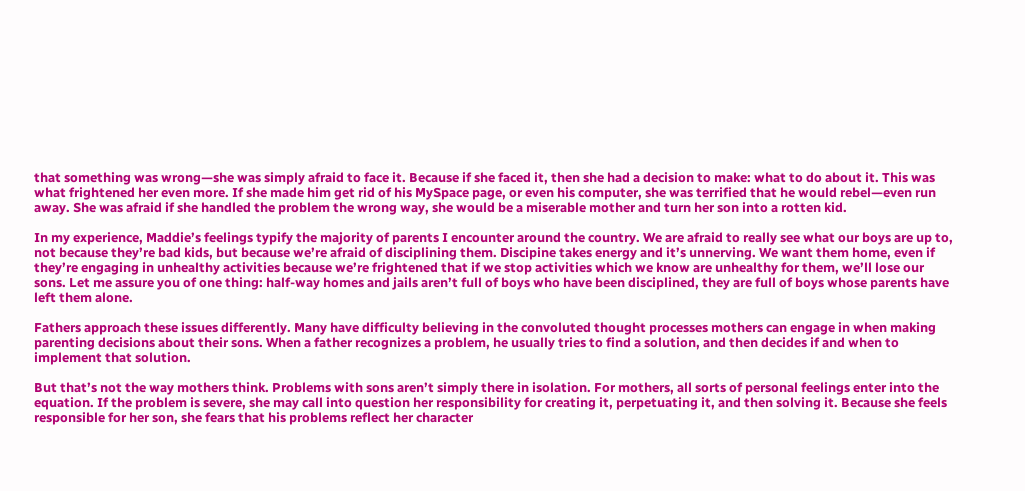that something was wrong—she was simply afraid to face it. Because if she faced it, then she had a decision to make: what to do about it. This was what frightened her even more. If she made him get rid of his MySpace page, or even his computer, she was terrified that he would rebel—even run away. She was afraid if she handled the problem the wrong way, she would be a miserable mother and turn her son into a rotten kid.

In my experience, Maddie’s feelings typify the majority of parents I encounter around the country. We are afraid to really see what our boys are up to, not because they’re bad kids, but because we’re afraid of disciplining them. Discipine takes energy and it’s unnerving. We want them home, even if they’re engaging in unhealthy activities because we’re frightened that if we stop activities which we know are unhealthy for them, we’ll lose our sons. Let me assure you of one thing: half-way homes and jails aren’t full of boys who have been disciplined, they are full of boys whose parents have left them alone.

Fathers approach these issues differently. Many have difficulty believing in the convoluted thought processes mothers can engage in when making parenting decisions about their sons. When a father recognizes a problem, he usually tries to find a solution, and then decides if and when to implement that solution.

But that’s not the way mothers think. Problems with sons aren’t simply there in isolation. For mothers, all sorts of personal feelings enter into the equation. If the problem is severe, she may call into question her responsibility for creating it, perpetuating it, and then solving it. Because she feels responsible for her son, she fears that his problems reflect her character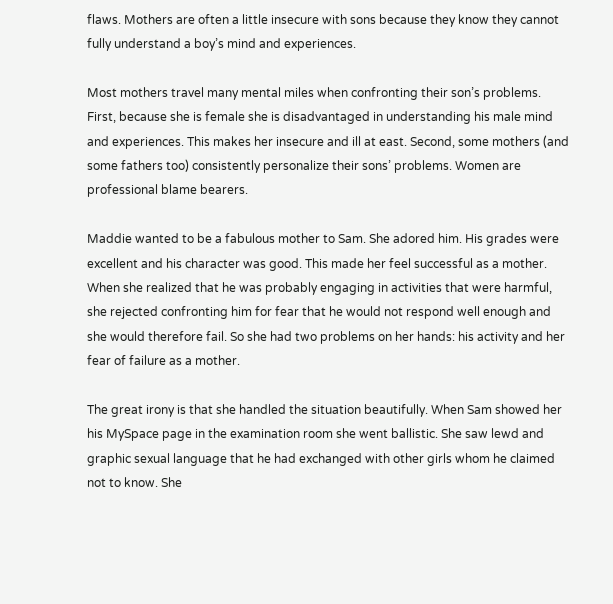flaws. Mothers are often a little insecure with sons because they know they cannot fully understand a boy’s mind and experiences.

Most mothers travel many mental miles when confronting their son’s problems. First, because she is female she is disadvantaged in understanding his male mind and experiences. This makes her insecure and ill at east. Second, some mothers (and some fathers too) consistently personalize their sons’ problems. Women are professional blame bearers.

Maddie wanted to be a fabulous mother to Sam. She adored him. His grades were excellent and his character was good. This made her feel successful as a mother. When she realized that he was probably engaging in activities that were harmful, she rejected confronting him for fear that he would not respond well enough and she would therefore fail. So she had two problems on her hands: his activity and her fear of failure as a mother.

The great irony is that she handled the situation beautifully. When Sam showed her his MySpace page in the examination room she went ballistic. She saw lewd and graphic sexual language that he had exchanged with other girls whom he claimed not to know. She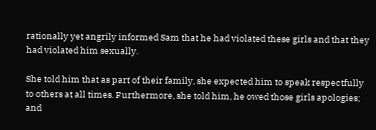rationally yet angrily informed Sam that he had violated these girls and that they had violated him sexually.

She told him that as part of their family, she expected him to speak respectfully to others at all times. Furthermore, she told him, he owed those girls apologies; and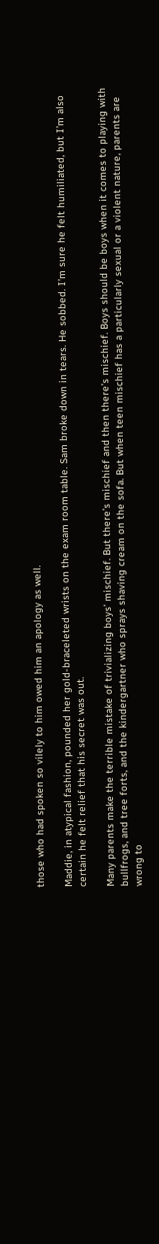those who had spoken so vilely to him owed him an apology as well.

Maddie, in atypical fashion, pounded her gold-braceleted wrists on the exam room table. Sam broke down in tears. He sobbed. I’m sure he felt humiliated, but I’m also certain he felt relief that his secret was out.

Many parents make the terrible mistake of trivializing boys’ mischief. But there’s mischief and then there’s mischief. Boys should be boys when it comes to playing with bullfrogs, and tree forts, and the kindergartner who sprays shaving cream on the sofa. But when teen mischief has a particularly sexual or a violent nature, parents are wrong to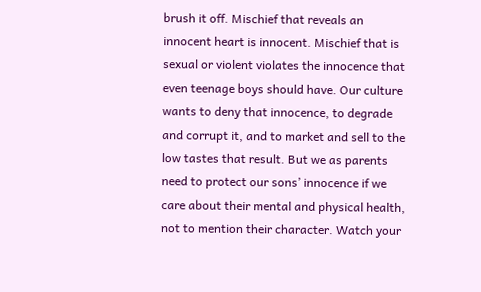brush it off. Mischief that reveals an innocent heart is innocent. Mischief that is sexual or violent violates the innocence that even teenage boys should have. Our culture wants to deny that innocence, to degrade and corrupt it, and to market and sell to the low tastes that result. But we as parents need to protect our sons’ innocence if we care about their mental and physical health, not to mention their character. Watch your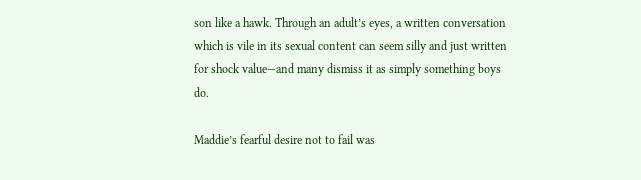son like a hawk. Through an adult’s eyes, a written conversation which is vile in its sexual content can seem silly and just written for shock value—and many dismiss it as simply something boys do.

Maddie’s fearful desire not to fail was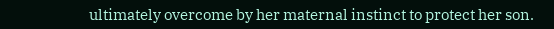ultimately overcome by her maternal instinct to protect her son.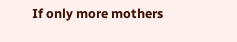If only more mothers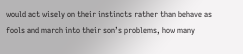would act wisely on their instincts rather than behave as fools and march into their son’s problems, how many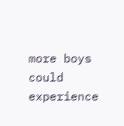more boys could experience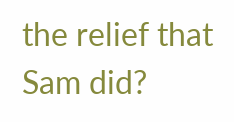the relief that Sam did?